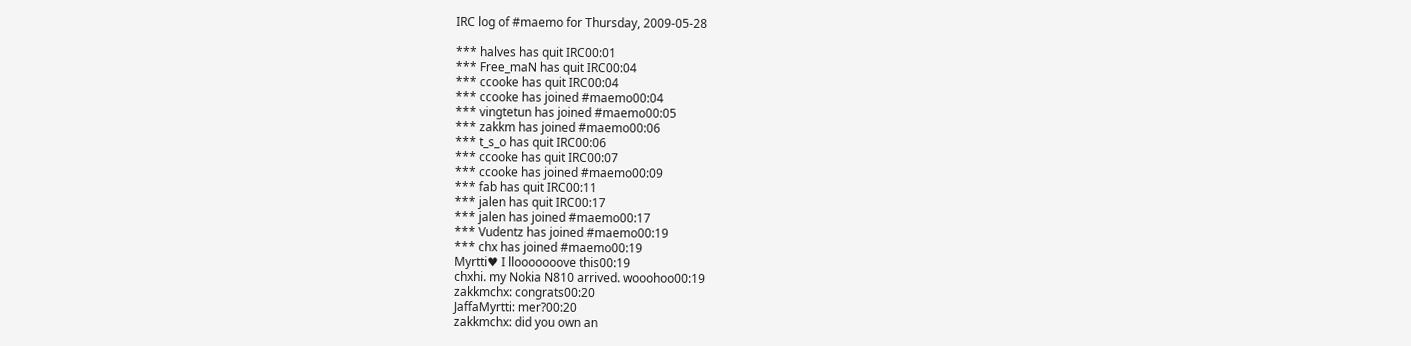IRC log of #maemo for Thursday, 2009-05-28

*** halves has quit IRC00:01
*** Free_maN has quit IRC00:04
*** ccooke has quit IRC00:04
*** ccooke has joined #maemo00:04
*** vingtetun has joined #maemo00:05
*** zakkm has joined #maemo00:06
*** t_s_o has quit IRC00:06
*** ccooke has quit IRC00:07
*** ccooke has joined #maemo00:09
*** fab has quit IRC00:11
*** jalen has quit IRC00:17
*** jalen has joined #maemo00:17
*** Vudentz has joined #maemo00:19
*** chx has joined #maemo00:19
Myrtti♥ I llooooooove this00:19
chxhi. my Nokia N810 arrived. wooohoo00:19
zakkmchx: congrats00:20
JaffaMyrtti: mer?00:20
zakkmchx: did you own an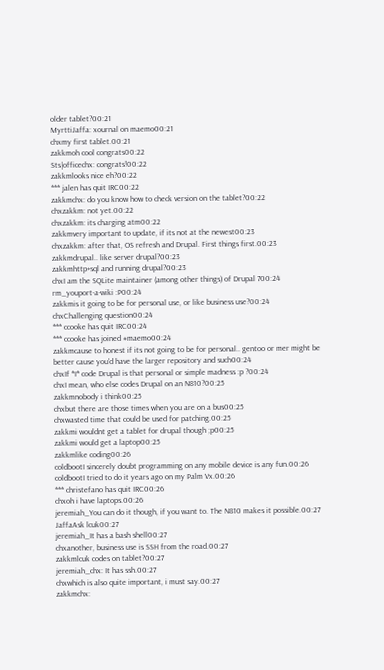older tablet?00:21
MyrttiJaffa: xournal on maemo00:21
chxmy first tablet.00:21
zakkmoh cool congrats00:22
Sts|officechx: congrats!00:22
zakkmlooks nice eh?00:22
*** jalen has quit IRC00:22
zakkmchx: do you know how to check version on the tablet?00:22
chxzakkm: not yet.00:22
chxzakkm: its charging atm00:22
zakkmvery important to update, if its not at the newest00:23
chxzakkm: after that, OS refresh and Drupal. First things first.00:23
zakkmdrupal.. like server drupal?00:23
zakkmhttp+sql and running drupal?00:23
chxI am the SQLite maintainer (among other things) of Drupal 700:24
rm_youport-a-wiki :P00:24
zakkmis it going to be for personal use, or like business use?00:24
chxChallenging question00:24
*** ccooke has quit IRC00:24
*** ccooke has joined #maemo00:24
zakkmcause to honest if its not going to be for personal.. gentoo or mer might be better cause you'd have the larger repository and such00:24
chxIf *I* code Drupal is that personal or simple madness :p ?00:24
chxI mean, who else codes Drupal on an N810?00:25
zakkmnobody i think00:25
chxbut there are those times when you are on a bus00:25
chxwasted time that could be used for patching.00:25
zakkmi wouldnt get a tablet for drupal though ;p00:25
zakkmi would get a laptop00:25
zakkmlike coding00:26
coldbootI sincerely doubt programming on any mobile device is any fun.00:26
coldbootI tried to do it years ago on my Palm Vx.00:26
*** christefano has quit IRC00:26
chxoh i have laptops.00:26
jeremiah_You can do it though, if you want to. The N810 makes it possible.00:27
JaffaAsk lcuk00:27
jeremiah_It has a bash shell00:27
chxanother, business use is SSH from the road.00:27
zakkmlcuk codes on tablet?00:27
jeremiah_chx: It has ssh.00:27
chxwhich is also quite important, i must say.00:27
zakkmchx: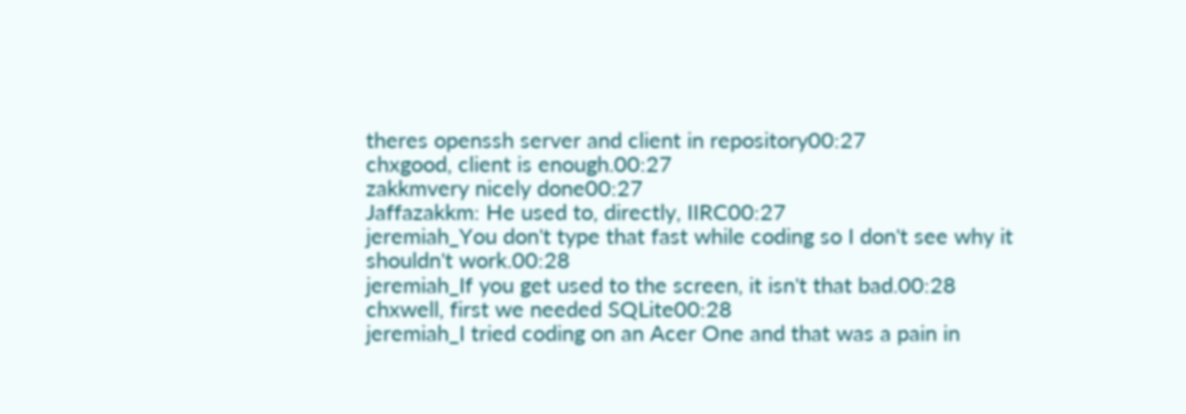theres openssh server and client in repository00:27
chxgood, client is enough.00:27
zakkmvery nicely done00:27
Jaffazakkm: He used to, directly, IIRC00:27
jeremiah_You don't type that fast while coding so I don't see why it shouldn't work.00:28
jeremiah_If you get used to the screen, it isn't that bad.00:28
chxwell, first we needed SQLite00:28
jeremiah_I tried coding on an Acer One and that was a pain in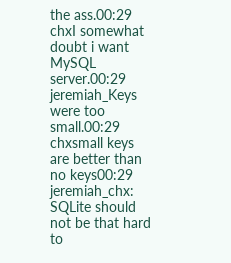the ass.00:29
chxI somewhat doubt i want MySQL server.00:29
jeremiah_Keys were too small.00:29
chxsmall keys are better than no keys00:29
jeremiah_chx: SQLite should not be that hard to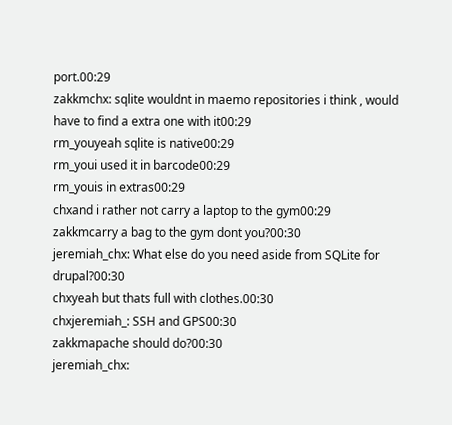port.00:29
zakkmchx: sqlite wouldnt in maemo repositories i think , would have to find a extra one with it00:29
rm_youyeah sqlite is native00:29
rm_youi used it in barcode00:29
rm_youis in extras00:29
chxand i rather not carry a laptop to the gym00:29
zakkmcarry a bag to the gym dont you?00:30
jeremiah_chx: What else do you need aside from SQLite for drupal?00:30
chxyeah but thats full with clothes.00:30
chxjeremiah_: SSH and GPS00:30
zakkmapache should do?00:30
jeremiah_chx: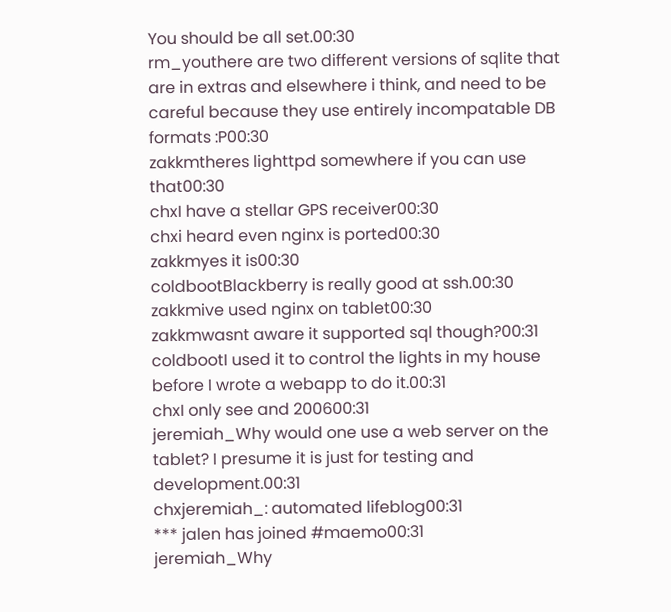You should be all set.00:30
rm_youthere are two different versions of sqlite that are in extras and elsewhere i think, and need to be careful because they use entirely incompatable DB formats :P00:30
zakkmtheres lighttpd somewhere if you can use that00:30
chxI have a stellar GPS receiver00:30
chxi heard even nginx is ported00:30
zakkmyes it is00:30
coldbootBlackberry is really good at ssh.00:30
zakkmive used nginx on tablet00:30
zakkmwasnt aware it supported sql though?00:31
coldbootI used it to control the lights in my house before I wrote a webapp to do it.00:31
chxI only see and 200600:31
jeremiah_Why would one use a web server on the tablet? I presume it is just for testing and development.00:31
chxjeremiah_: automated lifeblog00:31
*** jalen has joined #maemo00:31
jeremiah_Why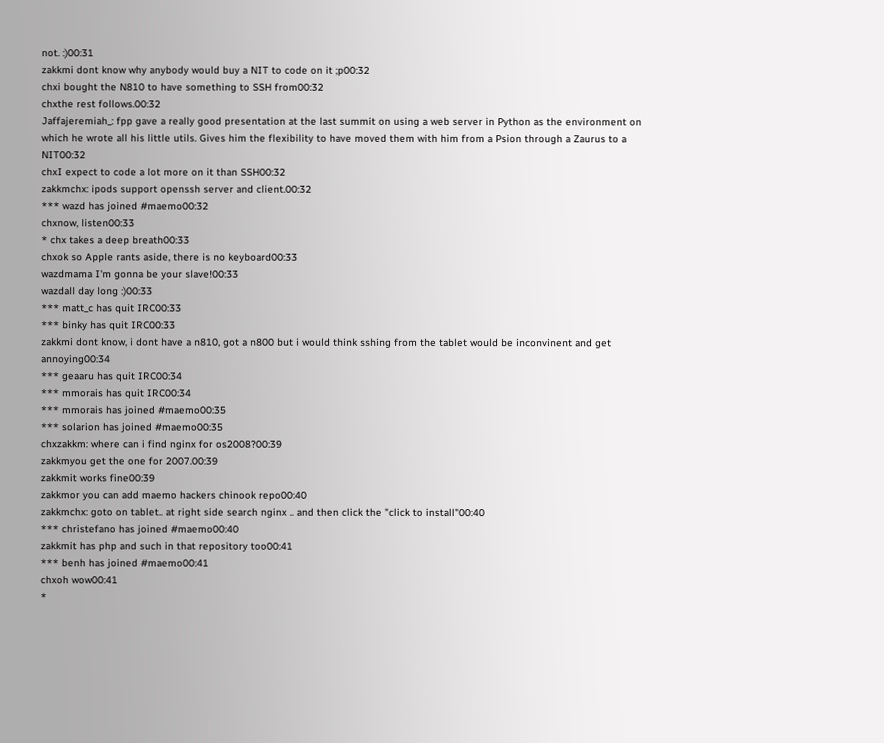not. :)00:31
zakkmi dont know why anybody would buy a NIT to code on it ;p00:32
chxi bought the N810 to have something to SSH from00:32
chxthe rest follows.00:32
Jaffajeremiah_: fpp gave a really good presentation at the last summit on using a web server in Python as the environment on which he wrote all his little utils. Gives him the flexibility to have moved them with him from a Psion through a Zaurus to a NIT00:32
chxI expect to code a lot more on it than SSH00:32
zakkmchx: ipods support openssh server and client.00:32
*** wazd has joined #maemo00:32
chxnow, listen00:33
* chx takes a deep breath00:33
chxok so Apple rants aside, there is no keyboard00:33
wazdmama I'm gonna be your slave!00:33
wazdall day long :)00:33
*** matt_c has quit IRC00:33
*** binky has quit IRC00:33
zakkmi dont know, i dont have a n810, got a n800 but i would think sshing from the tablet would be inconvinent and get annoying00:34
*** geaaru has quit IRC00:34
*** mmorais has quit IRC00:34
*** mmorais has joined #maemo00:35
*** solarion has joined #maemo00:35
chxzakkm: where can i find nginx for os2008?00:39
zakkmyou get the one for 2007.00:39
zakkmit works fine00:39
zakkmor you can add maemo hackers chinook repo00:40
zakkmchx: goto on tablet.. at right side search nginx .. and then click the "click to install"00:40
*** christefano has joined #maemo00:40
zakkmit has php and such in that repository too00:41
*** benh has joined #maemo00:41
chxoh wow00:41
*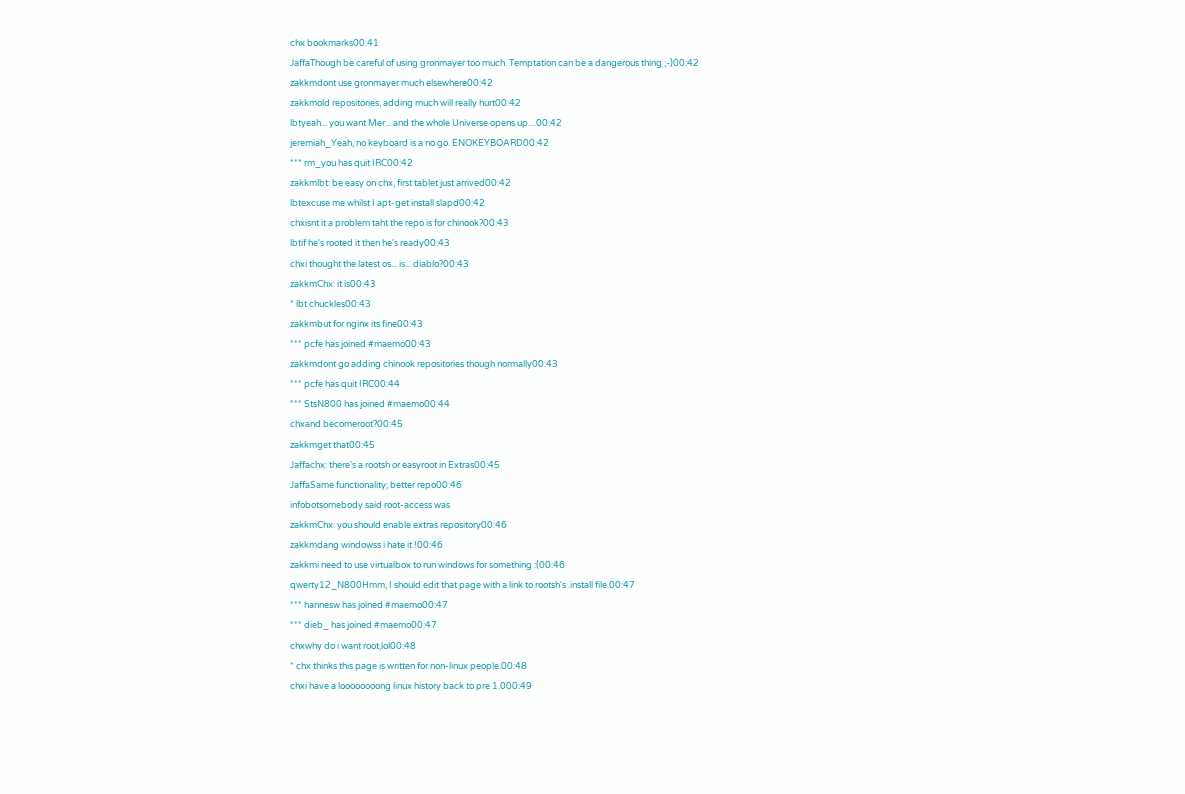chx bookmarks00:41
JaffaThough be careful of using gronmayer too much. Temptation can be a dangerous thing ;-)00:42
zakkmdont use gronmayer much elsewhere00:42
zakkmold repositories, adding much will really hurt00:42
lbtyeah... you want Mer... and the whole Universe opens up....00:42
jeremiah_Yeah, no keyboard is a no go. ENOKEYBOARD00:42
*** rm_you has quit IRC00:42
zakkmlbt: be easy on chx, first tablet just arrived00:42
lbtexcuse me whilst I apt-get install slapd00:42
chxisnt it a problem taht the repo is for chinook?00:43
lbtif he's rooted it then he's ready00:43
chxi thought the latest os... is... diablo?00:43
zakkmChx: it is00:43
* lbt chuckles00:43
zakkmbut for nginx its fine00:43
*** pcfe has joined #maemo00:43
zakkmdont go adding chinook repositories though normally00:43
*** pcfe has quit IRC00:44
*** StsN800 has joined #maemo00:44
chxand becomeroot?00:45
zakkmget that00:45
Jaffachx: there's a rootsh or easyroot in Extras00:45
JaffaSame functionality; better repo00:46
infobotsomebody said root-access was
zakkmChx: you should enable extras repository00:46
zakkmdang windowss i hate it !00:46
zakkmi need to use virtualbox to run windows for something :(00:46
qwerty12_N800Hmm, I should edit that page with a link to rootsh's .install file.00:47
*** hannesw has joined #maemo00:47
*** dieb_ has joined #maemo00:47
chxwhy do i want root,lol00:48
* chx thinks this page is written for non-linux people.00:48
chxi have a loooooooong linux history back to pre 1.000:49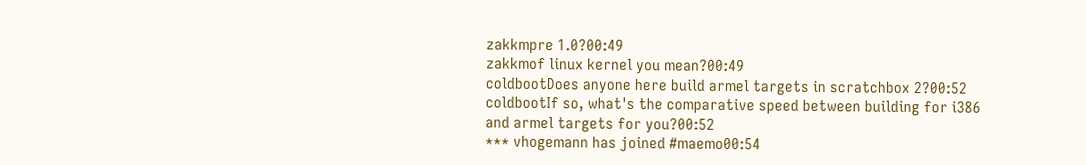zakkmpre 1.0?00:49
zakkmof linux kernel you mean?00:49
coldbootDoes anyone here build armel targets in scratchbox 2?00:52
coldbootIf so, what's the comparative speed between building for i386 and armel targets for you?00:52
*** vhogemann has joined #maemo00:54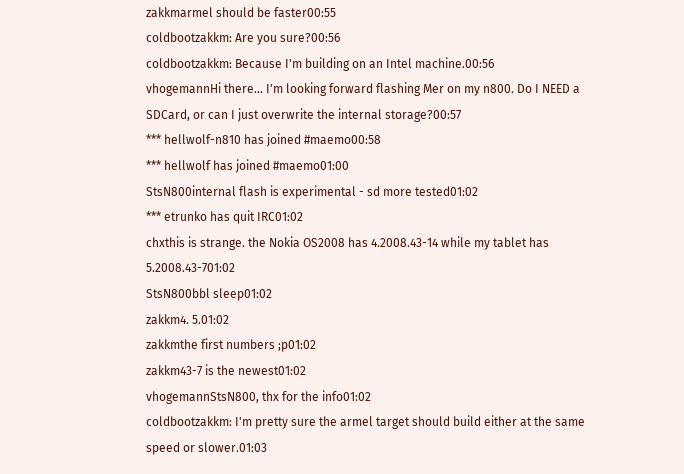zakkmarmel should be faster00:55
coldbootzakkm: Are you sure?00:56
coldbootzakkm: Because I'm building on an Intel machine.00:56
vhogemannHi there... I'm looking forward flashing Mer on my n800. Do I NEED a SDCard, or can I just overwrite the internal storage?00:57
*** hellwolf-n810 has joined #maemo00:58
*** hellwolf has joined #maemo01:00
StsN800internal flash is experimental - sd more tested01:02
*** etrunko has quit IRC01:02
chxthis is strange. the Nokia OS2008 has 4.2008.43-14 while my tablet has 5.2008.43-701:02
StsN800bbl sleep01:02
zakkm4. 5.01:02
zakkmthe first numbers ;p01:02
zakkm43-7 is the newest01:02
vhogemannStsN800, thx for the info01:02
coldbootzakkm: I'm pretty sure the armel target should build either at the same speed or slower.01:03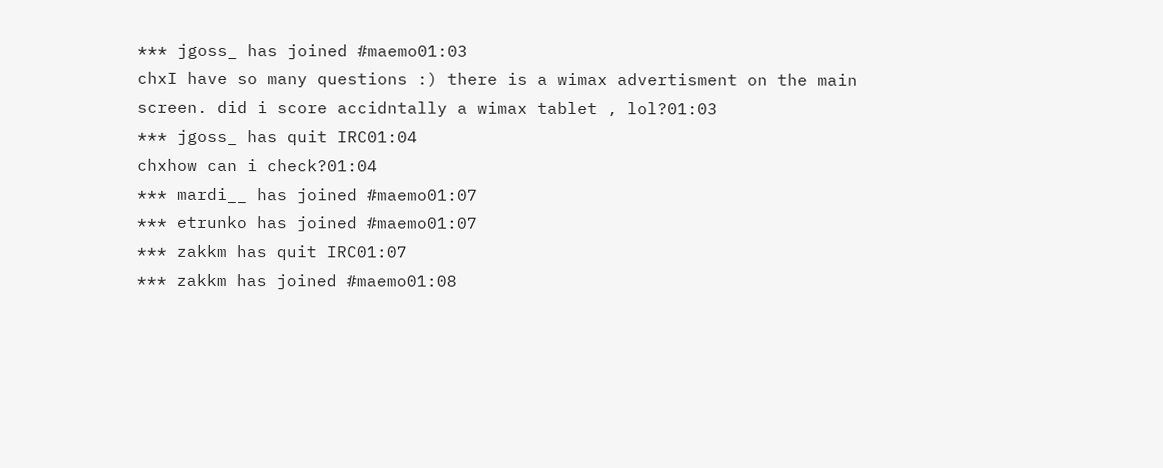*** jgoss_ has joined #maemo01:03
chxI have so many questions :) there is a wimax advertisment on the main screen. did i score accidntally a wimax tablet , lol?01:03
*** jgoss_ has quit IRC01:04
chxhow can i check?01:04
*** mardi__ has joined #maemo01:07
*** etrunko has joined #maemo01:07
*** zakkm has quit IRC01:07
*** zakkm has joined #maemo01:08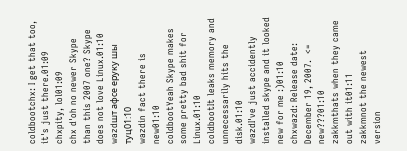coldbootchx: I get that too, it's just there.01:09
chxpity, lol01:09
chx d'oh no newer Skype than this 2007 one? Skype does not love Linux.01:10
wazdшт афсе еруку шы туц01:10
wazdin fact there is new01:10
coldbootYeah Skype makes some pretty bad shit for Linux.01:10
coldbootIt leaks memory and unnecessarily hits the disk.01:10
wazdI've just accidently installed skype and it looked new for me :)01:10
chxwazd: Release date: December 19, 2007.  <= new???01:10
zakkmthats when they came out with it01:11
zakkmnot the newest version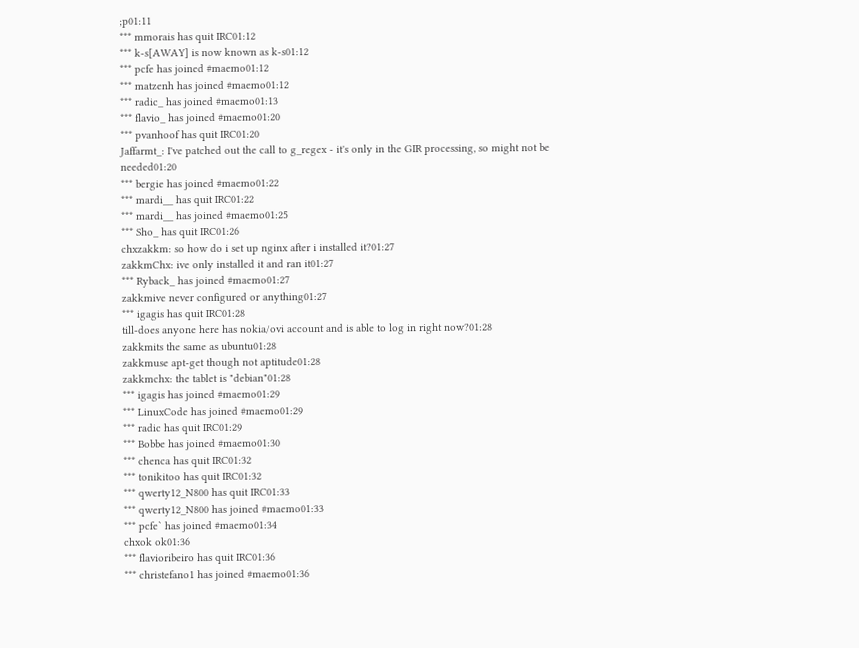;p01:11
*** mmorais has quit IRC01:12
*** k-s[AWAY] is now known as k-s01:12
*** pcfe has joined #maemo01:12
*** matzenh has joined #maemo01:12
*** radic_ has joined #maemo01:13
*** flavio_ has joined #maemo01:20
*** pvanhoof has quit IRC01:20
Jaffarmt_: I've patched out the call to g_regex - it's only in the GIR processing, so might not be needed01:20
*** bergie has joined #maemo01:22
*** mardi__ has quit IRC01:22
*** mardi__ has joined #maemo01:25
*** Sho_ has quit IRC01:26
chxzakkm: so how do i set up nginx after i installed it?01:27
zakkmChx: ive only installed it and ran it01:27
*** Ryback_ has joined #maemo01:27
zakkmive never configured or anything01:27
*** igagis has quit IRC01:28
till-does anyone here has nokia/ovi account and is able to log in right now?01:28
zakkmits the same as ubuntu01:28
zakkmuse apt-get though not aptitude01:28
zakkmchx: the tablet is "debian"01:28
*** igagis has joined #maemo01:29
*** LinuxCode has joined #maemo01:29
*** radic has quit IRC01:29
*** Bobbe has joined #maemo01:30
*** chenca has quit IRC01:32
*** tonikitoo has quit IRC01:32
*** qwerty12_N800 has quit IRC01:33
*** qwerty12_N800 has joined #maemo01:33
*** pcfe` has joined #maemo01:34
chxok ok01:36
*** flavioribeiro has quit IRC01:36
*** christefano1 has joined #maemo01:36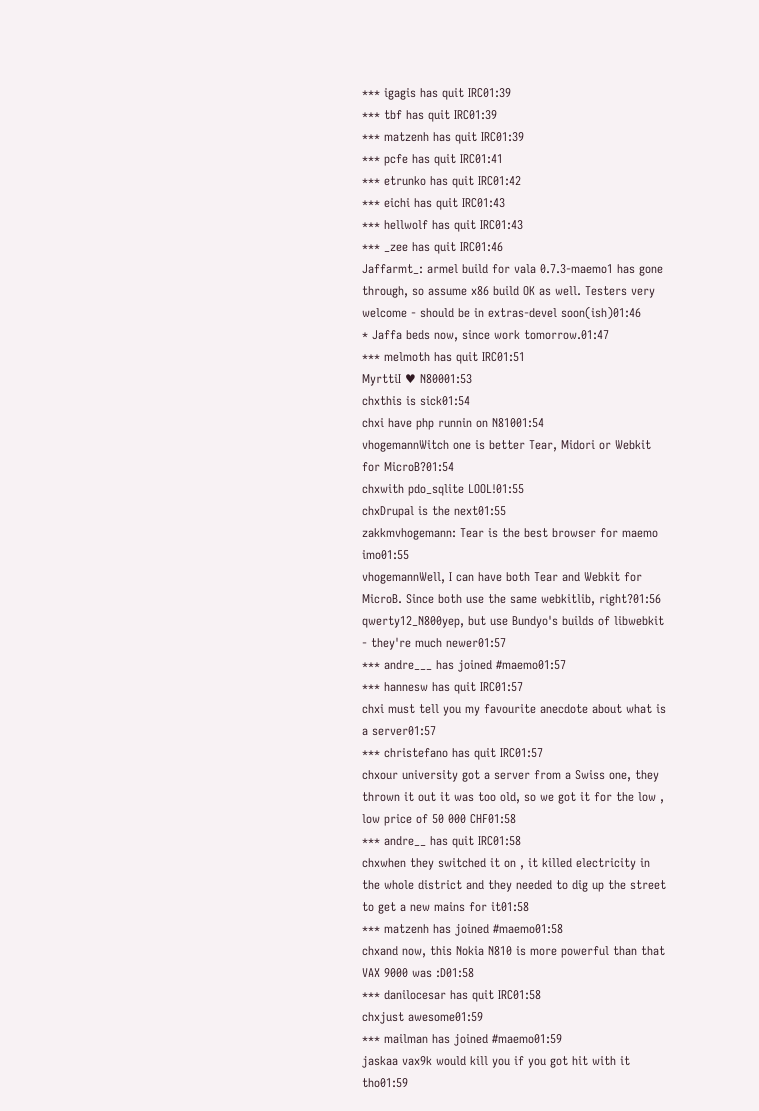*** igagis has quit IRC01:39
*** tbf has quit IRC01:39
*** matzenh has quit IRC01:39
*** pcfe has quit IRC01:41
*** etrunko has quit IRC01:42
*** eichi has quit IRC01:43
*** hellwolf has quit IRC01:43
*** _zee has quit IRC01:46
Jaffarmt_: armel build for vala 0.7.3-maemo1 has gone through, so assume x86 build OK as well. Testers very welcome - should be in extras-devel soon(ish)01:46
* Jaffa beds now, since work tomorrow.01:47
*** melmoth has quit IRC01:51
MyrttiI ♥ N80001:53
chxthis is sick01:54
chxi have php runnin on N81001:54
vhogemannWitch one is better Tear, Midori or Webkit for MicroB?01:54
chxwith pdo_sqlite LOOL!01:55
chxDrupal is the next01:55
zakkmvhogemann: Tear is the best browser for maemo imo01:55
vhogemannWell, I can have both Tear and Webkit for MicroB. Since both use the same webkitlib, right?01:56
qwerty12_N800yep, but use Bundyo's builds of libwebkit - they're much newer01:57
*** andre___ has joined #maemo01:57
*** hannesw has quit IRC01:57
chxi must tell you my favourite anecdote about what is a server01:57
*** christefano has quit IRC01:57
chxour university got a server from a Swiss one, they thrown it out it was too old, so we got it for the low , low price of 50 000 CHF01:58
*** andre__ has quit IRC01:58
chxwhen they switched it on , it killed electricity in the whole district and they needed to dig up the street to get a new mains for it01:58
*** matzenh has joined #maemo01:58
chxand now, this Nokia N810 is more powerful than that VAX 9000 was :D01:58
*** danilocesar has quit IRC01:58
chxjust awesome01:59
*** mailman has joined #maemo01:59
jaskaa vax9k would kill you if you got hit with it tho01:59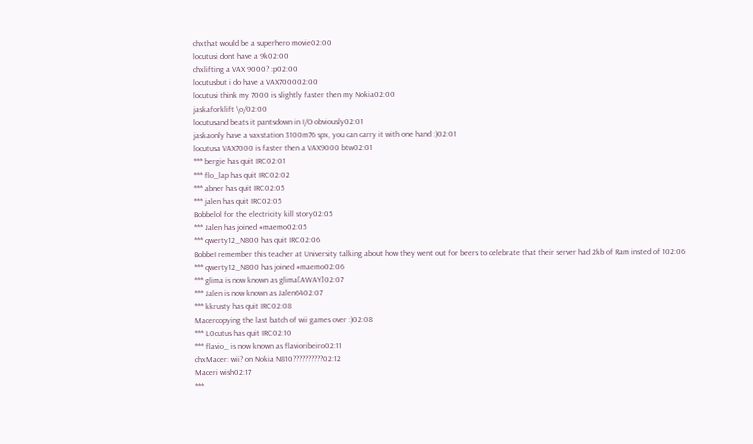chxthat would be a superhero movie02:00
locutusi dont have a 9k02:00
chxlifting a VAX 9000? :p02:00
locutusbut i do have a VAX700002:00
locutusi think my 7000 is slightly faster then my Nokia02:00
jaskaforklift \o/02:00
locutusand beats it pantsdown in I/O obviously02:01
jaskaonly have a vaxstation 3100m76 spx, you can carry it with one hand :)02:01
locutusa VAX7000 is faster then a VAX9000 btw02:01
*** bergie has quit IRC02:01
*** flo_lap has quit IRC02:02
*** abner has quit IRC02:05
*** jalen has quit IRC02:05
Bobbelol for the electricity kill story02:05
*** Jalen has joined #maemo02:05
*** qwerty12_N800 has quit IRC02:06
BobbeI remember this teacher at University talking about how they went out for beers to celebrate that their server had 2kb of Ram insted of 102:06
*** qwerty12_N800 has joined #maemo02:06
*** glima is now known as glima[AWAY]02:07
*** Jalen is now known as Jalen6402:07
*** kkrusty has quit IRC02:08
Macercopying the last batch of wii games over :)02:08
*** L0cutus has quit IRC02:10
*** flavio_ is now known as flavioribeiro02:11
chxMacer: wii? on Nokia N810??????????02:12
Maceri wish02:17
***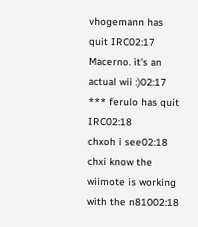vhogemann has quit IRC02:17
Macerno. it's an actual wii :)02:17
*** ferulo has quit IRC02:18
chxoh i see02:18
chxi know the wiimote is working with the n81002:18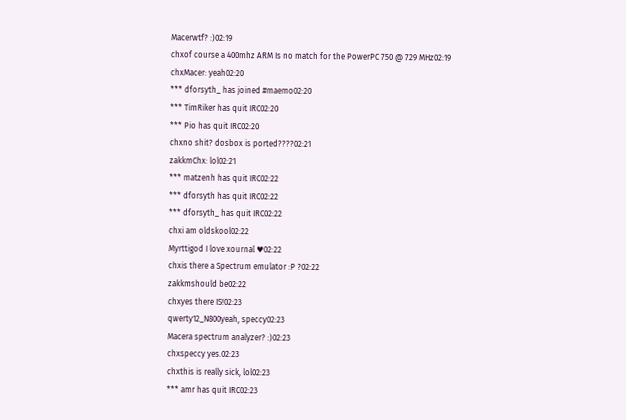Macerwtf? :)02:19
chxof course a 400mhz ARM Is no match for the PowerPC 750 @ 729 MHz02:19
chxMacer: yeah02:20
*** dforsyth_ has joined #maemo02:20
*** TimRiker has quit IRC02:20
*** Pio has quit IRC02:20
chxno shit? dosbox is ported????02:21
zakkmChx: lol02:21
*** matzenh has quit IRC02:22
*** dforsyth has quit IRC02:22
*** dforsyth_ has quit IRC02:22
chxi am oldskool02:22
Myrttigod I love xournal ♥02:22
chxis there a Spectrum emulator :P ?02:22
zakkmshould be02:22
chxyes there IS!02:23
qwerty12_N800yeah, speccy02:23
Macera spectrum analyzer? :)02:23
chxspeccy yes.02:23
chxthis is really sick, lol02:23
*** amr has quit IRC02:23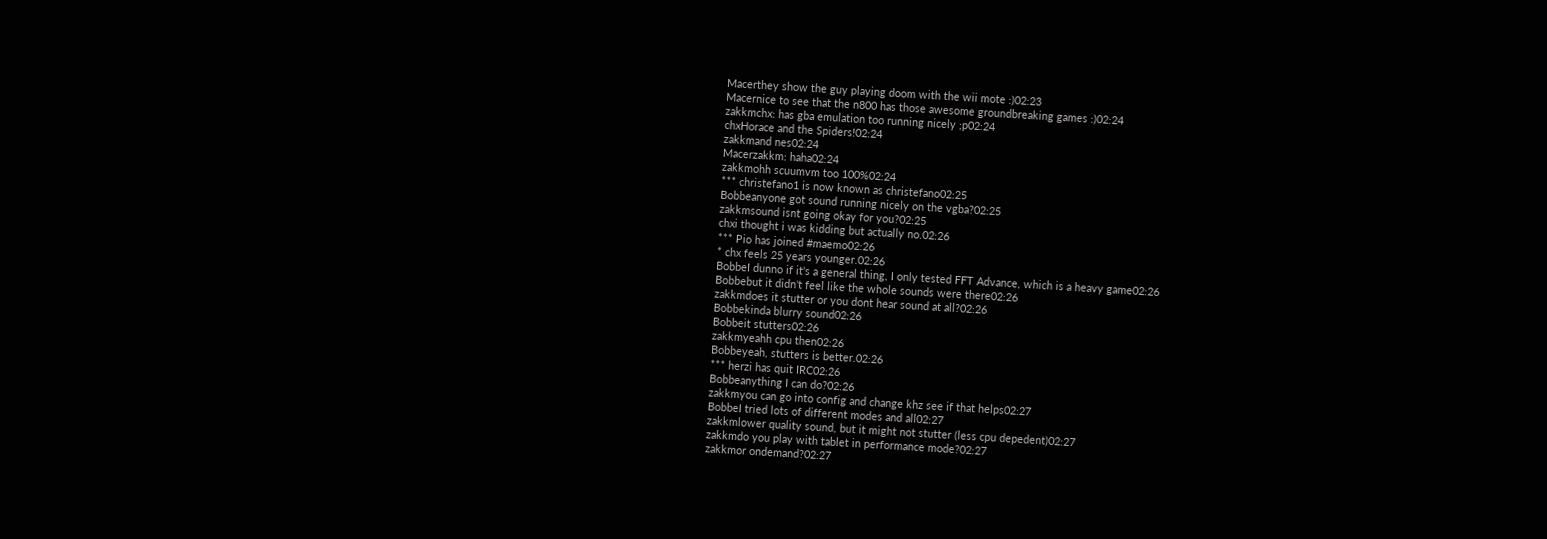Macerthey show the guy playing doom with the wii mote :)02:23
Macernice to see that the n800 has those awesome groundbreaking games :)02:24
zakkmchx: has gba emulation too running nicely ;p02:24
chxHorace and the Spiders!02:24
zakkmand nes02:24
Macerzakkm: haha02:24
zakkmohh scuumvm too 100%02:24
*** christefano1 is now known as christefano02:25
Bobbeanyone got sound running nicely on the vgba?02:25
zakkmsound isnt going okay for you?02:25
chxi thought i was kidding but actually no.02:26
*** Pio has joined #maemo02:26
* chx feels 25 years younger.02:26
BobbeI dunno if it's a general thing, I only tested FFT Advance, which is a heavy game02:26
Bobbebut it didn't feel like the whole sounds were there02:26
zakkmdoes it stutter or you dont hear sound at all?02:26
Bobbekinda blurry sound02:26
Bobbeit stutters02:26
zakkmyeahh cpu then02:26
Bobbeyeah, stutters is better.02:26
*** herzi has quit IRC02:26
Bobbeanything I can do?02:26
zakkmyou can go into config and change khz see if that helps02:27
BobbeI tried lots of different modes and all02:27
zakkmlower quality sound, but it might not stutter (less cpu depedent)02:27
zakkmdo you play with tablet in performance mode?02:27
zakkmor ondemand?02:27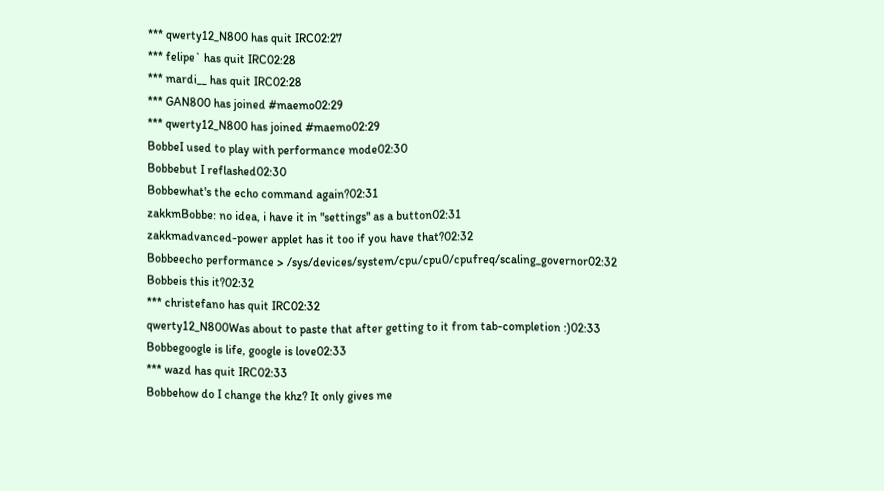*** qwerty12_N800 has quit IRC02:27
*** felipe` has quit IRC02:28
*** mardi__ has quit IRC02:28
*** GAN800 has joined #maemo02:29
*** qwerty12_N800 has joined #maemo02:29
BobbeI used to play with performance mode02:30
Bobbebut I reflashed02:30
Bobbewhat's the echo command again?02:31
zakkmBobbe: no idea, i have it in "settings" as a button02:31
zakkmadvanced-power applet has it too if you have that?02:32
Bobbeecho performance > /sys/devices/system/cpu/cpu0/cpufreq/scaling_governor02:32
Bobbeis this it?02:32
*** christefano has quit IRC02:32
qwerty12_N800Was about to paste that after getting to it from tab-completion :)02:33
Bobbegoogle is life, google is love02:33
*** wazd has quit IRC02:33
Bobbehow do I change the khz? It only gives me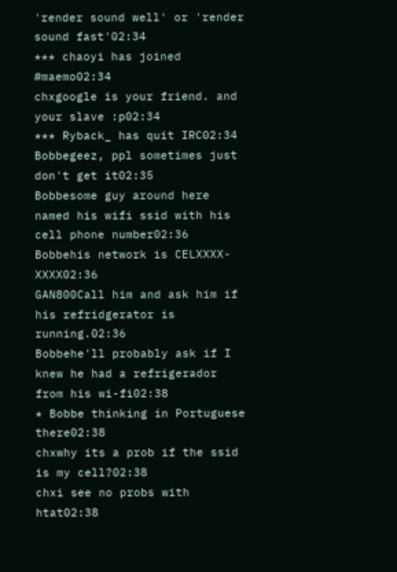'render sound well' or 'render sound fast'02:34
*** chaoyi has joined #maemo02:34
chxgoogle is your friend. and your slave :p02:34
*** Ryback_ has quit IRC02:34
Bobbegeez, ppl sometimes just don't get it02:35
Bobbesome guy around here named his wifi ssid with his cell phone number02:36
Bobbehis network is CELXXXX-XXXX02:36
GAN800Call him and ask him if his refridgerator is running.02:36
Bobbehe'll probably ask if I knew he had a refrigerador from his wi-fi02:38
* Bobbe thinking in Portuguese there02:38
chxwhy its a prob if the ssid is my cell?02:38
chxi see no probs with htat02:38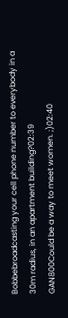Bobbebroadcasting your cell phone number to everybody in a 30m radius, in an apartment building?02:39
GAN800Could be a way to meet women. ;)02:40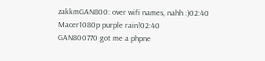zakkmGAN800: over wifi names, nahh :)02:40
Macer1080p purple rain!02:40
GAN800770 got me a phpne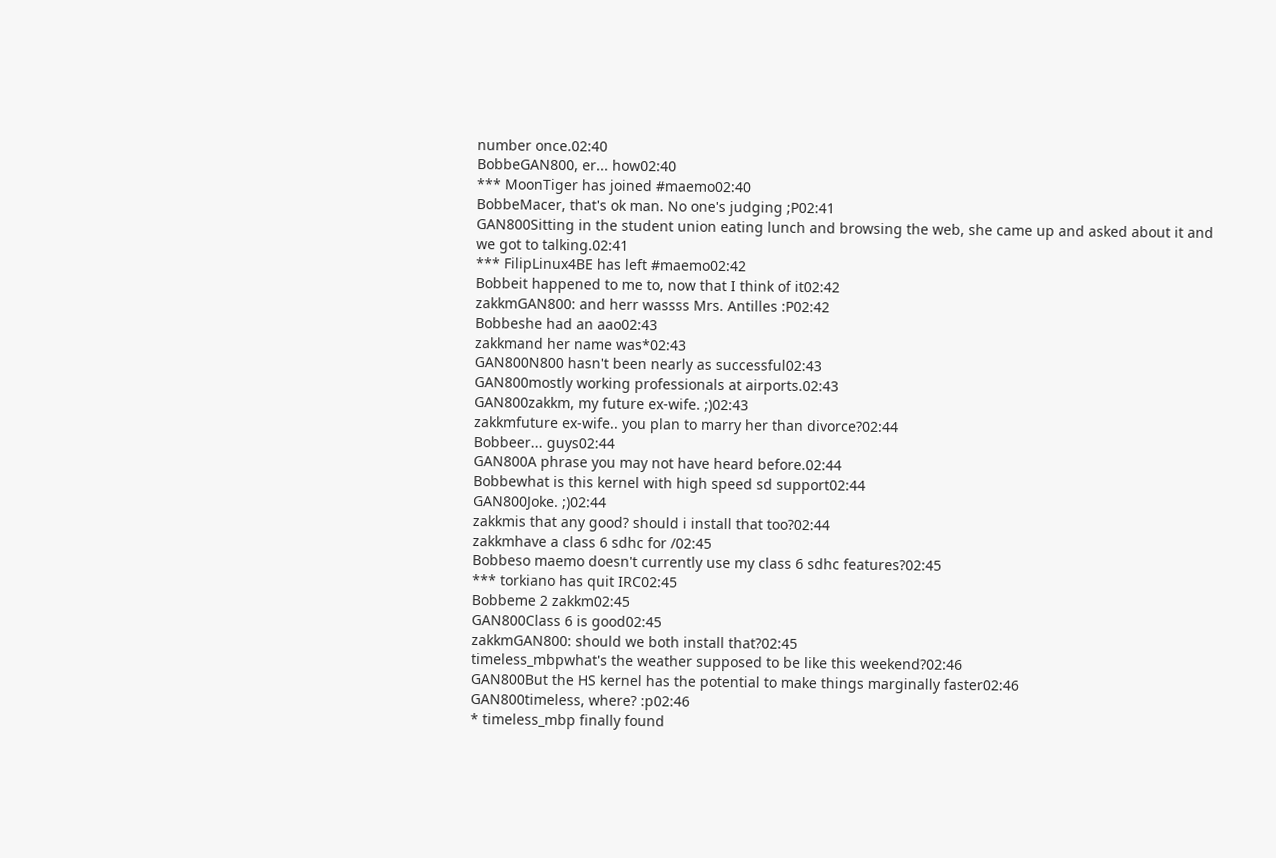number once.02:40
BobbeGAN800, er... how02:40
*** MoonTiger has joined #maemo02:40
BobbeMacer, that's ok man. No one's judging ;P02:41
GAN800Sitting in the student union eating lunch and browsing the web, she came up and asked about it and we got to talking.02:41
*** FilipLinux4BE has left #maemo02:42
Bobbeit happened to me to, now that I think of it02:42
zakkmGAN800: and herr wassss Mrs. Antilles :P02:42
Bobbeshe had an aao02:43
zakkmand her name was*02:43
GAN800N800 hasn't been nearly as successful02:43
GAN800mostly working professionals at airports.02:43
GAN800zakkm, my future ex-wife. ;)02:43
zakkmfuture ex-wife.. you plan to marry her than divorce?02:44
Bobbeer... guys02:44
GAN800A phrase you may not have heard before.02:44
Bobbewhat is this kernel with high speed sd support02:44
GAN800Joke. ;)02:44
zakkmis that any good? should i install that too?02:44
zakkmhave a class 6 sdhc for /02:45
Bobbeso maemo doesn't currently use my class 6 sdhc features?02:45
*** torkiano has quit IRC02:45
Bobbeme 2 zakkm02:45
GAN800Class 6 is good02:45
zakkmGAN800: should we both install that?02:45
timeless_mbpwhat's the weather supposed to be like this weekend?02:46
GAN800But the HS kernel has the potential to make things marginally faster02:46
GAN800timeless, where? :p02:46
* timeless_mbp finally found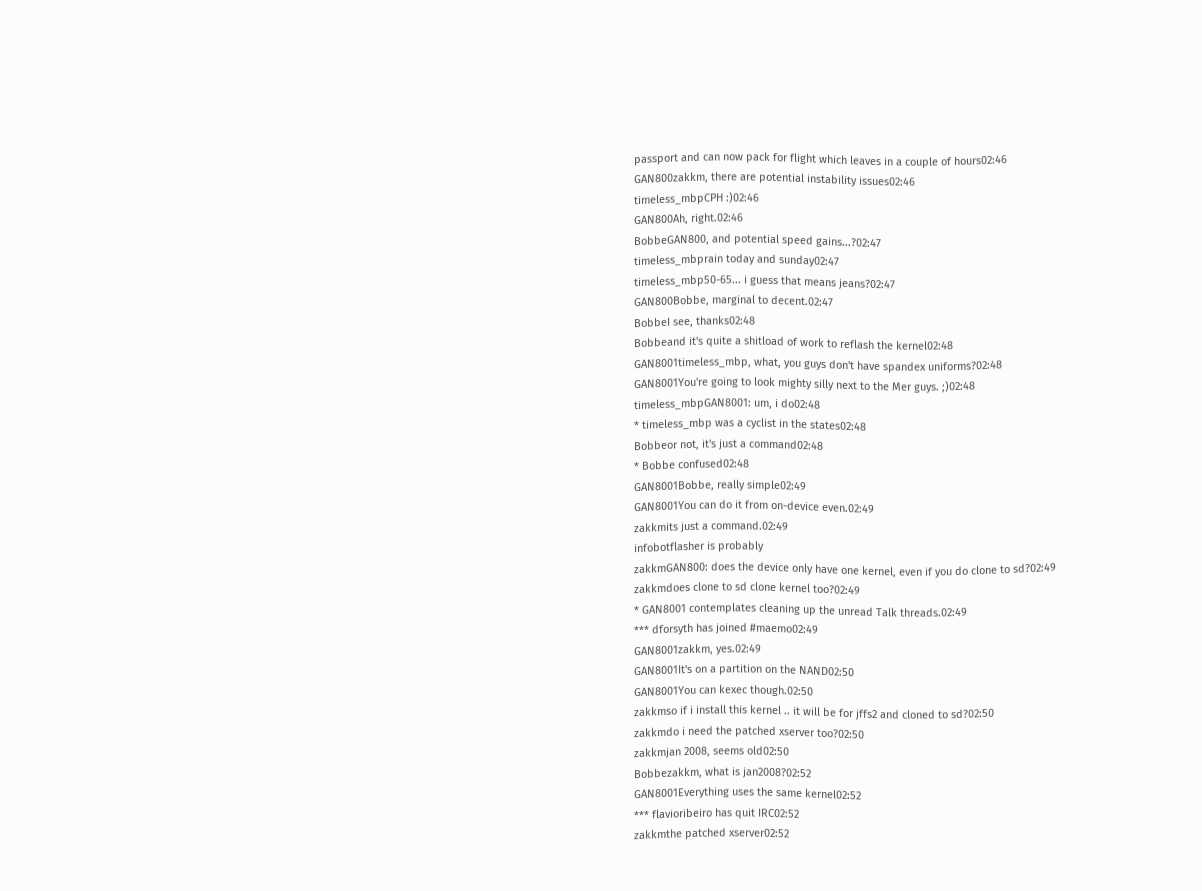passport and can now pack for flight which leaves in a couple of hours02:46
GAN800zakkm, there are potential instability issues02:46
timeless_mbpCPH :)02:46
GAN800Ah, right.02:46
BobbeGAN800, and potential speed gains...?02:47
timeless_mbprain today and sunday02:47
timeless_mbp50-65... i guess that means jeans?02:47
GAN800Bobbe, marginal to decent.02:47
BobbeI see, thanks02:48
Bobbeand it's quite a shitload of work to reflash the kernel02:48
GAN8001timeless_mbp, what, you guys don't have spandex uniforms?02:48
GAN8001You're going to look mighty silly next to the Mer guys. ;)02:48
timeless_mbpGAN8001: um, i do02:48
* timeless_mbp was a cyclist in the states02:48
Bobbeor not, it's just a command02:48
* Bobbe confused02:48
GAN8001Bobbe, really simple02:49
GAN8001You can do it from on-device even.02:49
zakkmits just a command.02:49
infobotflasher is probably
zakkmGAN800: does the device only have one kernel, even if you do clone to sd?02:49
zakkmdoes clone to sd clone kernel too?02:49
* GAN8001 contemplates cleaning up the unread Talk threads.02:49
*** dforsyth has joined #maemo02:49
GAN8001zakkm, yes.02:49
GAN8001It's on a partition on the NAND02:50
GAN8001You can kexec though.02:50
zakkmso if i install this kernel .. it will be for jffs2 and cloned to sd?02:50
zakkmdo i need the patched xserver too?02:50
zakkmjan 2008, seems old02:50
Bobbezakkm, what is jan2008?02:52
GAN8001Everything uses the same kernel02:52
*** flavioribeiro has quit IRC02:52
zakkmthe patched xserver02:52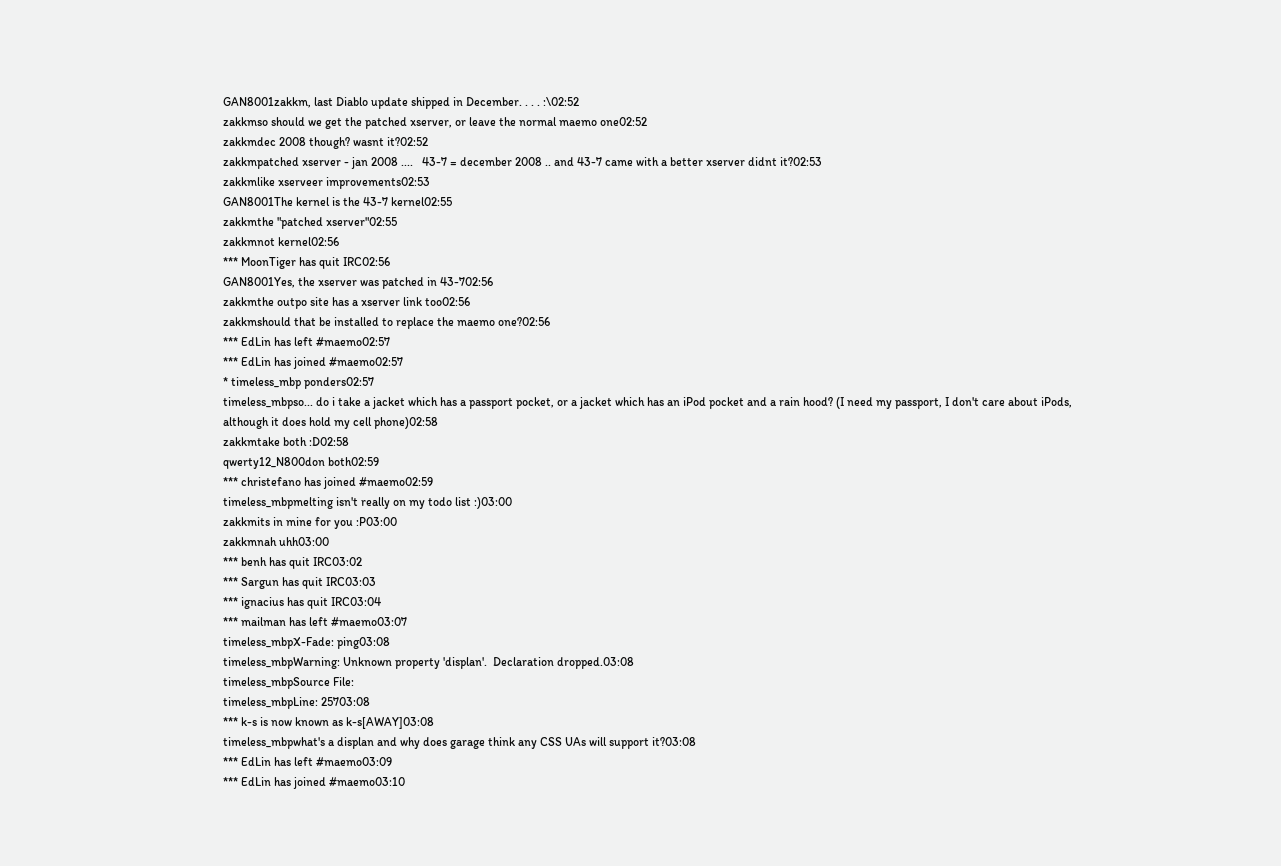GAN8001zakkm, last Diablo update shipped in December. . . . :\02:52
zakkmso should we get the patched xserver, or leave the normal maemo one02:52
zakkmdec 2008 though? wasnt it?02:52
zakkmpatched xserver - jan 2008 ....   43-7 = december 2008 .. and 43-7 came with a better xserver didnt it?02:53
zakkmlike xserveer improvements02:53
GAN8001The kernel is the 43-7 kernel02:55
zakkmthe "patched xserver"02:55
zakkmnot kernel02:56
*** MoonTiger has quit IRC02:56
GAN8001Yes, the xserver was patched in 43-702:56
zakkmthe outpo site has a xserver link too02:56
zakkmshould that be installed to replace the maemo one?02:56
*** EdLin has left #maemo02:57
*** EdLin has joined #maemo02:57
* timeless_mbp ponders02:57
timeless_mbpso... do i take a jacket which has a passport pocket, or a jacket which has an iPod pocket and a rain hood? (I need my passport, I don't care about iPods, although it does hold my cell phone)02:58
zakkmtake both :D02:58
qwerty12_N800don both02:59
*** christefano has joined #maemo02:59
timeless_mbpmelting isn't really on my todo list :)03:00
zakkmits in mine for you :P03:00
zakkmnah uhh03:00
*** benh has quit IRC03:02
*** Sargun has quit IRC03:03
*** ignacius has quit IRC03:04
*** mailman has left #maemo03:07
timeless_mbpX-Fade: ping03:08
timeless_mbpWarning: Unknown property 'displan'.  Declaration dropped.03:08
timeless_mbpSource File:
timeless_mbpLine: 25703:08
*** k-s is now known as k-s[AWAY]03:08
timeless_mbpwhat's a displan and why does garage think any CSS UAs will support it?03:08
*** EdLin has left #maemo03:09
*** EdLin has joined #maemo03:10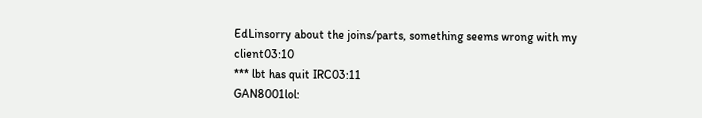EdLinsorry about the joins/parts, something seems wrong with my client03:10
*** lbt has quit IRC03:11
GAN8001lol: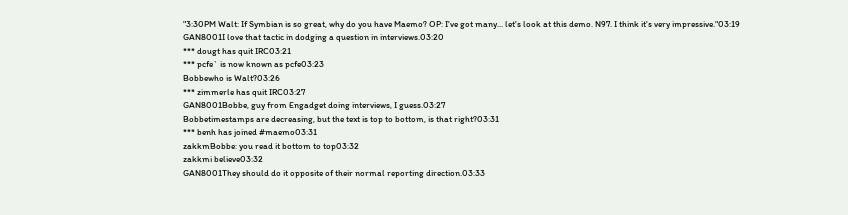"3:30PM Walt: If Symbian is so great, why do you have Maemo? OP: I've got many... let's look at this demo. N97. I think it's very impressive."03:19
GAN8001I love that tactic in dodging a question in interviews.03:20
*** dougt has quit IRC03:21
*** pcfe` is now known as pcfe03:23
Bobbewho is Walt?03:26
*** zimmerle has quit IRC03:27
GAN8001Bobbe, guy from Engadget doing interviews, I guess.03:27
Bobbetimestamps are decreasing, but the text is top to bottom, is that right?03:31
*** benh has joined #maemo03:31
zakkmBobbe: you read it bottom to top03:32
zakkmi believe03:32
GAN8001They should do it opposite of their normal reporting direction.03:33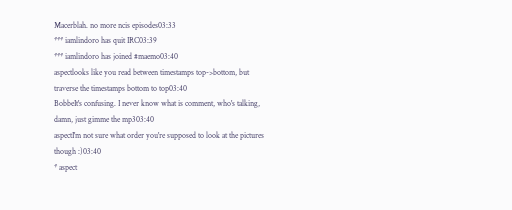Macerblah. no more ncis episodes03:33
*** iamlindoro has quit IRC03:39
*** iamlindoro has joined #maemo03:40
aspectlooks like you read between timestamps top->bottom, but traverse the timestamps bottom to top03:40
BobbeIt's confusing. I never know what is comment, who's talking, damn, just gimme the mp303:40
aspectI'm not sure what order you're supposed to look at the pictures though :)03:40
* aspect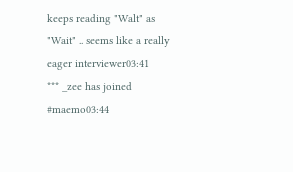keeps reading "Walt" as "Wait" .. seems like a really eager interviewer03:41
*** _zee has joined #maemo03:44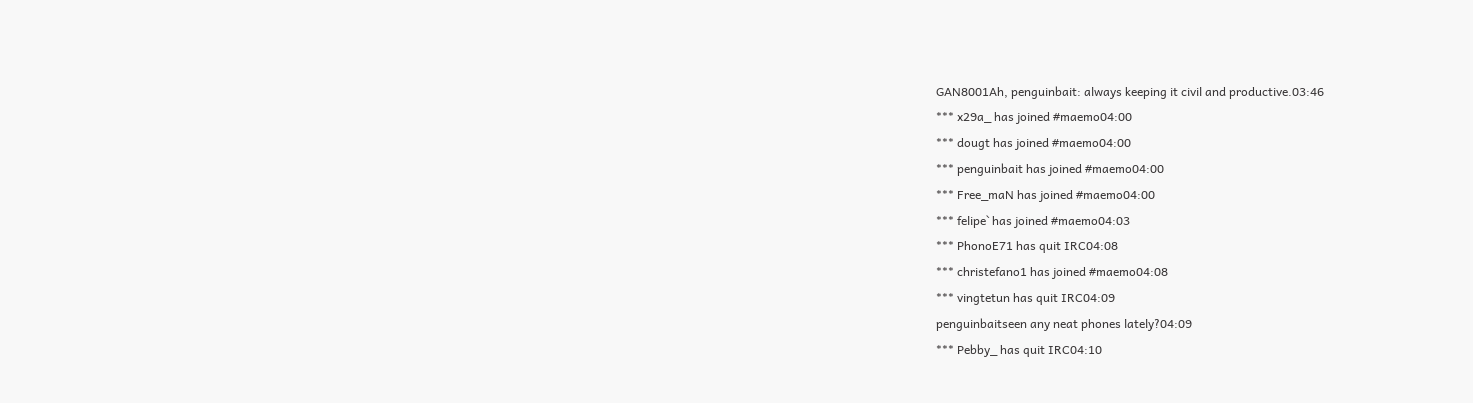GAN8001Ah, penguinbait: always keeping it civil and productive.03:46
*** x29a_ has joined #maemo04:00
*** dougt has joined #maemo04:00
*** penguinbait has joined #maemo04:00
*** Free_maN has joined #maemo04:00
*** felipe` has joined #maemo04:03
*** PhonoE71 has quit IRC04:08
*** christefano1 has joined #maemo04:08
*** vingtetun has quit IRC04:09
penguinbaitseen any neat phones lately?04:09
*** Pebby_ has quit IRC04:10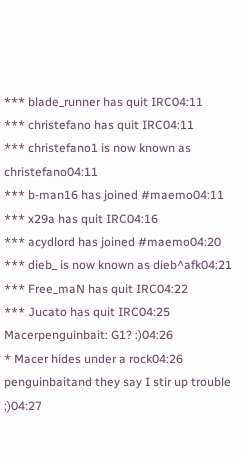*** blade_runner has quit IRC04:11
*** christefano has quit IRC04:11
*** christefano1 is now known as christefano04:11
*** b-man16 has joined #maemo04:11
*** x29a has quit IRC04:16
*** acydlord has joined #maemo04:20
*** dieb_ is now known as dieb^afk04:21
*** Free_maN has quit IRC04:22
*** Jucato has quit IRC04:25
Macerpenguinbait: G1? :)04:26
* Macer hides under a rock04:26
penguinbaitand they say I stir up trouble ;)04:27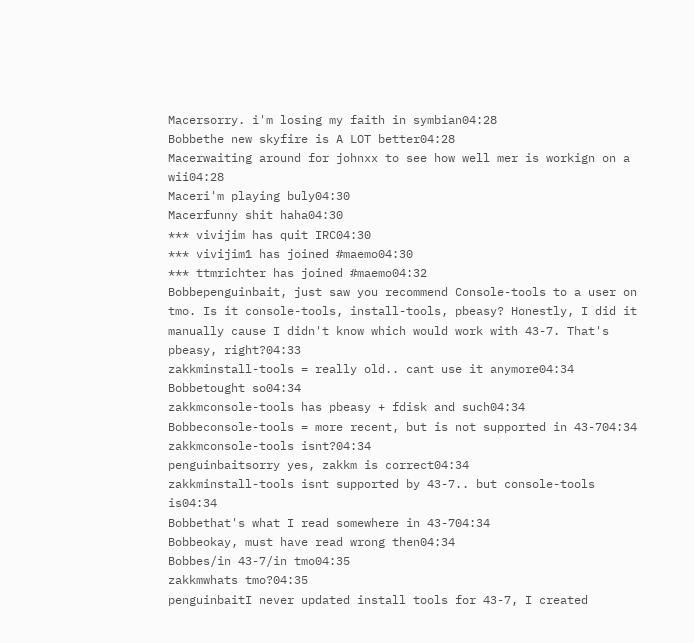Macersorry. i'm losing my faith in symbian04:28
Bobbethe new skyfire is A LOT better04:28
Macerwaiting around for johnxx to see how well mer is workign on a wii04:28
Maceri'm playing buly04:30
Macerfunny shit haha04:30
*** vivijim has quit IRC04:30
*** vivijim1 has joined #maemo04:30
*** ttmrichter has joined #maemo04:32
Bobbepenguinbait, just saw you recommend Console-tools to a user on tmo. Is it console-tools, install-tools, pbeasy? Honestly, I did it manually cause I didn't know which would work with 43-7. That's pbeasy, right?04:33
zakkminstall-tools = really old.. cant use it anymore04:34
Bobbetought so04:34
zakkmconsole-tools has pbeasy + fdisk and such04:34
Bobbeconsole-tools = more recent, but is not supported in 43-704:34
zakkmconsole-tools isnt?04:34
penguinbaitsorry yes, zakkm is correct04:34
zakkminstall-tools isnt supported by 43-7.. but console-tools is04:34
Bobbethat's what I read somewhere in 43-704:34
Bobbeokay, must have read wrong then04:34
Bobbes/in 43-7/in tmo04:35
zakkmwhats tmo?04:35
penguinbaitI never updated install tools for 43-7, I created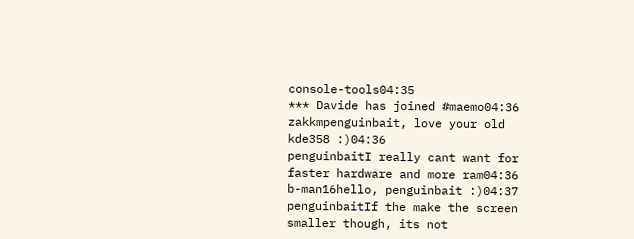console-tools04:35
*** Davide has joined #maemo04:36
zakkmpenguinbait, love your old kde358 :)04:36
penguinbaitI really cant want for faster hardware and more ram04:36
b-man16hello, penguinbait :)04:37
penguinbaitIf the make the screen smaller though, its not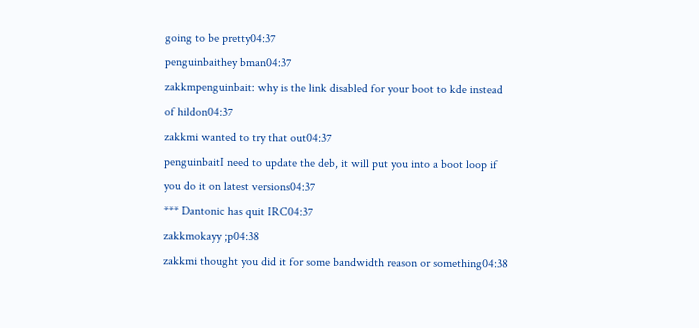going to be pretty04:37
penguinbaithey bman04:37
zakkmpenguinbait: why is the link disabled for your boot to kde instead of hildon04:37
zakkmi wanted to try that out04:37
penguinbaitI need to update the deb, it will put you into a boot loop if you do it on latest versions04:37
*** Dantonic has quit IRC04:37
zakkmokayy ;p04:38
zakkmi thought you did it for some bandwidth reason or something04:38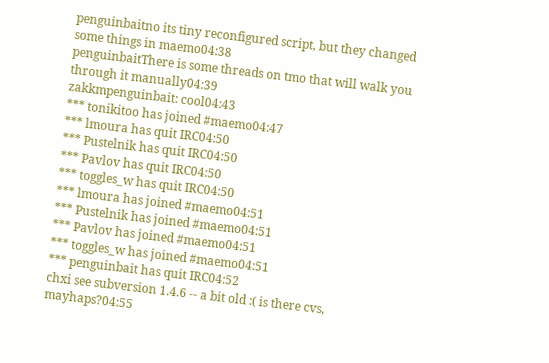penguinbaitno its tiny reconfigured script, but they changed some things in maemo04:38
penguinbaitThere is some threads on tmo that will walk you through it manually04:39
zakkmpenguinbait: cool04:43
*** tonikitoo has joined #maemo04:47
*** lmoura has quit IRC04:50
*** Pustelnik has quit IRC04:50
*** Pavlov has quit IRC04:50
*** toggles_w has quit IRC04:50
*** lmoura has joined #maemo04:51
*** Pustelnik has joined #maemo04:51
*** Pavlov has joined #maemo04:51
*** toggles_w has joined #maemo04:51
*** penguinbait has quit IRC04:52
chxi see subversion 1.4.6 -- a bit old :( is there cvs, mayhaps?04:55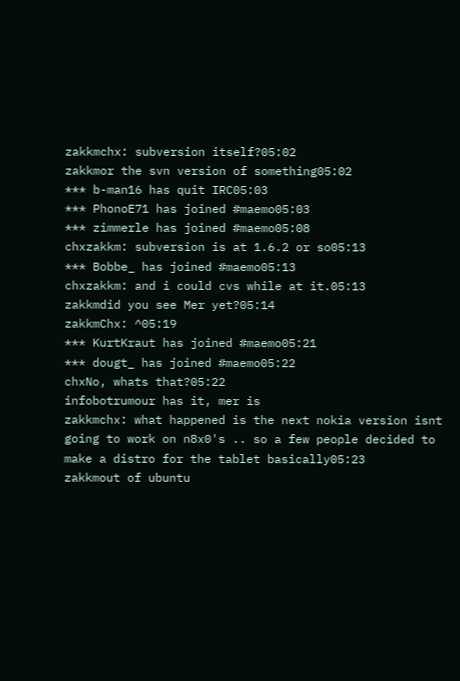zakkmchx: subversion itself?05:02
zakkmor the svn version of something05:02
*** b-man16 has quit IRC05:03
*** PhonoE71 has joined #maemo05:03
*** zimmerle has joined #maemo05:08
chxzakkm: subversion is at 1.6.2 or so05:13
*** Bobbe_ has joined #maemo05:13
chxzakkm: and i could cvs while at it.05:13
zakkmdid you see Mer yet?05:14
zakkmChx: ^05:19
*** KurtKraut has joined #maemo05:21
*** dougt_ has joined #maemo05:22
chxNo, whats that?05:22
infobotrumour has it, mer is
zakkmchx: what happened is the next nokia version isnt going to work on n8x0's .. so a few people decided to make a distro for the tablet basically05:23
zakkmout of ubuntu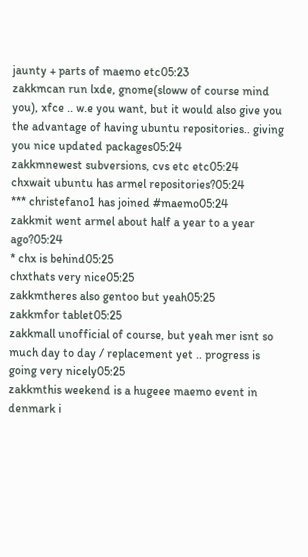jaunty + parts of maemo etc05:23
zakkmcan run lxde, gnome(sloww of course mind you), xfce .. w.e you want, but it would also give you the advantage of having ubuntu repositories.. giving you nice updated packages05:24
zakkmnewest subversions, cvs etc etc05:24
chxwait ubuntu has armel repositories?05:24
*** christefano1 has joined #maemo05:24
zakkmit went armel about half a year to a year ago?05:24
* chx is behind05:25
chxthats very nice05:25
zakkmtheres also gentoo but yeah05:25
zakkmfor tablet05:25
zakkmall unofficial of course, but yeah mer isnt so much day to day / replacement yet .. progress is going very nicely05:25
zakkmthis weekend is a hugeee maemo event in denmark i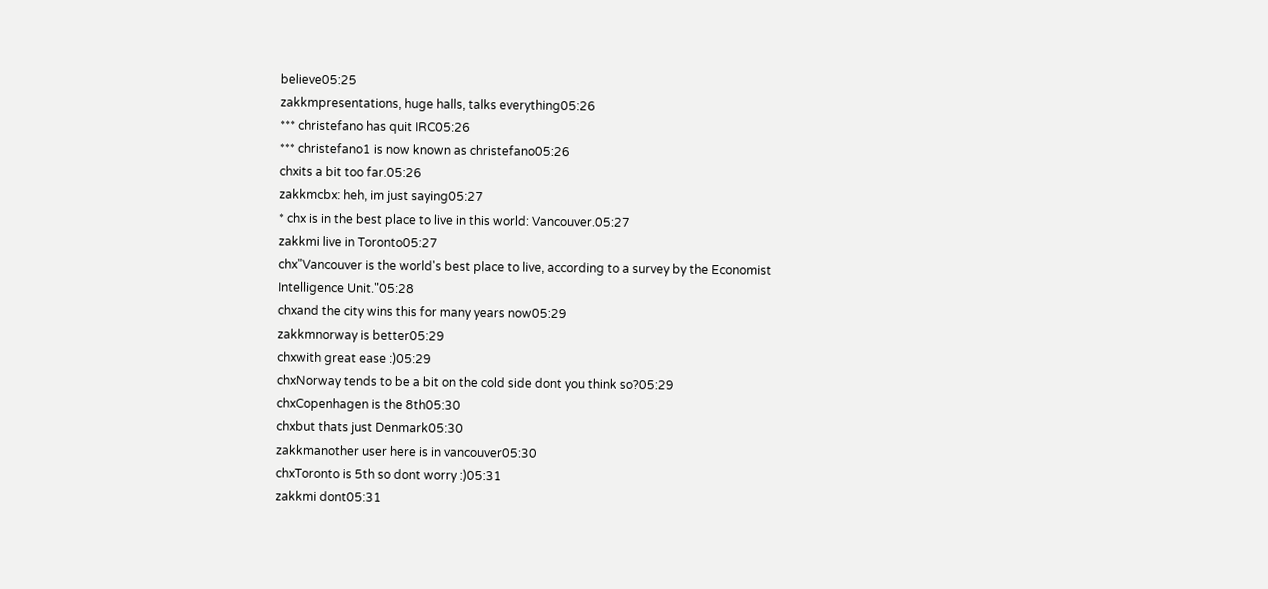believe05:25
zakkmpresentations, huge halls, talks everything05:26
*** christefano has quit IRC05:26
*** christefano1 is now known as christefano05:26
chxits a bit too far.05:26
zakkmcbx: heh, im just saying05:27
* chx is in the best place to live in this world: Vancouver.05:27
zakkmi live in Toronto05:27
chx"Vancouver is the world's best place to live, according to a survey by the Economist Intelligence Unit."05:28
chxand the city wins this for many years now05:29
zakkmnorway is better05:29
chxwith great ease :)05:29
chxNorway tends to be a bit on the cold side dont you think so?05:29
chxCopenhagen is the 8th05:30
chxbut thats just Denmark05:30
zakkmanother user here is in vancouver05:30
chxToronto is 5th so dont worry :)05:31
zakkmi dont05:31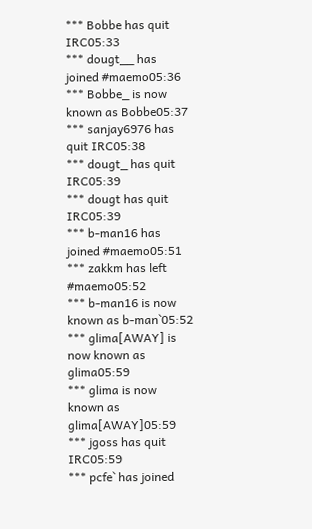*** Bobbe has quit IRC05:33
*** dougt__ has joined #maemo05:36
*** Bobbe_ is now known as Bobbe05:37
*** sanjay6976 has quit IRC05:38
*** dougt_ has quit IRC05:39
*** dougt has quit IRC05:39
*** b-man16 has joined #maemo05:51
*** zakkm has left #maemo05:52
*** b-man16 is now known as b-man`05:52
*** glima[AWAY] is now known as glima05:59
*** glima is now known as glima[AWAY]05:59
*** jgoss has quit IRC05:59
*** pcfe` has joined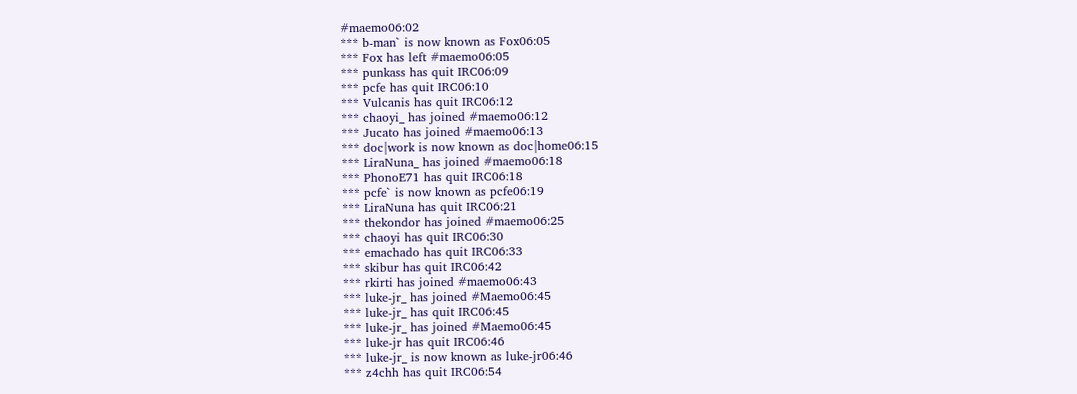#maemo06:02
*** b-man` is now known as Fox06:05
*** Fox has left #maemo06:05
*** punkass has quit IRC06:09
*** pcfe has quit IRC06:10
*** Vulcanis has quit IRC06:12
*** chaoyi_ has joined #maemo06:12
*** Jucato has joined #maemo06:13
*** doc|work is now known as doc|home06:15
*** LiraNuna_ has joined #maemo06:18
*** PhonoE71 has quit IRC06:18
*** pcfe` is now known as pcfe06:19
*** LiraNuna has quit IRC06:21
*** thekondor has joined #maemo06:25
*** chaoyi has quit IRC06:30
*** emachado has quit IRC06:33
*** skibur has quit IRC06:42
*** rkirti has joined #maemo06:43
*** luke-jr_ has joined #Maemo06:45
*** luke-jr_ has quit IRC06:45
*** luke-jr_ has joined #Maemo06:45
*** luke-jr has quit IRC06:46
*** luke-jr_ is now known as luke-jr06:46
*** z4chh has quit IRC06:54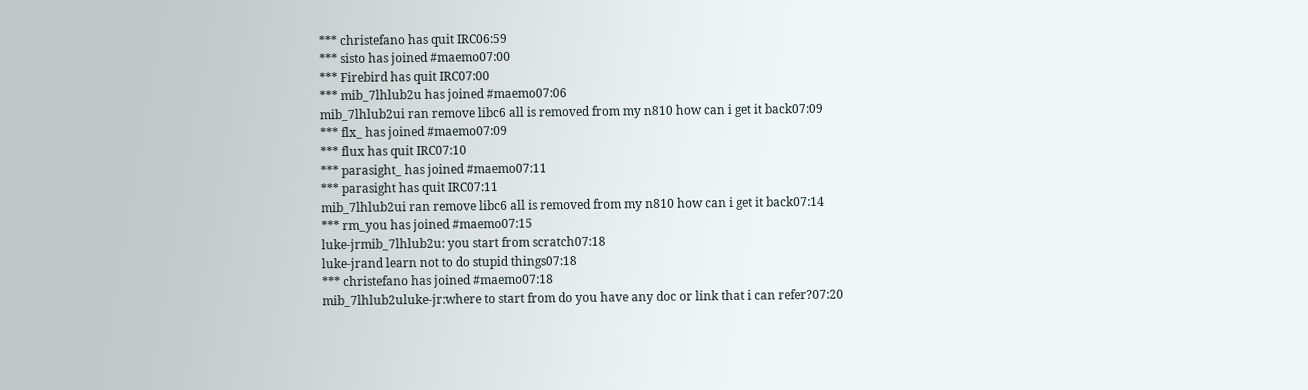*** christefano has quit IRC06:59
*** sisto has joined #maemo07:00
*** Firebird has quit IRC07:00
*** mib_7lhlub2u has joined #maemo07:06
mib_7lhlub2ui ran remove libc6 all is removed from my n810 how can i get it back07:09
*** flx_ has joined #maemo07:09
*** flux has quit IRC07:10
*** parasight_ has joined #maemo07:11
*** parasight has quit IRC07:11
mib_7lhlub2ui ran remove libc6 all is removed from my n810 how can i get it back07:14
*** rm_you has joined #maemo07:15
luke-jrmib_7lhlub2u: you start from scratch07:18
luke-jrand learn not to do stupid things07:18
*** christefano has joined #maemo07:18
mib_7lhlub2uluke-jr:where to start from do you have any doc or link that i can refer?07:20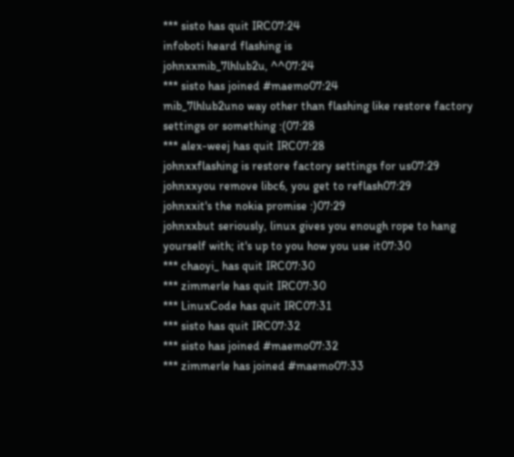*** sisto has quit IRC07:24
infoboti heard flashing is
johnxxmib_7lhlub2u, ^^07:24
*** sisto has joined #maemo07:24
mib_7lhlub2uno way other than flashing like restore factory settings or something :(07:28
*** alex-weej has quit IRC07:28
johnxxflashing is restore factory settings for us07:29
johnxxyou remove libc6, you get to reflash07:29
johnxxit's the nokia promise :)07:29
johnxxbut seriously, linux gives you enough rope to hang yourself with; it's up to you how you use it07:30
*** chaoyi_ has quit IRC07:30
*** zimmerle has quit IRC07:30
*** LinuxCode has quit IRC07:31
*** sisto has quit IRC07:32
*** sisto has joined #maemo07:32
*** zimmerle has joined #maemo07:33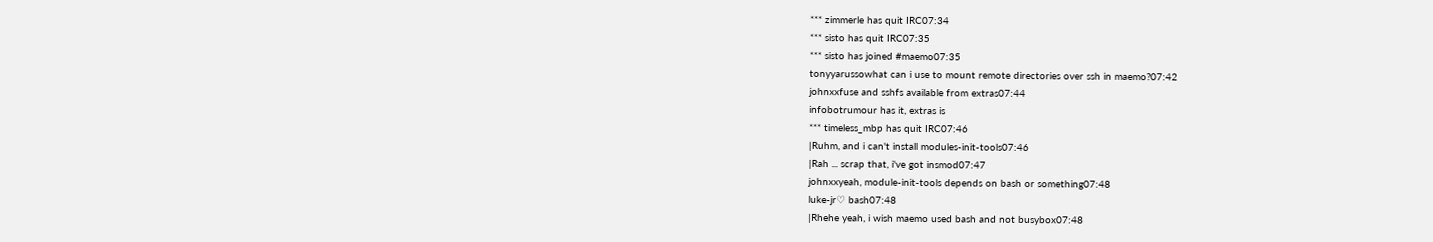*** zimmerle has quit IRC07:34
*** sisto has quit IRC07:35
*** sisto has joined #maemo07:35
tonyyarussowhat can i use to mount remote directories over ssh in maemo?07:42
johnxxfuse and sshfs available from extras07:44
infobotrumour has it, extras is
*** timeless_mbp has quit IRC07:46
|Ruhm, and i can't install modules-init-tools07:46
|Rah ... scrap that, i've got insmod07:47
johnxxyeah, module-init-tools depends on bash or something07:48
luke-jr♡ bash07:48
|Rhehe yeah, i wish maemo used bash and not busybox07:48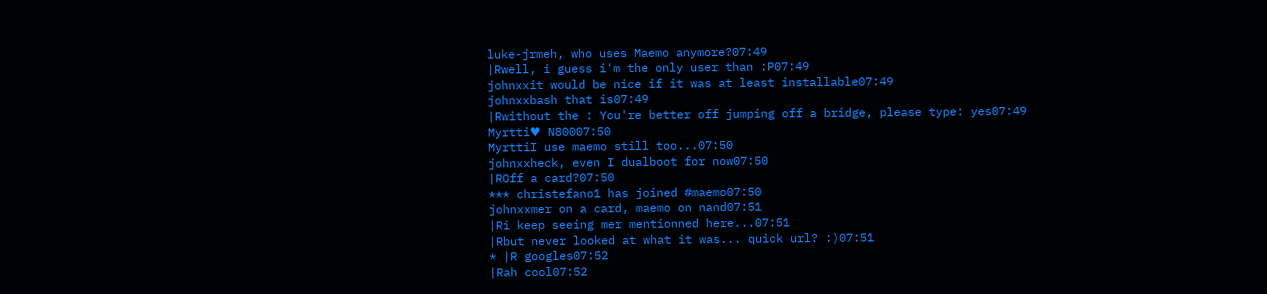luke-jrmeh, who uses Maemo anymore?07:49
|Rwell, i guess i'm the only user than :P07:49
johnxxit would be nice if it was at least installable07:49
johnxxbash that is07:49
|Rwithout the : You're better off jumping off a bridge, please type: yes07:49
Myrtti♥ N80007:50
MyrttiI use maemo still too...07:50
johnxxheck, even I dualboot for now07:50
|ROff a card?07:50
*** christefano1 has joined #maemo07:50
johnxxmer on a card, maemo on nand07:51
|Ri keep seeing mer mentionned here...07:51
|Rbut never looked at what it was... quick url? :)07:51
* |R googles07:52
|Rah cool07:52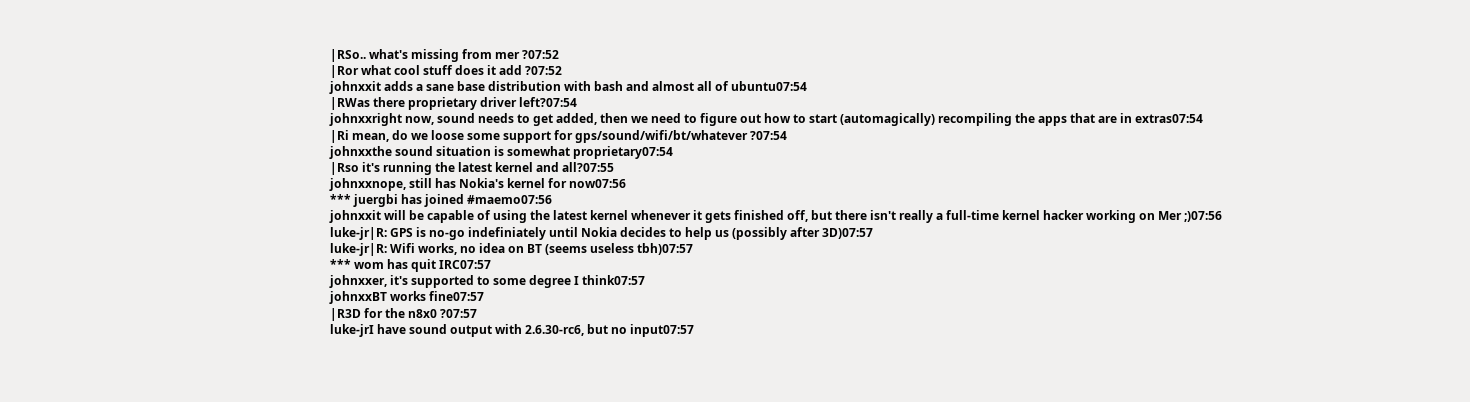|RSo.. what's missing from mer ?07:52
|Ror what cool stuff does it add ?07:52
johnxxit adds a sane base distribution with bash and almost all of ubuntu07:54
|RWas there proprietary driver left?07:54
johnxxright now, sound needs to get added, then we need to figure out how to start (automagically) recompiling the apps that are in extras07:54
|Ri mean, do we loose some support for gps/sound/wifi/bt/whatever ?07:54
johnxxthe sound situation is somewhat proprietary07:54
|Rso it's running the latest kernel and all?07:55
johnxxnope, still has Nokia's kernel for now07:56
*** juergbi has joined #maemo07:56
johnxxit will be capable of using the latest kernel whenever it gets finished off, but there isn't really a full-time kernel hacker working on Mer ;)07:56
luke-jr|R: GPS is no-go indefiniately until Nokia decides to help us (possibly after 3D)07:57
luke-jr|R: Wifi works, no idea on BT (seems useless tbh)07:57
*** wom has quit IRC07:57
johnxxer, it's supported to some degree I think07:57
johnxxBT works fine07:57
|R3D for the n8x0 ?07:57
luke-jrI have sound output with 2.6.30-rc6, but no input07:57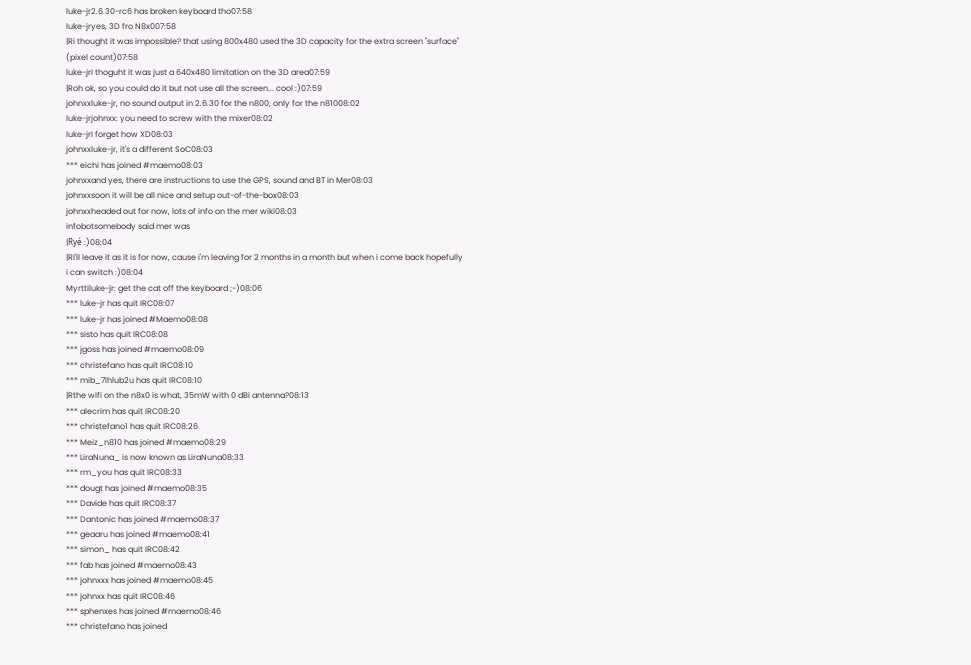luke-jr2.6.30-rc6 has broken keyboard tho07:58
luke-jryes, 3D fro N8x007:58
|Ri thought it was impossible? that using 800x480 used the 3D capacity for the extra screen "surface" (pixel count)07:58
luke-jrI thoguht it was just a 640x480 limitation on the 3D area07:59
|Roh ok, so you could do it but not use all the screen... cool :)07:59
johnxxluke-jr, no sound output in 2.6.30 for the n800, only for the n81008:02
luke-jrjohnxx: you need to screw with the mixer08:02
luke-jrI forget how XD08:03
johnxxluke-jr, it's a different SoC08:03
*** eichi has joined #maemo08:03
johnxxand yes, there are instructions to use the GPS, sound and BT in Mer08:03
johnxxsoon it will be all nice and setup out-of-the-box08:03
johnxxheaded out for now, lots of info on the mer wiki08:03
infobotsomebody said mer was
|Ryé :)08:04
|RI'll leave it as it is for now, cause i'm leaving for 2 months in a month but when i come back hopefully i can switch :)08:04
Myrttiluke-jr: get the cat off the keyboard ;-)08:06
*** luke-jr has quit IRC08:07
*** luke-jr has joined #Maemo08:08
*** sisto has quit IRC08:08
*** jgoss has joined #maemo08:09
*** christefano has quit IRC08:10
*** mib_7lhlub2u has quit IRC08:10
|Rthe wifi on the n8x0 is what, 35mW with 0 dBi antenna?08:13
*** alecrim has quit IRC08:20
*** christefano1 has quit IRC08:26
*** Meiz_n810 has joined #maemo08:29
*** LiraNuna_ is now known as LiraNuna08:33
*** rm_you has quit IRC08:33
*** dougt has joined #maemo08:35
*** Davide has quit IRC08:37
*** Dantonic has joined #maemo08:37
*** geaaru has joined #maemo08:41
*** simon_ has quit IRC08:42
*** fab has joined #maemo08:43
*** johnxxx has joined #maemo08:45
*** johnxx has quit IRC08:46
*** sphenxes has joined #maemo08:46
*** christefano has joined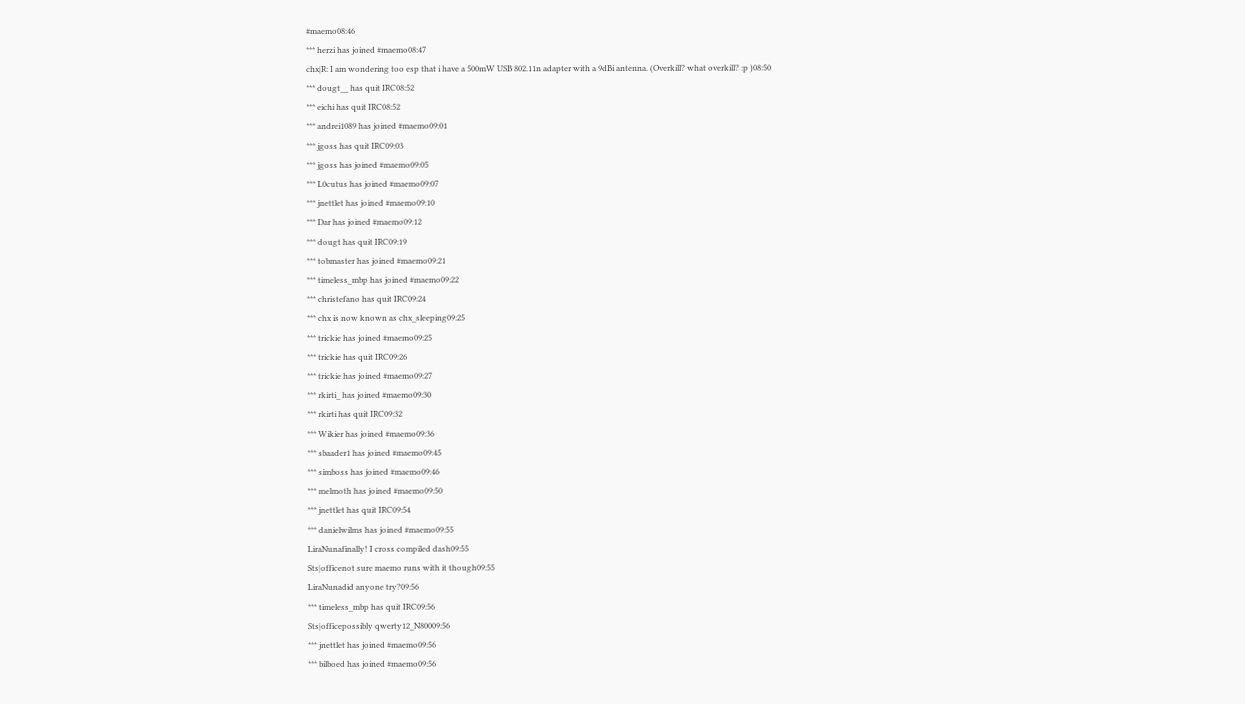#maemo08:46
*** herzi has joined #maemo08:47
chx|R: I am wondering too esp that i have a 500mW USB 802.11n adapter with a 9dBi antenna. (Overkill? what overkill? :p )08:50
*** dougt__ has quit IRC08:52
*** eichi has quit IRC08:52
*** andrei1089 has joined #maemo09:01
*** jgoss has quit IRC09:03
*** jgoss has joined #maemo09:05
*** L0cutus has joined #maemo09:07
*** jnettlet has joined #maemo09:10
*** Dar has joined #maemo09:12
*** dougt has quit IRC09:19
*** tobmaster has joined #maemo09:21
*** timeless_mbp has joined #maemo09:22
*** christefano has quit IRC09:24
*** chx is now known as chx_sleeping09:25
*** trickie has joined #maemo09:25
*** trickie has quit IRC09:26
*** trickie has joined #maemo09:27
*** rkirti_ has joined #maemo09:30
*** rkirti has quit IRC09:32
*** Wikier has joined #maemo09:36
*** sbaader1 has joined #maemo09:45
*** simboss has joined #maemo09:46
*** melmoth has joined #maemo09:50
*** jnettlet has quit IRC09:54
*** danielwilms has joined #maemo09:55
LiraNunafinally! I cross compiled dash09:55
Sts|officenot sure maemo runs with it though09:55
LiraNunadid anyone try?09:56
*** timeless_mbp has quit IRC09:56
Sts|officepossibly qwerty12_N80009:56
*** jnettlet has joined #maemo09:56
*** bilboed has joined #maemo09:56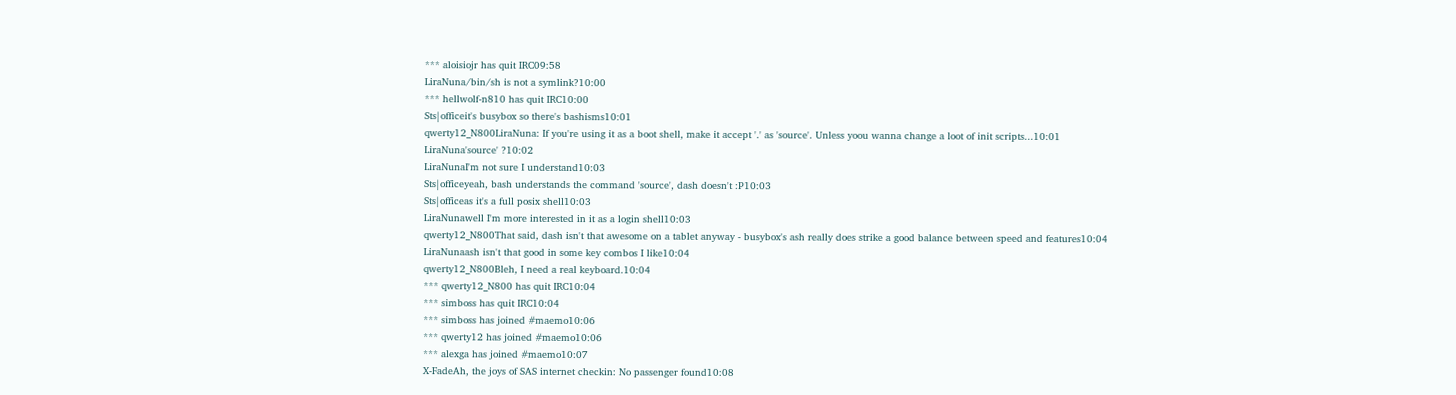*** aloisiojr has quit IRC09:58
LiraNuna/bin/sh is not a symlink?10:00
*** hellwolf-n810 has quit IRC10:00
Sts|officeit's busybox so there's bashisms10:01
qwerty12_N800LiraNuna: If you're using it as a boot shell, make it accept '.' as 'source'. Unless yoou wanna change a loot of init scripts...10:01
LiraNuna'source' ?10:02
LiraNunaI'm not sure I understand10:03
Sts|officeyeah, bash understands the command 'source', dash doesn't :P10:03
Sts|officeas it's a full posix shell10:03
LiraNunawell I'm more interested in it as a login shell10:03
qwerty12_N800That said, dash isn't that awesome on a tablet anyway - busybox's ash really does strike a good balance between speed and features10:04
LiraNunaash isn't that good in some key combos I like10:04
qwerty12_N800Bleh, I need a real keyboard.10:04
*** qwerty12_N800 has quit IRC10:04
*** simboss has quit IRC10:04
*** simboss has joined #maemo10:06
*** qwerty12 has joined #maemo10:06
*** alexga has joined #maemo10:07
X-FadeAh, the joys of SAS internet checkin: No passenger found10:08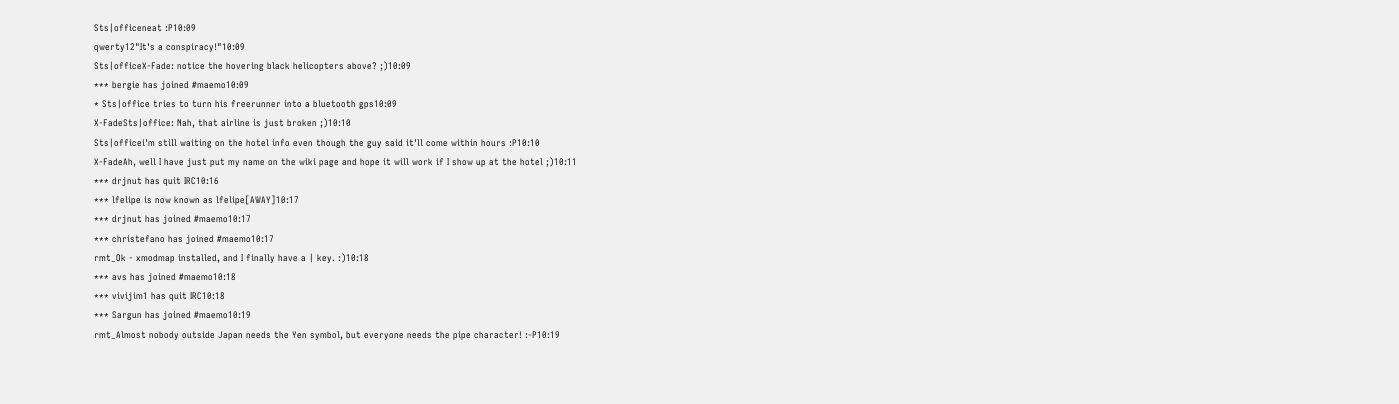Sts|officeneat :P10:09
qwerty12"It's a conspiracy!"10:09
Sts|officeX-Fade: notice the hovering black helicopters above? ;)10:09
*** bergie has joined #maemo10:09
* Sts|office tries to turn his freerunner into a bluetooth gps10:09
X-FadeSts|office: Nah, that airline is just broken ;)10:10
Sts|officei'm still waiting on the hotel info even though the guy said it'll come within hours :P10:10
X-FadeAh, well I have just put my name on the wiki page and hope it will work if I show up at the hotel ;)10:11
*** drjnut has quit IRC10:16
*** lfelipe is now known as lfelipe[AWAY]10:17
*** drjnut has joined #maemo10:17
*** christefano has joined #maemo10:17
rmt_Ok - xmodmap installed, and I finally have a | key. :)10:18
*** avs has joined #maemo10:18
*** vivijim1 has quit IRC10:18
*** Sargun has joined #maemo10:19
rmt_Almost nobody outside Japan needs the Yen symbol, but everyone needs the pipe character! :-P10:19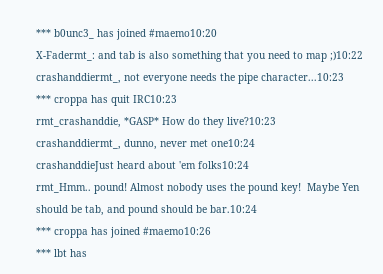*** b0unc3_ has joined #maemo10:20
X-Fadermt_: and tab is also something that you need to map ;)10:22
crashanddiermt_, not everyone needs the pipe character...10:23
*** croppa has quit IRC10:23
rmt_crashanddie, *GASP* How do they live?10:23
crashanddiermt_, dunno, never met one10:24
crashanddieJust heard about 'em folks10:24
rmt_Hmm.. pound! Almost nobody uses the pound key!  Maybe Yen should be tab, and pound should be bar.10:24
*** croppa has joined #maemo10:26
*** lbt has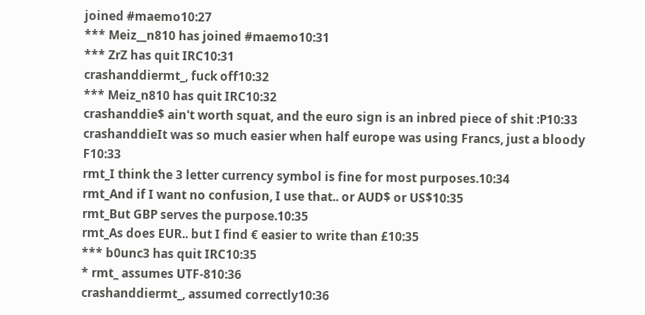joined #maemo10:27
*** Meiz__n810 has joined #maemo10:31
*** ZrZ has quit IRC10:31
crashanddiermt_, fuck off10:32
*** Meiz_n810 has quit IRC10:32
crashanddie$ ain't worth squat, and the euro sign is an inbred piece of shit :P10:33
crashanddieIt was so much easier when half europe was using Francs, just a bloody F10:33
rmt_I think the 3 letter currency symbol is fine for most purposes.10:34
rmt_And if I want no confusion, I use that.. or AUD$ or US$10:35
rmt_But GBP serves the purpose.10:35
rmt_As does EUR.. but I find € easier to write than £10:35
*** b0unc3 has quit IRC10:35
* rmt_ assumes UTF-810:36
crashanddiermt_, assumed correctly10:36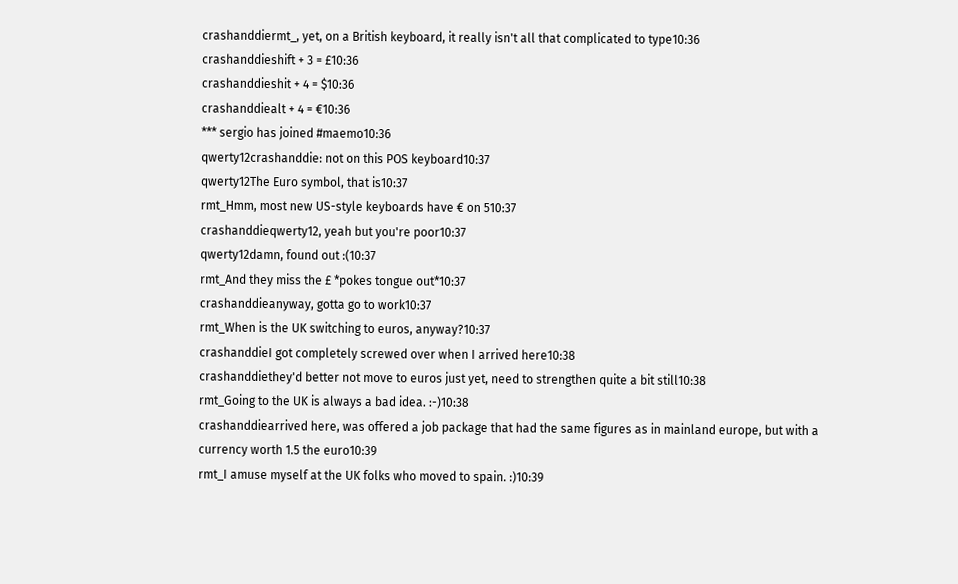crashanddiermt_, yet, on a British keyboard, it really isn't all that complicated to type10:36
crashanddieshift + 3 = £10:36
crashanddieshit + 4 = $10:36
crashanddiealt + 4 = €10:36
*** sergio has joined #maemo10:36
qwerty12crashanddie: not on this POS keyboard10:37
qwerty12The Euro symbol, that is10:37
rmt_Hmm, most new US-style keyboards have € on 510:37
crashanddieqwerty12, yeah but you're poor10:37
qwerty12damn, found out :(10:37
rmt_And they miss the £ *pokes tongue out*10:37
crashanddieanyway, gotta go to work10:37
rmt_When is the UK switching to euros, anyway?10:37
crashanddieI got completely screwed over when I arrived here10:38
crashanddiethey'd better not move to euros just yet, need to strengthen quite a bit still10:38
rmt_Going to the UK is always a bad idea. :-)10:38
crashanddiearrived here, was offered a job package that had the same figures as in mainland europe, but with a currency worth 1.5 the euro10:39
rmt_I amuse myself at the UK folks who moved to spain. :)10:39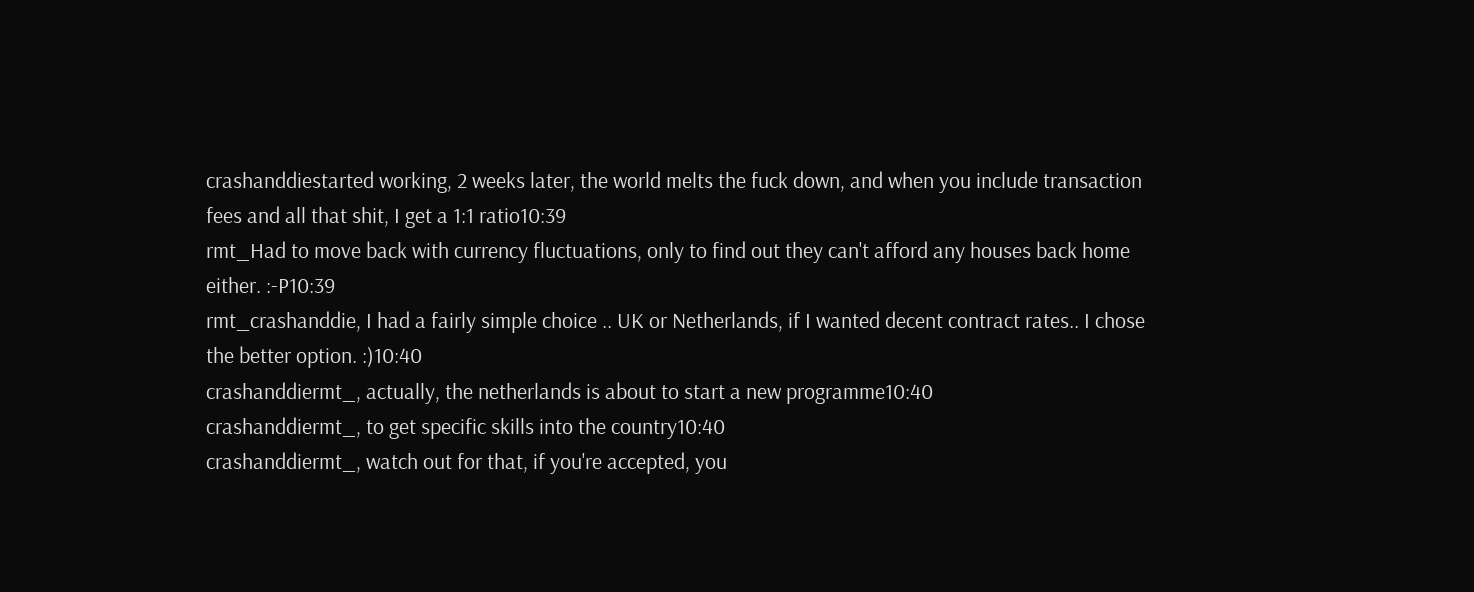crashanddiestarted working, 2 weeks later, the world melts the fuck down, and when you include transaction fees and all that shit, I get a 1:1 ratio10:39
rmt_Had to move back with currency fluctuations, only to find out they can't afford any houses back home either. :-P10:39
rmt_crashanddie, I had a fairly simple choice .. UK or Netherlands, if I wanted decent contract rates.. I chose the better option. :)10:40
crashanddiermt_, actually, the netherlands is about to start a new programme10:40
crashanddiermt_, to get specific skills into the country10:40
crashanddiermt_, watch out for that, if you're accepted, you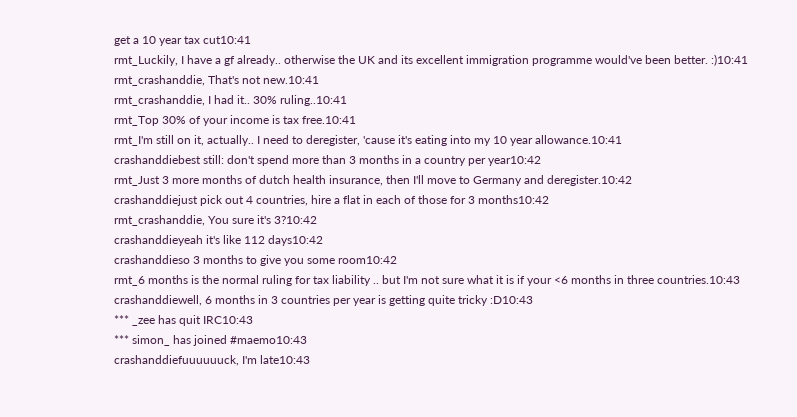get a 10 year tax cut10:41
rmt_Luckily, I have a gf already.. otherwise the UK and its excellent immigration programme would've been better. :)10:41
rmt_crashanddie, That's not new.10:41
rmt_crashanddie, I had it.. 30% ruling..10:41
rmt_Top 30% of your income is tax free.10:41
rmt_I'm still on it, actually.. I need to deregister, 'cause it's eating into my 10 year allowance.10:41
crashanddiebest still: don't spend more than 3 months in a country per year10:42
rmt_Just 3 more months of dutch health insurance, then I'll move to Germany and deregister.10:42
crashanddiejust pick out 4 countries, hire a flat in each of those for 3 months10:42
rmt_crashanddie, You sure it's 3?10:42
crashanddieyeah it's like 112 days10:42
crashanddieso 3 months to give you some room10:42
rmt_6 months is the normal ruling for tax liability .. but I'm not sure what it is if your <6 months in three countries.10:43
crashanddiewell, 6 months in 3 countries per year is getting quite tricky :D10:43
*** _zee has quit IRC10:43
*** simon_ has joined #maemo10:43
crashanddiefuuuuuuck, I'm late10:43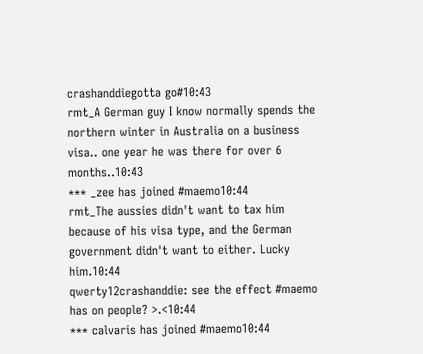crashanddiegotta go#10:43
rmt_A German guy I know normally spends the northern winter in Australia on a business visa.. one year he was there for over 6 months..10:43
*** _zee has joined #maemo10:44
rmt_The aussies didn't want to tax him because of his visa type, and the German government didn't want to either. Lucky him.10:44
qwerty12crashanddie: see the effect #maemo has on people? >.<10:44
*** calvaris has joined #maemo10:44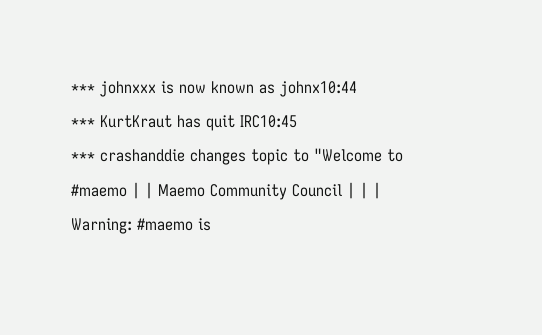*** johnxxx is now known as johnx10:44
*** KurtKraut has quit IRC10:45
*** crashanddie changes topic to "Welcome to #maemo | | Maemo Community Council | | | Warning: #maemo is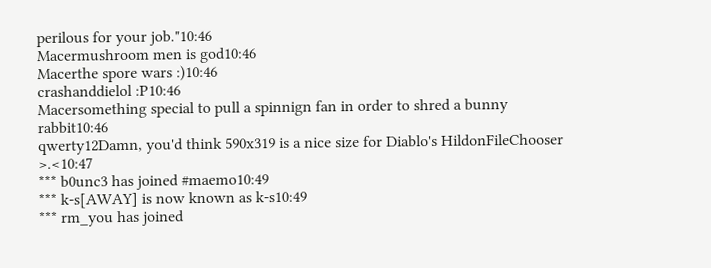perilous for your job."10:46
Macermushroom men is god10:46
Macerthe spore wars :)10:46
crashanddielol :P10:46
Macersomething special to pull a spinnign fan in order to shred a bunny rabbit10:46
qwerty12Damn, you'd think 590x319 is a nice size for Diablo's HildonFileChooser >.<10:47
*** b0unc3 has joined #maemo10:49
*** k-s[AWAY] is now known as k-s10:49
*** rm_you has joined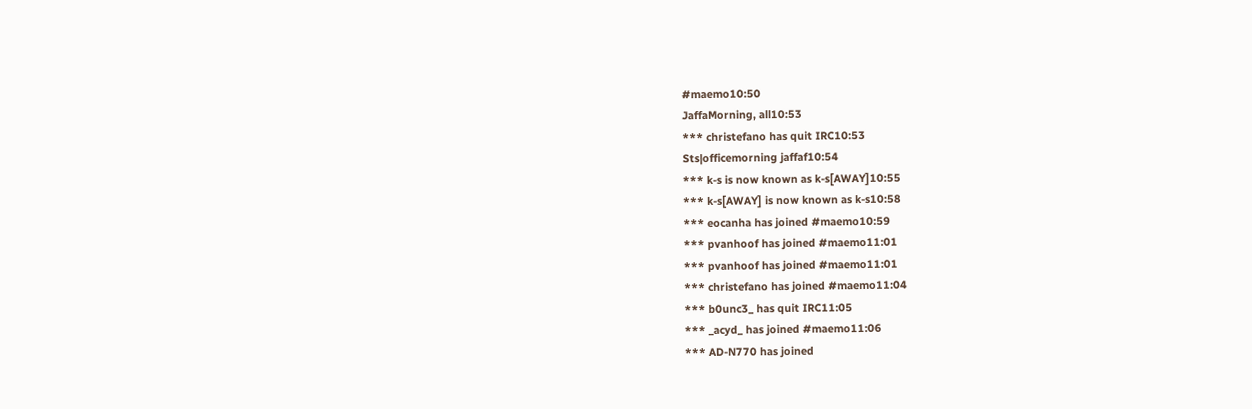#maemo10:50
JaffaMorning, all10:53
*** christefano has quit IRC10:53
Sts|officemorning jaffaf10:54
*** k-s is now known as k-s[AWAY]10:55
*** k-s[AWAY] is now known as k-s10:58
*** eocanha has joined #maemo10:59
*** pvanhoof has joined #maemo11:01
*** pvanhoof has joined #maemo11:01
*** christefano has joined #maemo11:04
*** b0unc3_ has quit IRC11:05
*** _acyd_ has joined #maemo11:06
*** AD-N770 has joined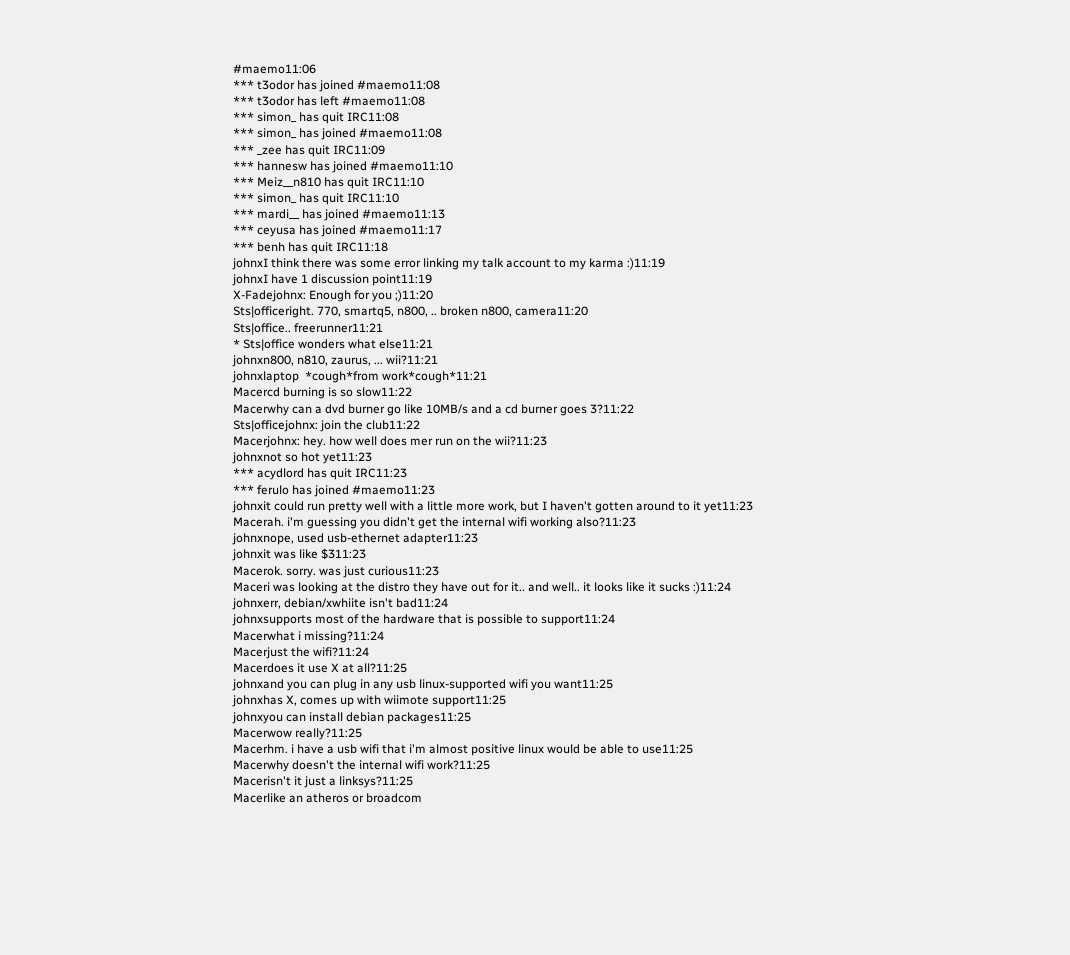#maemo11:06
*** t3odor has joined #maemo11:08
*** t3odor has left #maemo11:08
*** simon_ has quit IRC11:08
*** simon_ has joined #maemo11:08
*** _zee has quit IRC11:09
*** hannesw has joined #maemo11:10
*** Meiz__n810 has quit IRC11:10
*** simon_ has quit IRC11:10
*** mardi__ has joined #maemo11:13
*** ceyusa has joined #maemo11:17
*** benh has quit IRC11:18
johnxI think there was some error linking my talk account to my karma :)11:19
johnxI have 1 discussion point11:19
X-Fadejohnx: Enough for you ;)11:20
Sts|officeright. 770, smartq5, n800, .. broken n800, camera11:20
Sts|office.. freerunner11:21
* Sts|office wonders what else11:21
johnxn800, n810, zaurus, ... wii?11:21
johnxlaptop  *cough*from work*cough*11:21
Macercd burning is so slow11:22
Macerwhy can a dvd burner go like 10MB/s and a cd burner goes 3?11:22
Sts|officejohnx: join the club11:22
Macerjohnx: hey. how well does mer run on the wii?11:23
johnxnot so hot yet11:23
*** acydlord has quit IRC11:23
*** ferulo has joined #maemo11:23
johnxit could run pretty well with a little more work, but I haven't gotten around to it yet11:23
Macerah. i'm guessing you didn't get the internal wifi working also?11:23
johnxnope, used usb-ethernet adapter11:23
johnxit was like $311:23
Macerok. sorry. was just curious11:23
Maceri was looking at the distro they have out for it.. and well.. it looks like it sucks :)11:24
johnxerr, debian/xwhiite isn't bad11:24
johnxsupports most of the hardware that is possible to support11:24
Macerwhat i missing?11:24
Macerjust the wifi?11:24
Macerdoes it use X at all?11:25
johnxand you can plug in any usb linux-supported wifi you want11:25
johnxhas X, comes up with wiimote support11:25
johnxyou can install debian packages11:25
Macerwow really?11:25
Macerhm. i have a usb wifi that i'm almost positive linux would be able to use11:25
Macerwhy doesn't the internal wifi work?11:25
Macerisn't it just a linksys?11:25
Macerlike an atheros or broadcom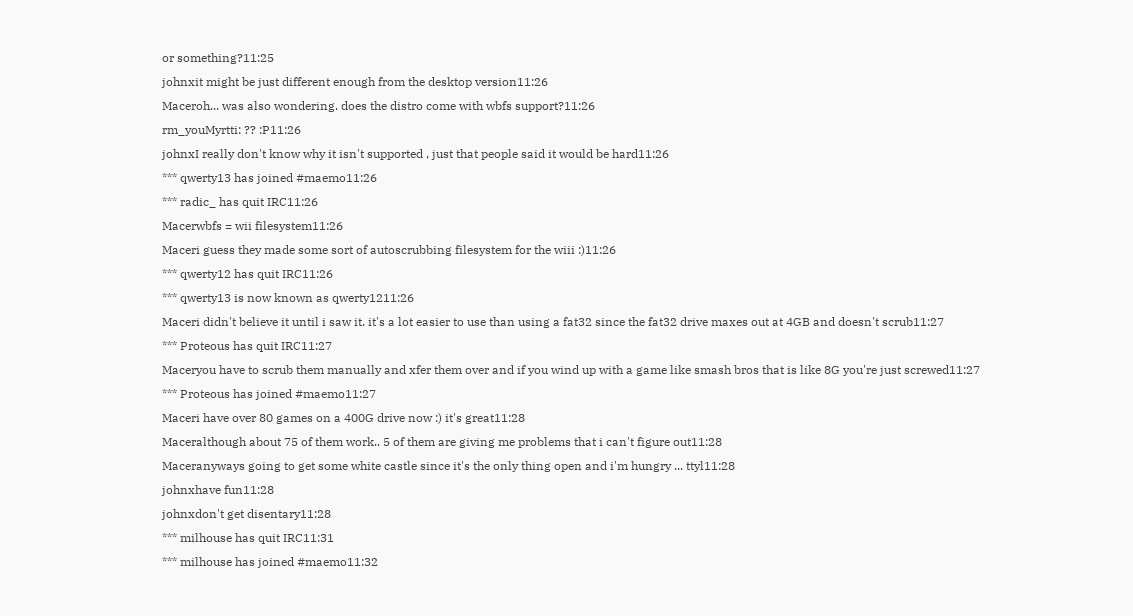or something?11:25
johnxit might be just different enough from the desktop version11:26
Maceroh... was also wondering. does the distro come with wbfs support?11:26
rm_youMyrtti: ?? :P11:26
johnxI really don't know why it isn't supported , just that people said it would be hard11:26
*** qwerty13 has joined #maemo11:26
*** radic_ has quit IRC11:26
Macerwbfs = wii filesystem11:26
Maceri guess they made some sort of autoscrubbing filesystem for the wiii :)11:26
*** qwerty12 has quit IRC11:26
*** qwerty13 is now known as qwerty1211:26
Maceri didn't believe it until i saw it. it's a lot easier to use than using a fat32 since the fat32 drive maxes out at 4GB and doesn't scrub11:27
*** Proteous has quit IRC11:27
Maceryou have to scrub them manually and xfer them over and if you wind up with a game like smash bros that is like 8G you're just screwed11:27
*** Proteous has joined #maemo11:27
Maceri have over 80 games on a 400G drive now :) it's great11:28
Maceralthough about 75 of them work.. 5 of them are giving me problems that i can't figure out11:28
Maceranyways going to get some white castle since it's the only thing open and i'm hungry ... ttyl11:28
johnxhave fun11:28
johnxdon't get disentary11:28
*** milhouse has quit IRC11:31
*** milhouse has joined #maemo11:32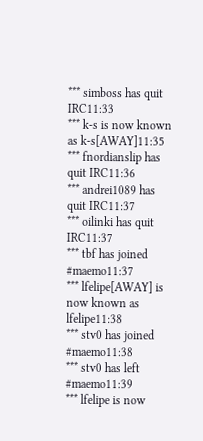*** simboss has quit IRC11:33
*** k-s is now known as k-s[AWAY]11:35
*** fnordianslip has quit IRC11:36
*** andrei1089 has quit IRC11:37
*** oilinki has quit IRC11:37
*** tbf has joined #maemo11:37
*** lfelipe[AWAY] is now known as lfelipe11:38
*** stv0 has joined #maemo11:38
*** stv0 has left #maemo11:39
*** lfelipe is now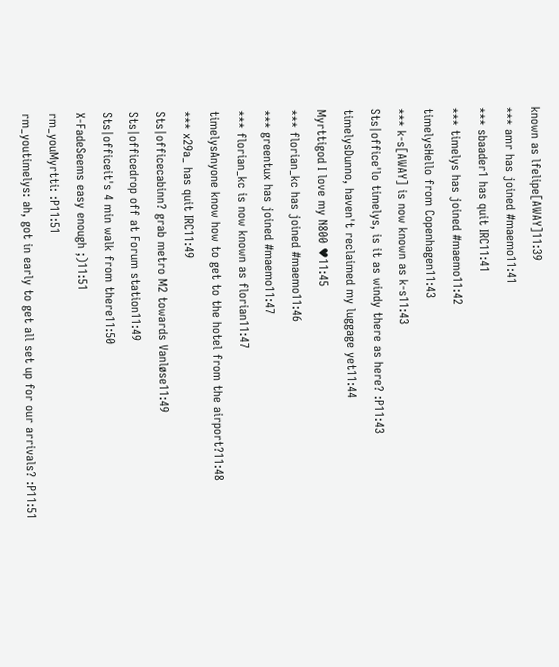known as lfelipe[AWAY]11:39
*** amr has joined #maemo11:41
*** sbaader1 has quit IRC11:41
*** timelys has joined #maemo11:42
timelysHello from Copenhagen11:43
*** k-s[AWAY] is now known as k-s11:43
Sts|office'lo timelys, is it as windy there as here? :P11:43
timelysDunno, haven't reclaimed my luggage yet11:44
Myrttigod I love my N800 ♥11:45
*** florian_kc has joined #maemo11:46
*** greentux has joined #maemo11:47
*** florian_kc is now known as florian11:47
timelysAnyone know how to get to the hotel from the airport?11:48
*** x29a_ has quit IRC11:49
Sts|officecabinn? grab metro M2 towards Vanløse11:49
Sts|officedrop off at Forum station11:49
Sts|officeit's 4 min walk from there11:50
X-FadeSeems easy enough ;)11:51
rm_youMyrtti: :P11:51
rm_youtimelys: ah, got in early to get all set up for our arrivals? :P11:51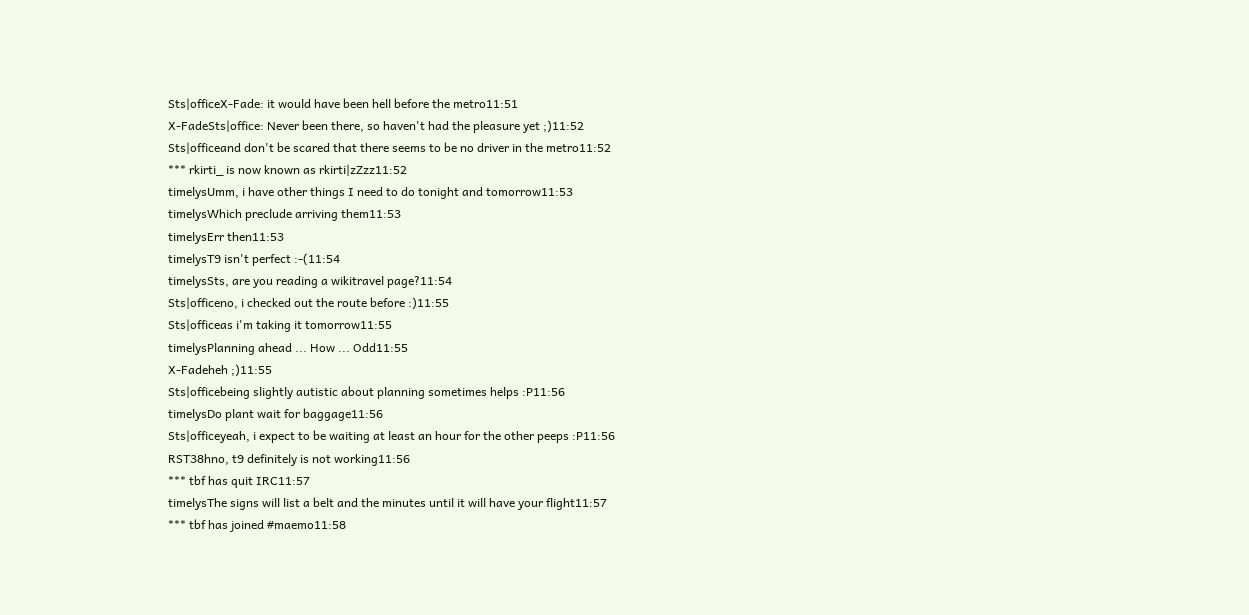Sts|officeX-Fade: it would have been hell before the metro11:51
X-FadeSts|office: Never been there, so haven't had the pleasure yet ;)11:52
Sts|officeand don't be scared that there seems to be no driver in the metro11:52
*** rkirti_ is now known as rkirti|zZzz11:52
timelysUmm, i have other things I need to do tonight and tomorrow11:53
timelysWhich preclude arriving them11:53
timelysErr then11:53
timelysT9 isn't perfect :-(11:54
timelysSts, are you reading a wikitravel page?11:54
Sts|officeno, i checked out the route before :)11:55
Sts|officeas i'm taking it tomorrow11:55
timelysPlanning ahead ... How ... Odd11:55
X-Fadeheh ;)11:55
Sts|officebeing slightly autistic about planning sometimes helps :P11:56
timelysDo plant wait for baggage11:56
Sts|officeyeah, i expect to be waiting at least an hour for the other peeps :P11:56
RST38hno, t9 definitely is not working11:56
*** tbf has quit IRC11:57
timelysThe signs will list a belt and the minutes until it will have your flight11:57
*** tbf has joined #maemo11:58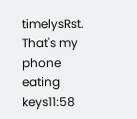timelysRst. That's my phone eating keys11:58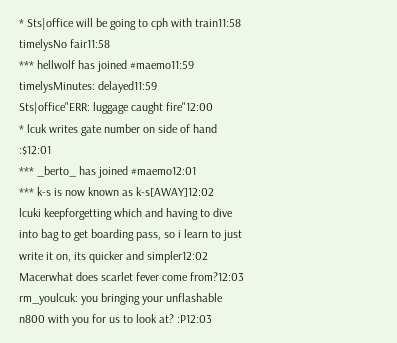* Sts|office will be going to cph with train11:58
timelysNo fair11:58
*** hellwolf has joined #maemo11:59
timelysMinutes: delayed11:59
Sts|office"ERR: luggage caught fire"12:00
* lcuk writes gate number on side of hand :$12:01
*** _berto_ has joined #maemo12:01
*** k-s is now known as k-s[AWAY]12:02
lcuki keepforgetting which and having to dive into bag to get boarding pass, so i learn to just write it on, its quicker and simpler12:02
Macerwhat does scarlet fever come from?12:03
rm_youlcuk: you bringing your unflashable n800 with you for us to look at? :P12:03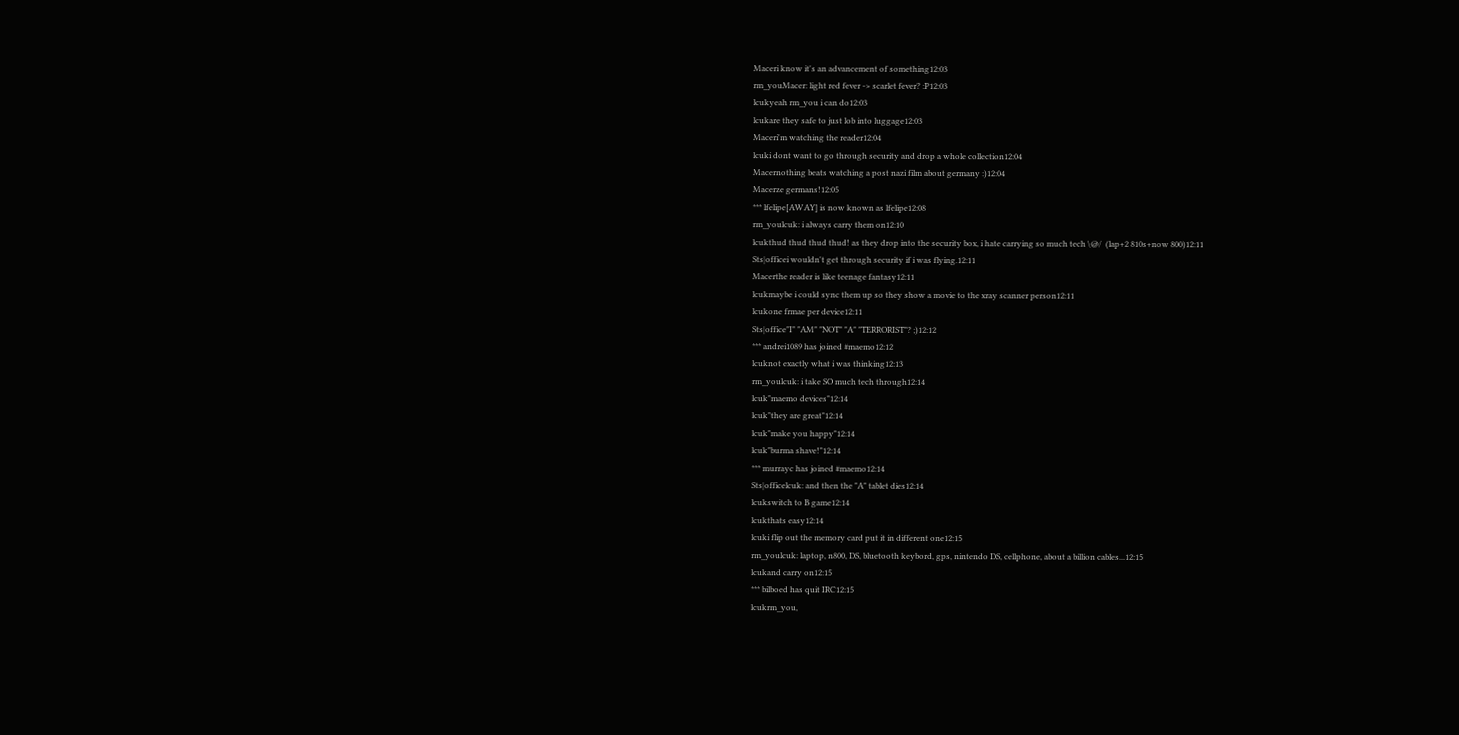Maceri know it's an advancement of something12:03
rm_youMacer: light red fever -> scarlet fever? :P12:03
lcukyeah rm_you i can do12:03
lcukare they safe to just lob into luggage12:03
Maceri'm watching the reader12:04
lcuki dont want to go through security and drop a whole collection12:04
Macernothing beats watching a post nazi film about germany :)12:04
Macerze germans!12:05
*** lfelipe[AWAY] is now known as lfelipe12:08
rm_youlcuk: i always carry them on12:10
lcukthud thud thud thud! as they drop into the security box, i hate carrying so much tech \@/  (lap+2 810s+now 800)12:11
Sts|officei wouldn't get through security if i was flying.12:11
Macerthe reader is like teenage fantasy12:11
lcukmaybe i could sync them up so they show a movie to the xray scanner person12:11
lcukone frmae per device12:11
Sts|office"I" "AM" "NOT" "A" "TERRORIST"? ;)12:12
*** andrei1089 has joined #maemo12:12
lcuknot exactly what i was thinking12:13
rm_youlcuk: i take SO much tech through12:14
lcuk"maemo devices"12:14
lcuk"they are great"12:14
lcuk"make you happy"12:14
lcuk"burma shave!"12:14
*** murrayc has joined #maemo12:14
Sts|officelcuk: and then the "A" tablet dies12:14
lcukswitch to B game12:14
lcukthats easy12:14
lcuki flip out the memory card put it in different one12:15
rm_youlcuk: laptop, n800, DS, bluetooth keybord, gps, nintendo DS, cellphone, about a billion cables...12:15
lcukand carry on12:15
*** bilboed has quit IRC12:15
lcukrm_you,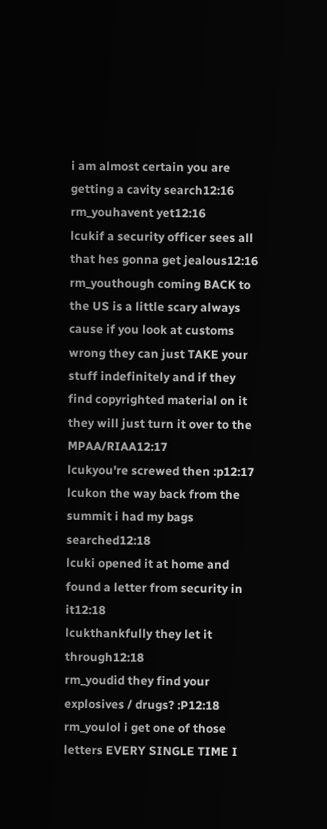i am almost certain you are getting a cavity search12:16
rm_youhavent yet12:16
lcukif a security officer sees all that hes gonna get jealous12:16
rm_youthough coming BACK to the US is a little scary always cause if you look at customs wrong they can just TAKE your stuff indefinitely and if they find copyrighted material on it they will just turn it over to the MPAA/RIAA12:17
lcukyou're screwed then :p12:17
lcukon the way back from the summit i had my bags searched12:18
lcuki opened it at home and found a letter from security in it12:18
lcukthankfully they let it through12:18
rm_youdid they find your explosives / drugs? :P12:18
rm_youlol i get one of those letters EVERY SINGLE TIME I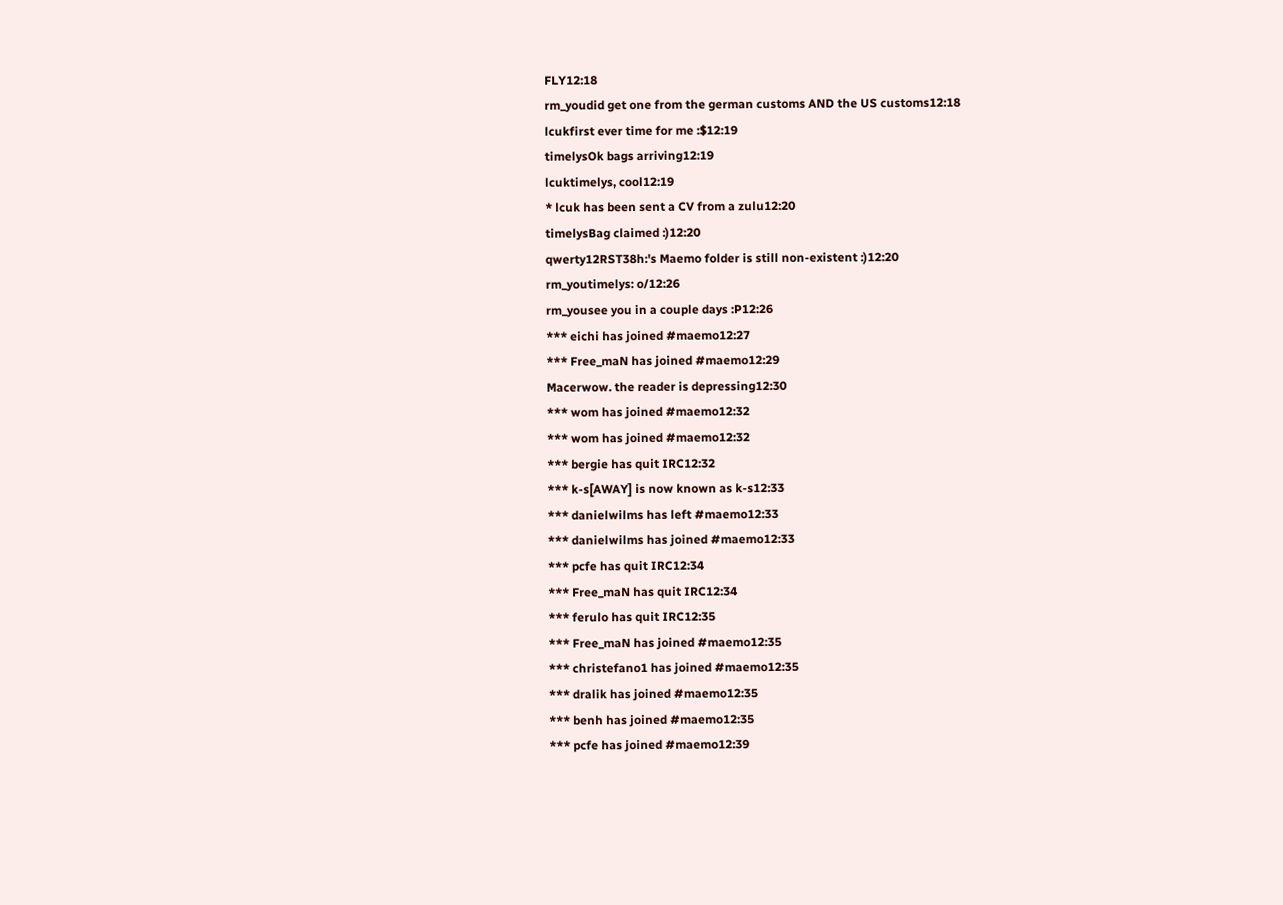FLY12:18
rm_youdid get one from the german customs AND the US customs12:18
lcukfirst ever time for me :$12:19
timelysOk bags arriving12:19
lcuktimelys, cool12:19
* lcuk has been sent a CV from a zulu12:20
timelysBag claimed :)12:20
qwerty12RST38h:'s Maemo folder is still non-existent :)12:20
rm_youtimelys: o/12:26
rm_yousee you in a couple days :P12:26
*** eichi has joined #maemo12:27
*** Free_maN has joined #maemo12:29
Macerwow. the reader is depressing12:30
*** wom has joined #maemo12:32
*** wom has joined #maemo12:32
*** bergie has quit IRC12:32
*** k-s[AWAY] is now known as k-s12:33
*** danielwilms has left #maemo12:33
*** danielwilms has joined #maemo12:33
*** pcfe has quit IRC12:34
*** Free_maN has quit IRC12:34
*** ferulo has quit IRC12:35
*** Free_maN has joined #maemo12:35
*** christefano1 has joined #maemo12:35
*** dralik has joined #maemo12:35
*** benh has joined #maemo12:35
*** pcfe has joined #maemo12:39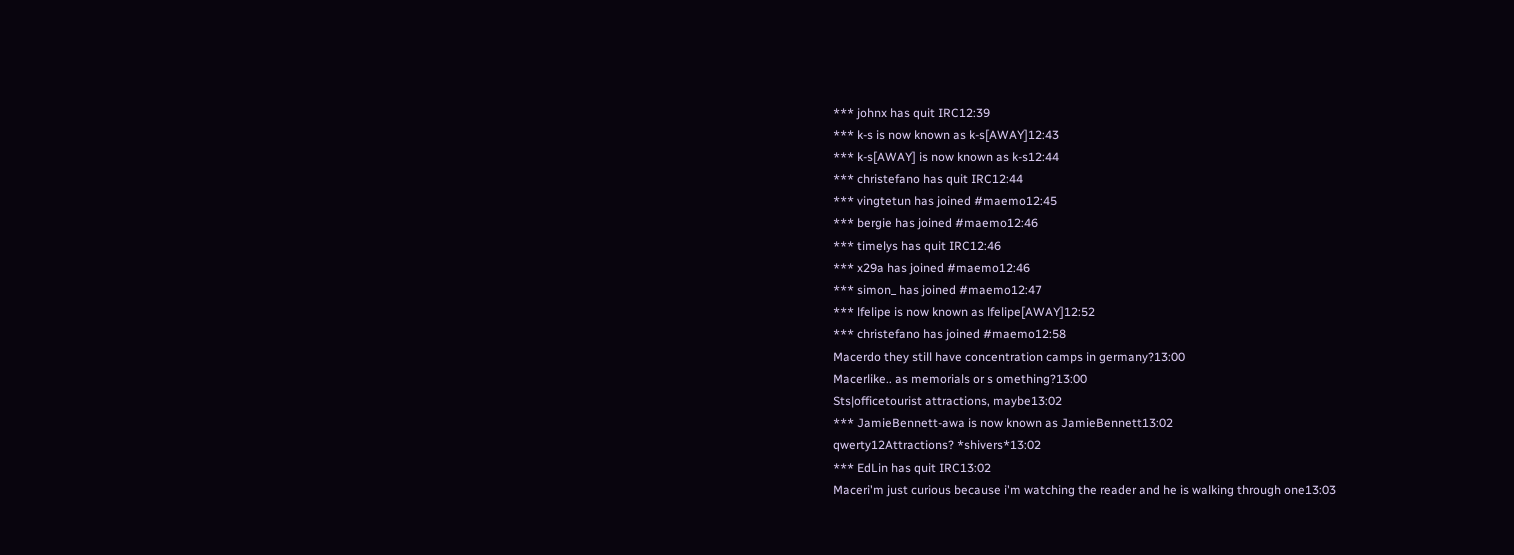*** johnx has quit IRC12:39
*** k-s is now known as k-s[AWAY]12:43
*** k-s[AWAY] is now known as k-s12:44
*** christefano has quit IRC12:44
*** vingtetun has joined #maemo12:45
*** bergie has joined #maemo12:46
*** timelys has quit IRC12:46
*** x29a has joined #maemo12:46
*** simon_ has joined #maemo12:47
*** lfelipe is now known as lfelipe[AWAY]12:52
*** christefano has joined #maemo12:58
Macerdo they still have concentration camps in germany?13:00
Macerlike.. as memorials or s omething?13:00
Sts|officetourist attractions, maybe13:02
*** JamieBennett-awa is now known as JamieBennett13:02
qwerty12Attractions? *shivers*13:02
*** EdLin has quit IRC13:02
Maceri'm just curious because i'm watching the reader and he is walking through one13:03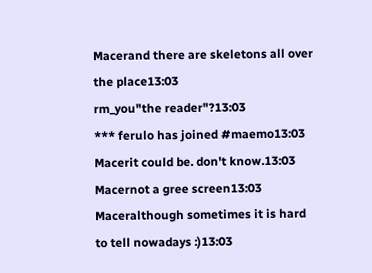Macerand there are skeletons all over the place13:03
rm_you"the reader"?13:03
*** ferulo has joined #maemo13:03
Macerit could be. don't know.13:03
Macernot a gree screen13:03
Maceralthough sometimes it is hard to tell nowadays :)13:03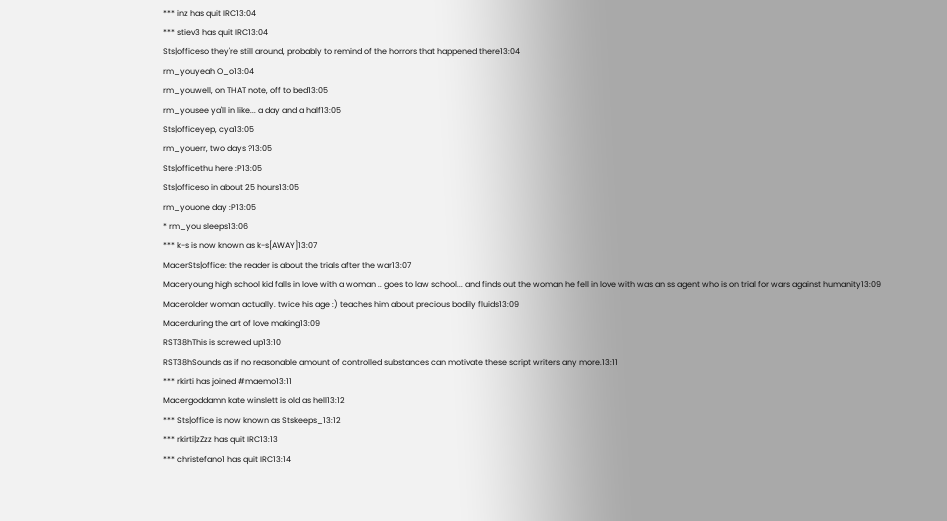*** inz has quit IRC13:04
*** stiev3 has quit IRC13:04
Sts|officeso they're still around, probably to remind of the horrors that happened there13:04
rm_youyeah O_o13:04
rm_youwell, on THAT note, off to bed13:05
rm_yousee ya'll in like... a day and a half13:05
Sts|officeyep, cya13:05
rm_youerr, two days ?13:05
Sts|officethu here :P13:05
Sts|officeso in about 25 hours13:05
rm_youone day :P13:05
* rm_you sleeps13:06
*** k-s is now known as k-s[AWAY]13:07
MacerSts|office: the reader is about the trials after the war13:07
Maceryoung high school kid falls in love with a woman .. goes to law school... and finds out the woman he fell in love with was an ss agent who is on trial for wars against humanity13:09
Macerolder woman actually. twice his age :) teaches him about precious bodily fluids13:09
Macerduring the art of love making13:09
RST38hThis is screwed up13:10
RST38hSounds as if no reasonable amount of controlled substances can motivate these script writers any more.13:11
*** rkirti has joined #maemo13:11
Macergoddamn kate winslett is old as hell13:12
*** Sts|office is now known as Stskeeps_13:12
*** rkirti|zZzz has quit IRC13:13
*** christefano1 has quit IRC13:14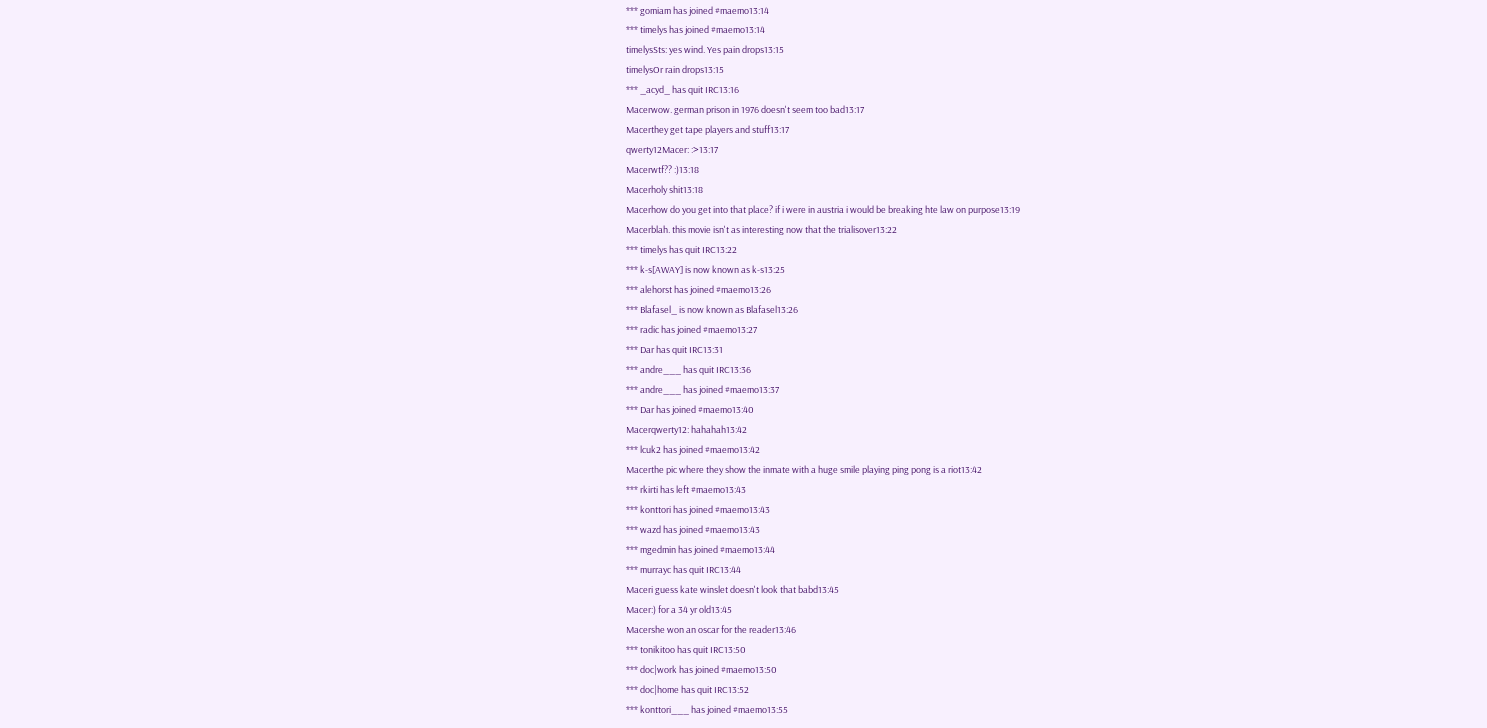*** gomiam has joined #maemo13:14
*** timelys has joined #maemo13:14
timelysSts: yes wind. Yes pain drops13:15
timelysOr rain drops13:15
*** _acyd_ has quit IRC13:16
Macerwow. german prison in 1976 doesn't seem too bad13:17
Macerthey get tape players and stuff13:17
qwerty12Macer: :>13:17
Macerwtf?? :)13:18
Macerholy shit13:18
Macerhow do you get into that place? if i were in austria i would be breaking hte law on purpose13:19
Macerblah. this movie isn't as interesting now that the trialisover13:22
*** timelys has quit IRC13:22
*** k-s[AWAY] is now known as k-s13:25
*** alehorst has joined #maemo13:26
*** Blafasel_ is now known as Blafasel13:26
*** radic has joined #maemo13:27
*** Dar has quit IRC13:31
*** andre___ has quit IRC13:36
*** andre___ has joined #maemo13:37
*** Dar has joined #maemo13:40
Macerqwerty12: hahahah13:42
*** lcuk2 has joined #maemo13:42
Macerthe pic where they show the inmate with a huge smile playing ping pong is a riot13:42
*** rkirti has left #maemo13:43
*** konttori has joined #maemo13:43
*** wazd has joined #maemo13:43
*** mgedmin has joined #maemo13:44
*** murrayc has quit IRC13:44
Maceri guess kate winslet doesn't look that babd13:45
Macer:) for a 34 yr old13:45
Macershe won an oscar for the reader13:46
*** tonikitoo has quit IRC13:50
*** doc|work has joined #maemo13:50
*** doc|home has quit IRC13:52
*** konttori___ has joined #maemo13:55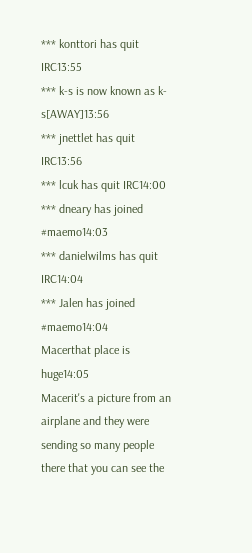*** konttori has quit IRC13:55
*** k-s is now known as k-s[AWAY]13:56
*** jnettlet has quit IRC13:56
*** lcuk has quit IRC14:00
*** dneary has joined #maemo14:03
*** danielwilms has quit IRC14:04
*** Jalen has joined #maemo14:04
Macerthat place is huge14:05
Macerit's a picture from an airplane and they were sending so many people there that you can see the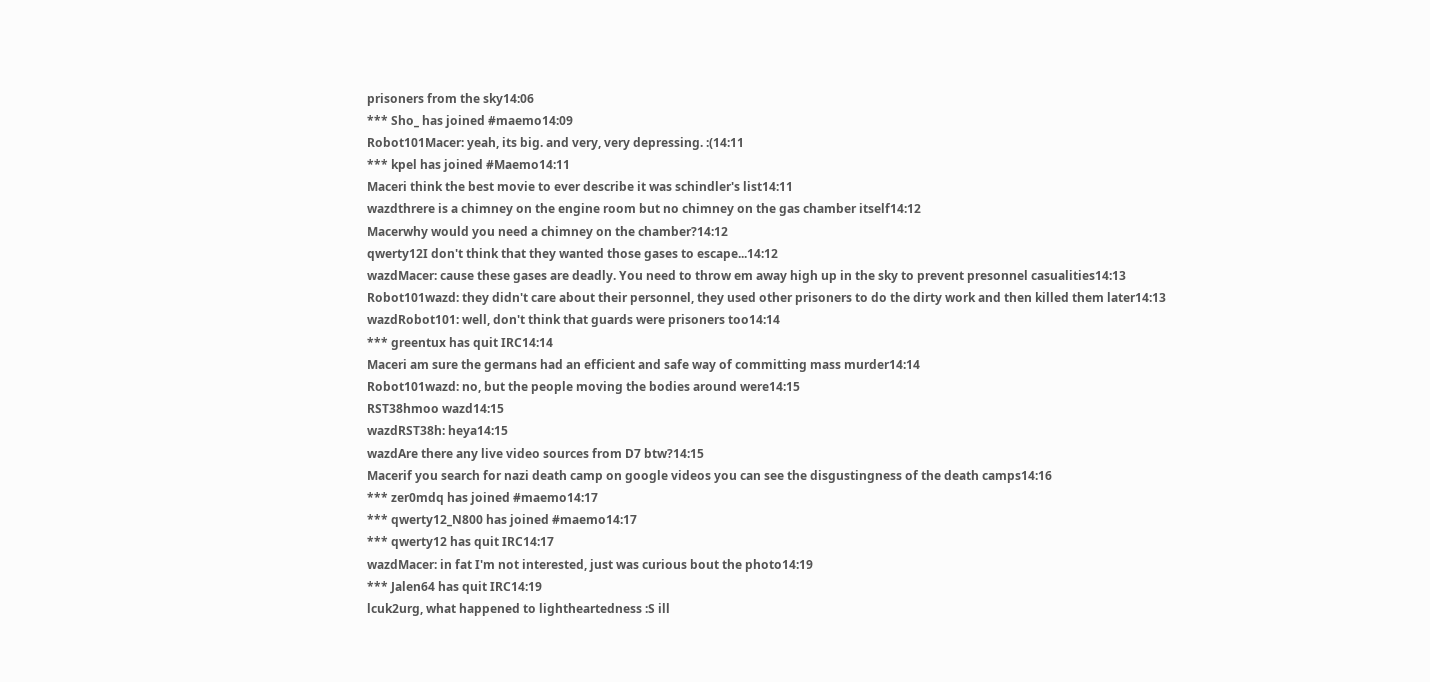prisoners from the sky14:06
*** Sho_ has joined #maemo14:09
Robot101Macer: yeah, its big. and very, very depressing. :(14:11
*** kpel has joined #Maemo14:11
Maceri think the best movie to ever describe it was schindler's list14:11
wazdthrere is a chimney on the engine room but no chimney on the gas chamber itself14:12
Macerwhy would you need a chimney on the chamber?14:12
qwerty12I don't think that they wanted those gases to escape...14:12
wazdMacer: cause these gases are deadly. You need to throw em away high up in the sky to prevent presonnel casualities14:13
Robot101wazd: they didn't care about their personnel, they used other prisoners to do the dirty work and then killed them later14:13
wazdRobot101: well, don't think that guards were prisoners too14:14
*** greentux has quit IRC14:14
Maceri am sure the germans had an efficient and safe way of committing mass murder14:14
Robot101wazd: no, but the people moving the bodies around were14:15
RST38hmoo wazd14:15
wazdRST38h: heya14:15
wazdAre there any live video sources from D7 btw?14:15
Macerif you search for nazi death camp on google videos you can see the disgustingness of the death camps14:16
*** zer0mdq has joined #maemo14:17
*** qwerty12_N800 has joined #maemo14:17
*** qwerty12 has quit IRC14:17
wazdMacer: in fat I'm not interested, just was curious bout the photo14:19
*** Jalen64 has quit IRC14:19
lcuk2urg, what happened to lightheartedness :S ill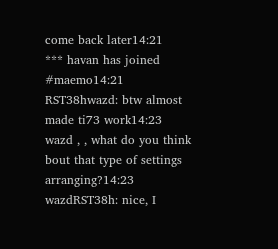come back later14:21
*** havan has joined #maemo14:21
RST38hwazd: btw almost made ti73 work14:23
wazd , , what do you think bout that type of settings arranging?14:23
wazdRST38h: nice, I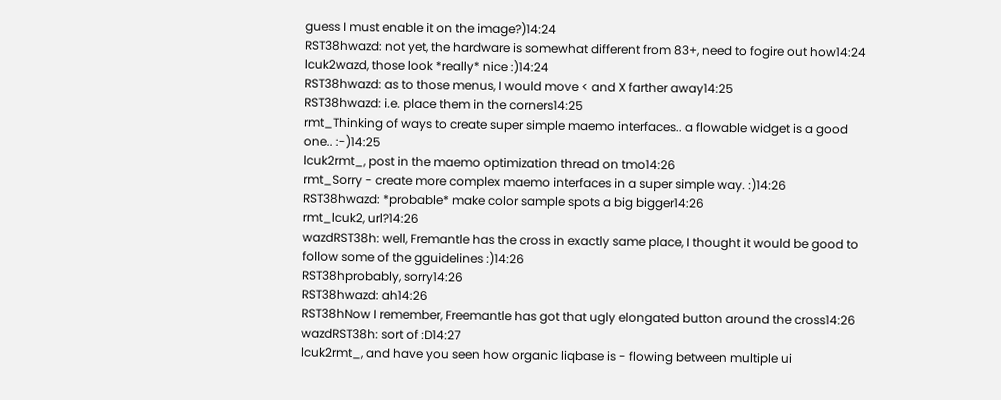guess I must enable it on the image?)14:24
RST38hwazd: not yet, the hardware is somewhat different from 83+, need to fogire out how14:24
lcuk2wazd, those look *really* nice :)14:24
RST38hwazd: as to those menus, I would move < and X farther away14:25
RST38hwazd: i.e. place them in the corners14:25
rmt_Thinking of ways to create super simple maemo interfaces.. a flowable widget is a good one.. :-)14:25
lcuk2rmt_, post in the maemo optimization thread on tmo14:26
rmt_Sorry - create more complex maemo interfaces in a super simple way. :)14:26
RST38hwazd: *probable* make color sample spots a big bigger14:26
rmt_lcuk2, url?14:26
wazdRST38h: well, Fremantle has the cross in exactly same place, I thought it would be good to follow some of the gguidelines :)14:26
RST38hprobably, sorry14:26
RST38hwazd: ah14:26
RST38hNow I remember, Freemantle has got that ugly elongated button around the cross14:26
wazdRST38h: sort of :D14:27
lcuk2rmt_, and have you seen how organic liqbase is - flowing between multiple ui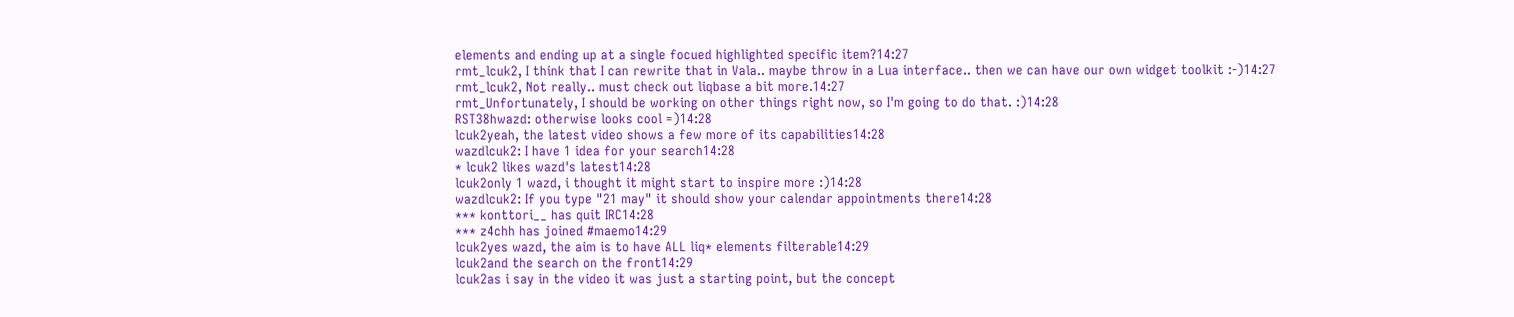elements and ending up at a single focued highlighted specific item?14:27
rmt_lcuk2, I think that I can rewrite that in Vala.. maybe throw in a Lua interface.. then we can have our own widget toolkit :-)14:27
rmt_lcuk2, Not really.. must check out liqbase a bit more.14:27
rmt_Unfortunately, I should be working on other things right now, so I'm going to do that. :)14:28
RST38hwazd: otherwise looks cool =)14:28
lcuk2yeah, the latest video shows a few more of its capabilities14:28
wazdlcuk2: I have 1 idea for your search14:28
* lcuk2 likes wazd's latest14:28
lcuk2only 1 wazd, i thought it might start to inspire more :)14:28
wazdlcuk2: If you type "21 may" it should show your calendar appointments there14:28
*** konttori__ has quit IRC14:28
*** z4chh has joined #maemo14:29
lcuk2yes wazd, the aim is to have ALL liq* elements filterable14:29
lcuk2and the search on the front14:29
lcuk2as i say in the video it was just a starting point, but the concept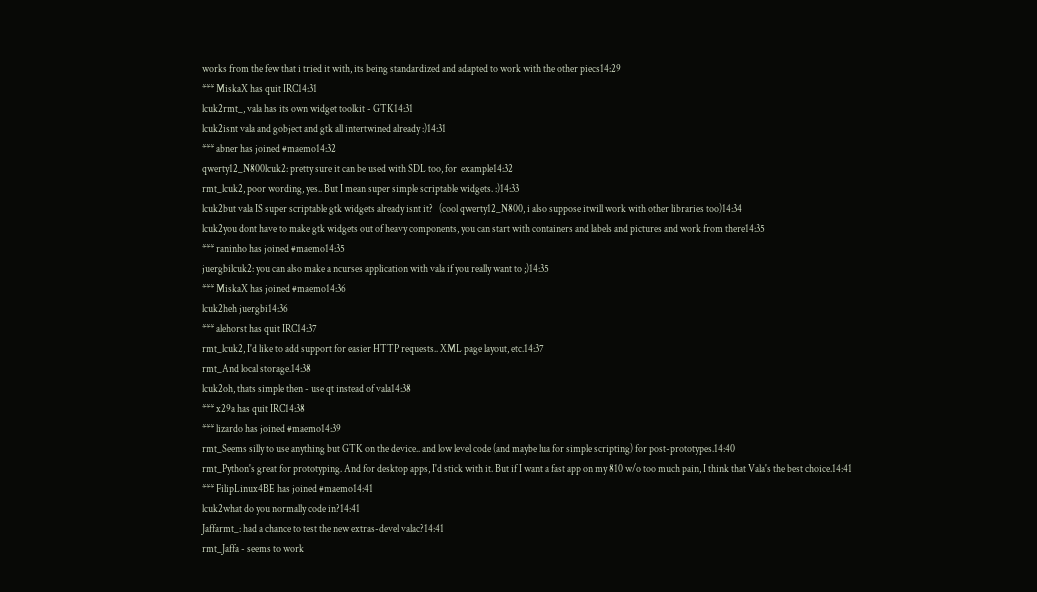works from the few that i tried it with, its being standardized and adapted to work with the other piecs14:29
*** MiskaX has quit IRC14:31
lcuk2rmt_, vala has its own widget toolkit - GTK14:31
lcuk2isnt vala and gobject and gtk all intertwined already :)14:31
*** abner has joined #maemo14:32
qwerty12_N800lcuk2: pretty sure it can be used with SDL too, for  example14:32
rmt_lcuk2, poor wording, yes.. But I mean super simple scriptable widgets. :)14:33
lcuk2but vala IS super scriptable gtk widgets already isnt it?   (cool qwerty12_N800, i also suppose itwill work with other libraries too)14:34
lcuk2you dont have to make gtk widgets out of heavy components, you can start with containers and labels and pictures and work from there14:35
*** raninho has joined #maemo14:35
juergbilcuk2: you can also make a ncurses application with vala if you really want to ;)14:35
*** MiskaX has joined #maemo14:36
lcuk2heh juergbi14:36
*** alehorst has quit IRC14:37
rmt_lcuk2, I'd like to add support for easier HTTP requests.. XML page layout, etc.14:37
rmt_And local storage.14:38
lcuk2oh, thats simple then - use qt instead of vala14:38
*** x29a has quit IRC14:38
*** lizardo has joined #maemo14:39
rmt_Seems silly to use anything but GTK on the device.. and low level code (and maybe lua for simple scripting) for post-prototypes.14:40
rmt_Python's great for prototyping. And for desktop apps, I'd stick with it. But if I want a fast app on my 810 w/o too much pain, I think that Vala's the best choice.14:41
*** FilipLinux4BE has joined #maemo14:41
lcuk2what do you normally code in?14:41
Jaffarmt_: had a chance to test the new extras-devel valac?14:41
rmt_Jaffa - seems to work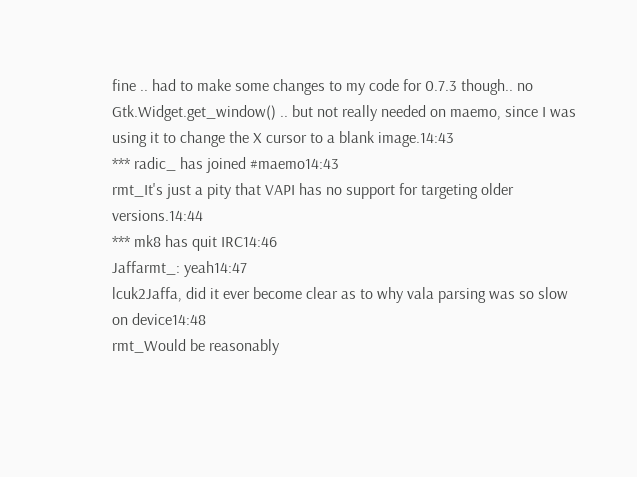fine .. had to make some changes to my code for 0.7.3 though.. no Gtk.Widget.get_window() .. but not really needed on maemo, since I was using it to change the X cursor to a blank image.14:43
*** radic_ has joined #maemo14:43
rmt_It's just a pity that VAPI has no support for targeting older versions.14:44
*** mk8 has quit IRC14:46
Jaffarmt_: yeah14:47
lcuk2Jaffa, did it ever become clear as to why vala parsing was so slow on device14:48
rmt_Would be reasonably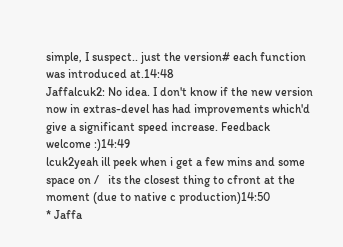simple, I suspect.. just the version# each function was introduced at.14:48
Jaffalcuk2: No idea. I don't know if the new version now in extras-devel has had improvements which'd give a significant speed increase. Feedback welcome :)14:49
lcuk2yeah ill peek when i get a few mins and some space on /   its the closest thing to cfront at the moment (due to native c production)14:50
* Jaffa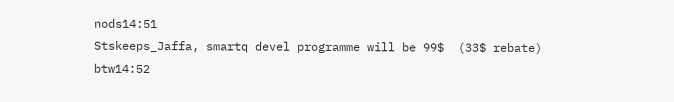nods14:51
Stskeeps_Jaffa, smartq devel programme will be 99$  (33$ rebate) btw14:52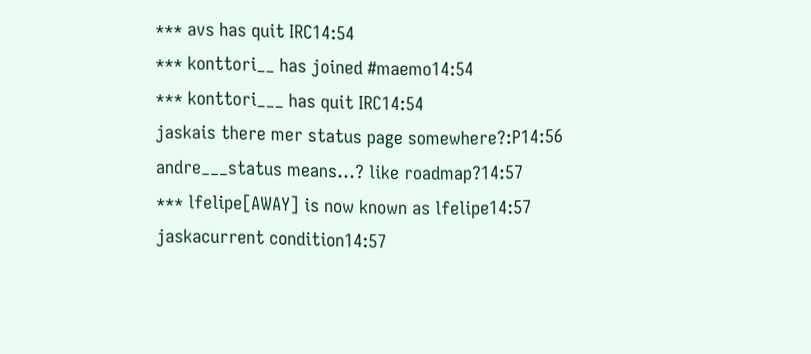*** avs has quit IRC14:54
*** konttori__ has joined #maemo14:54
*** konttori___ has quit IRC14:54
jaskais there mer status page somewhere?:P14:56
andre___status means...? like roadmap?14:57
*** lfelipe[AWAY] is now known as lfelipe14:57
jaskacurrent condition14:57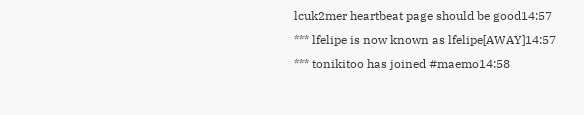lcuk2mer heartbeat page should be good14:57
*** lfelipe is now known as lfelipe[AWAY]14:57
*** tonikitoo has joined #maemo14:58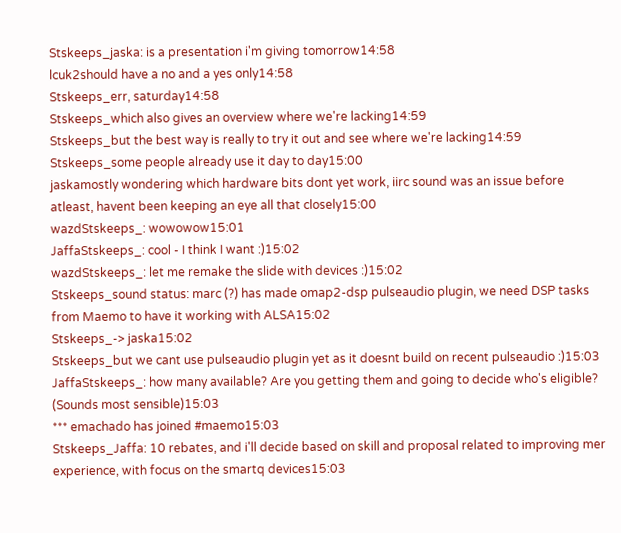Stskeeps_jaska: is a presentation i'm giving tomorrow14:58
lcuk2should have a no and a yes only14:58
Stskeeps_err, saturday14:58
Stskeeps_which also gives an overview where we're lacking14:59
Stskeeps_but the best way is really to try it out and see where we're lacking14:59
Stskeeps_some people already use it day to day15:00
jaskamostly wondering which hardware bits dont yet work, iirc sound was an issue before atleast, havent been keeping an eye all that closely15:00
wazdStskeeps_: wowowow15:01
JaffaStskeeps_: cool - I think I want :)15:02
wazdStskeeps_: let me remake the slide with devices :)15:02
Stskeeps_sound status: marc (?) has made omap2-dsp pulseaudio plugin, we need DSP tasks from Maemo to have it working with ALSA15:02
Stskeeps_-> jaska15:02
Stskeeps_but we cant use pulseaudio plugin yet as it doesnt build on recent pulseaudio :)15:03
JaffaStskeeps_: how many available? Are you getting them and going to decide who's eligible? (Sounds most sensible)15:03
*** emachado has joined #maemo15:03
Stskeeps_Jaffa: 10 rebates, and i'll decide based on skill and proposal related to improving mer experience, with focus on the smartq devices15:03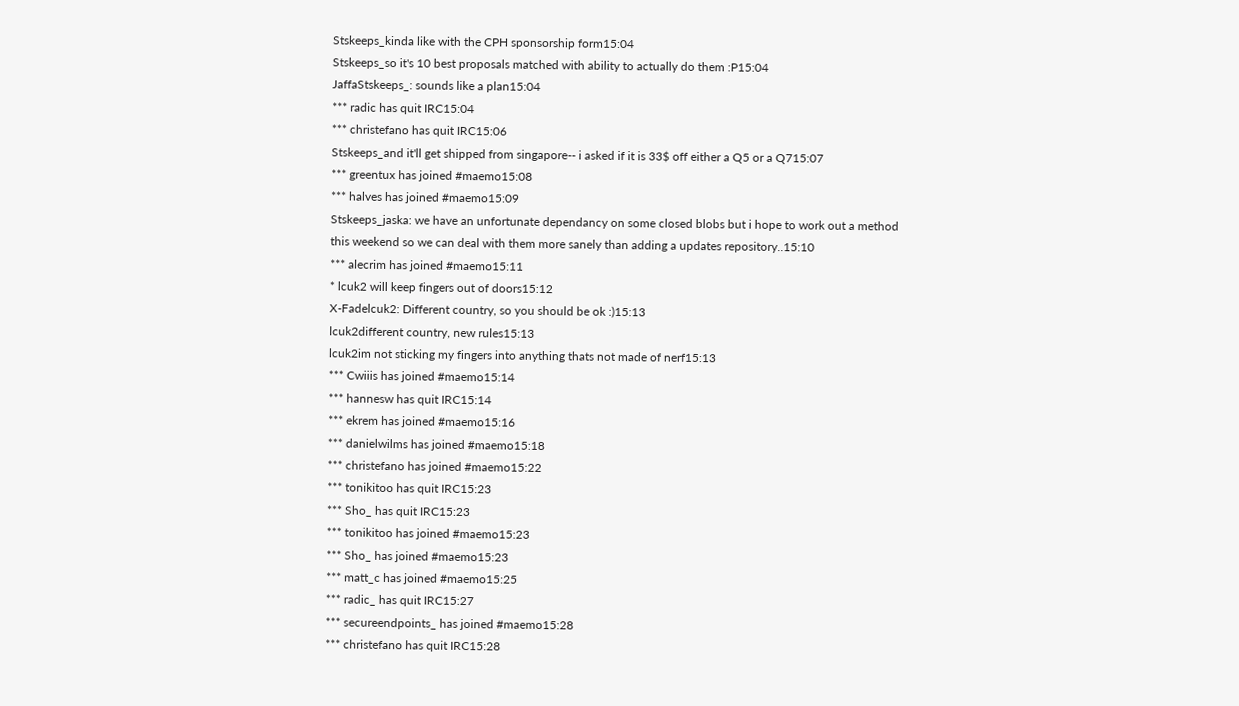Stskeeps_kinda like with the CPH sponsorship form15:04
Stskeeps_so it's 10 best proposals matched with ability to actually do them :P15:04
JaffaStskeeps_: sounds like a plan15:04
*** radic has quit IRC15:04
*** christefano has quit IRC15:06
Stskeeps_and it'll get shipped from singapore-- i asked if it is 33$ off either a Q5 or a Q715:07
*** greentux has joined #maemo15:08
*** halves has joined #maemo15:09
Stskeeps_jaska: we have an unfortunate dependancy on some closed blobs but i hope to work out a method this weekend so we can deal with them more sanely than adding a updates repository..15:10
*** alecrim has joined #maemo15:11
* lcuk2 will keep fingers out of doors15:12
X-Fadelcuk2: Different country, so you should be ok :)15:13
lcuk2different country, new rules15:13
lcuk2im not sticking my fingers into anything thats not made of nerf15:13
*** Cwiiis has joined #maemo15:14
*** hannesw has quit IRC15:14
*** ekrem has joined #maemo15:16
*** danielwilms has joined #maemo15:18
*** christefano has joined #maemo15:22
*** tonikitoo has quit IRC15:23
*** Sho_ has quit IRC15:23
*** tonikitoo has joined #maemo15:23
*** Sho_ has joined #maemo15:23
*** matt_c has joined #maemo15:25
*** radic_ has quit IRC15:27
*** secureendpoints_ has joined #maemo15:28
*** christefano has quit IRC15:28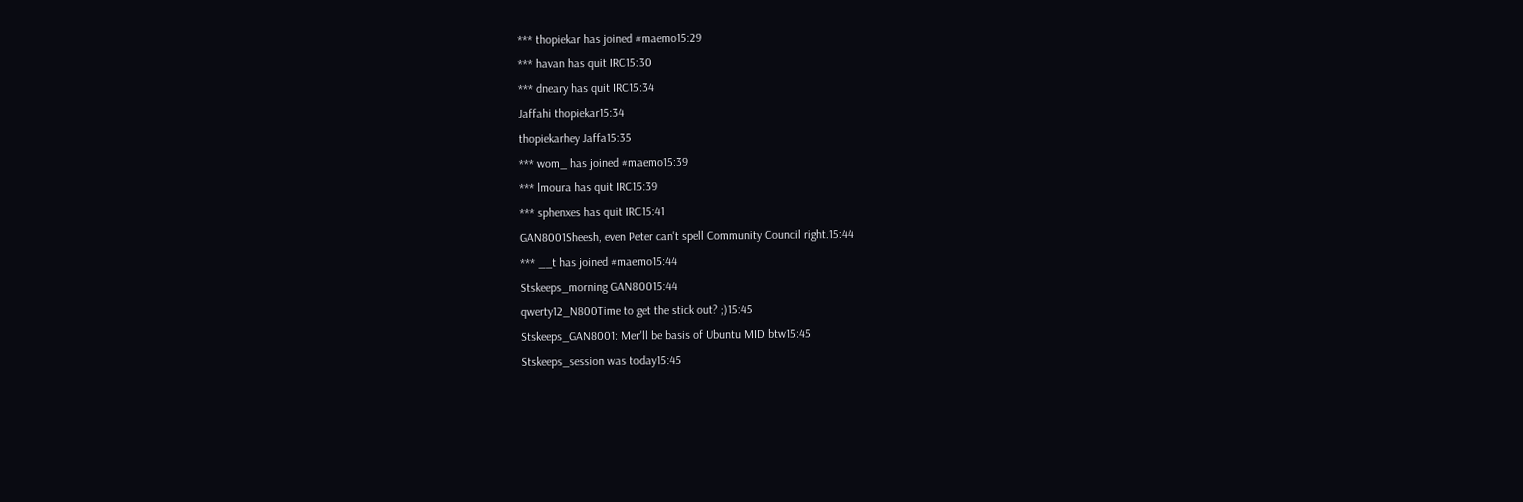*** thopiekar has joined #maemo15:29
*** havan has quit IRC15:30
*** dneary has quit IRC15:34
Jaffahi thopiekar15:34
thopiekarhey Jaffa15:35
*** wom_ has joined #maemo15:39
*** lmoura has quit IRC15:39
*** sphenxes has quit IRC15:41
GAN8001Sheesh, even Peter can't spell Community Council right.15:44
*** __t has joined #maemo15:44
Stskeeps_morning GAN80015:44
qwerty12_N800Time to get the stick out? ;)15:45
Stskeeps_GAN8001: Mer'll be basis of Ubuntu MID btw15:45
Stskeeps_session was today15:45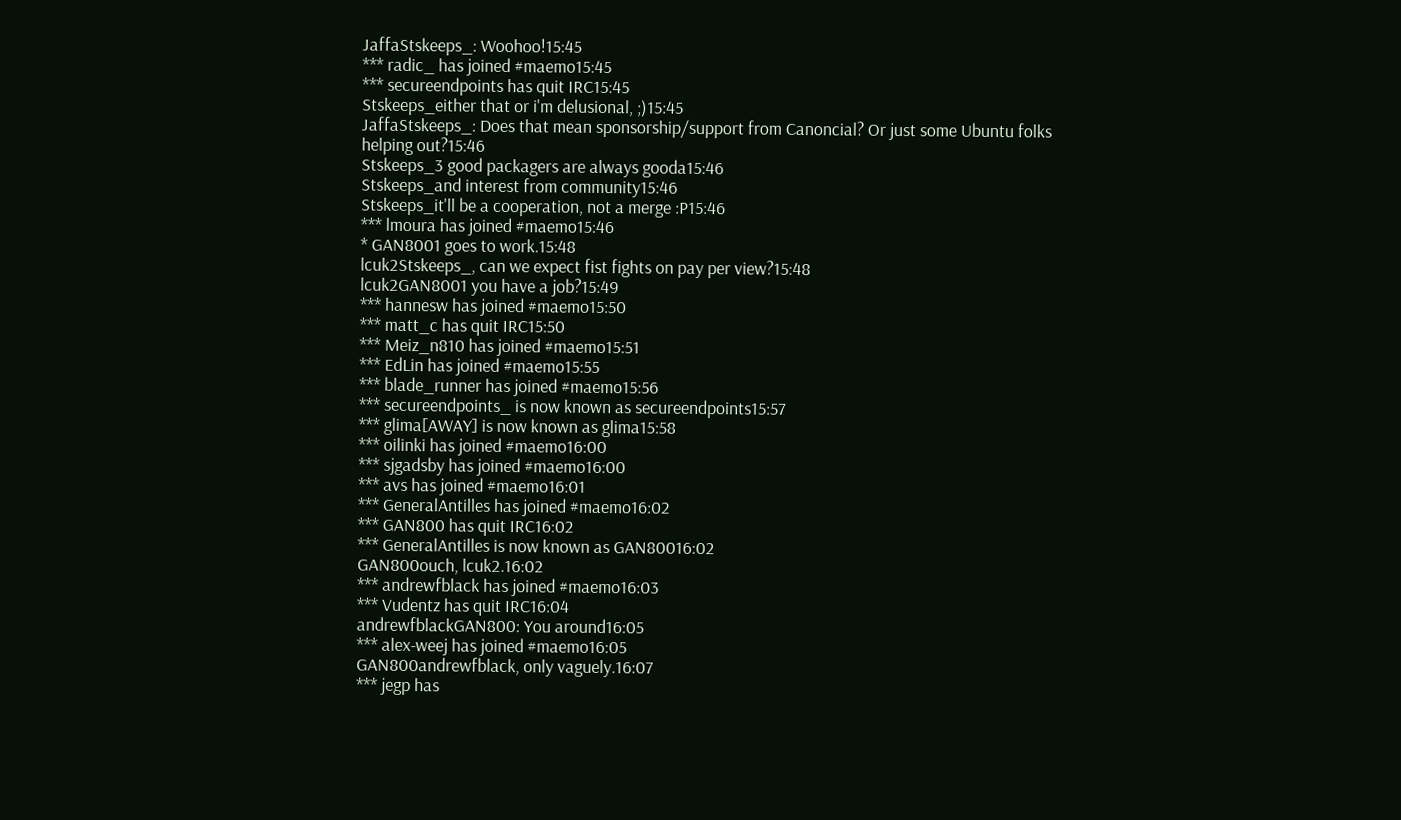JaffaStskeeps_: Woohoo!15:45
*** radic_ has joined #maemo15:45
*** secureendpoints has quit IRC15:45
Stskeeps_either that or i'm delusional, ;)15:45
JaffaStskeeps_: Does that mean sponsorship/support from Canoncial? Or just some Ubuntu folks helping out?15:46
Stskeeps_3 good packagers are always gooda15:46
Stskeeps_and interest from community15:46
Stskeeps_it'll be a cooperation, not a merge :P15:46
*** lmoura has joined #maemo15:46
* GAN8001 goes to work.15:48
lcuk2Stskeeps_, can we expect fist fights on pay per view?15:48
lcuk2GAN8001 you have a job?15:49
*** hannesw has joined #maemo15:50
*** matt_c has quit IRC15:50
*** Meiz_n810 has joined #maemo15:51
*** EdLin has joined #maemo15:55
*** blade_runner has joined #maemo15:56
*** secureendpoints_ is now known as secureendpoints15:57
*** glima[AWAY] is now known as glima15:58
*** oilinki has joined #maemo16:00
*** sjgadsby has joined #maemo16:00
*** avs has joined #maemo16:01
*** GeneralAntilles has joined #maemo16:02
*** GAN800 has quit IRC16:02
*** GeneralAntilles is now known as GAN80016:02
GAN800ouch, lcuk2.16:02
*** andrewfblack has joined #maemo16:03
*** Vudentz has quit IRC16:04
andrewfblackGAN800: You around16:05
*** alex-weej has joined #maemo16:05
GAN800andrewfblack, only vaguely.16:07
*** jegp has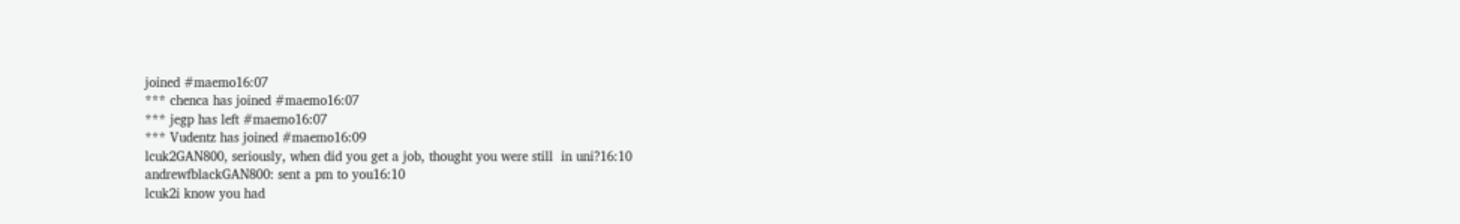joined #maemo16:07
*** chenca has joined #maemo16:07
*** jegp has left #maemo16:07
*** Vudentz has joined #maemo16:09
lcuk2GAN800, seriously, when did you get a job, thought you were still  in uni?16:10
andrewfblackGAN800: sent a pm to you16:10
lcuk2i know you had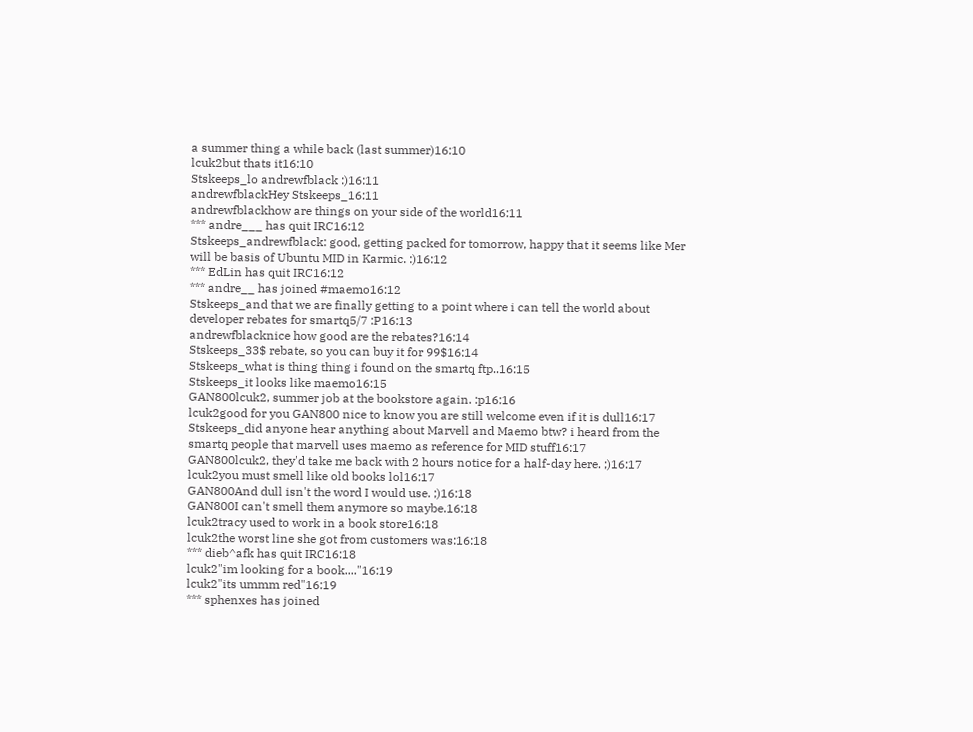a summer thing a while back (last summer)16:10
lcuk2but thats it16:10
Stskeeps_lo andrewfblack :)16:11
andrewfblackHey Stskeeps_16:11
andrewfblackhow are things on your side of the world16:11
*** andre___ has quit IRC16:12
Stskeeps_andrewfblack: good, getting packed for tomorrow, happy that it seems like Mer will be basis of Ubuntu MID in Karmic. :)16:12
*** EdLin has quit IRC16:12
*** andre__ has joined #maemo16:12
Stskeeps_and that we are finally getting to a point where i can tell the world about developer rebates for smartq5/7 :P16:13
andrewfblacknice how good are the rebates?16:14
Stskeeps_33$ rebate, so you can buy it for 99$16:14
Stskeeps_what is thing thing i found on the smartq ftp..16:15
Stskeeps_it looks like maemo16:15
GAN800lcuk2, summer job at the bookstore again. :p16:16
lcuk2good for you GAN800 nice to know you are still welcome even if it is dull16:17
Stskeeps_did anyone hear anything about Marvell and Maemo btw? i heard from the smartq people that marvell uses maemo as reference for MID stuff16:17
GAN800lcuk2, they'd take me back with 2 hours notice for a half-day here. ;)16:17
lcuk2you must smell like old books lol16:17
GAN800And dull isn't the word I would use. ;)16:18
GAN800I can't smell them anymore so maybe.16:18
lcuk2tracy used to work in a book store16:18
lcuk2the worst line she got from customers was:16:18
*** dieb^afk has quit IRC16:18
lcuk2"im looking for a book...."16:19
lcuk2"its ummm red"16:19
*** sphenxes has joined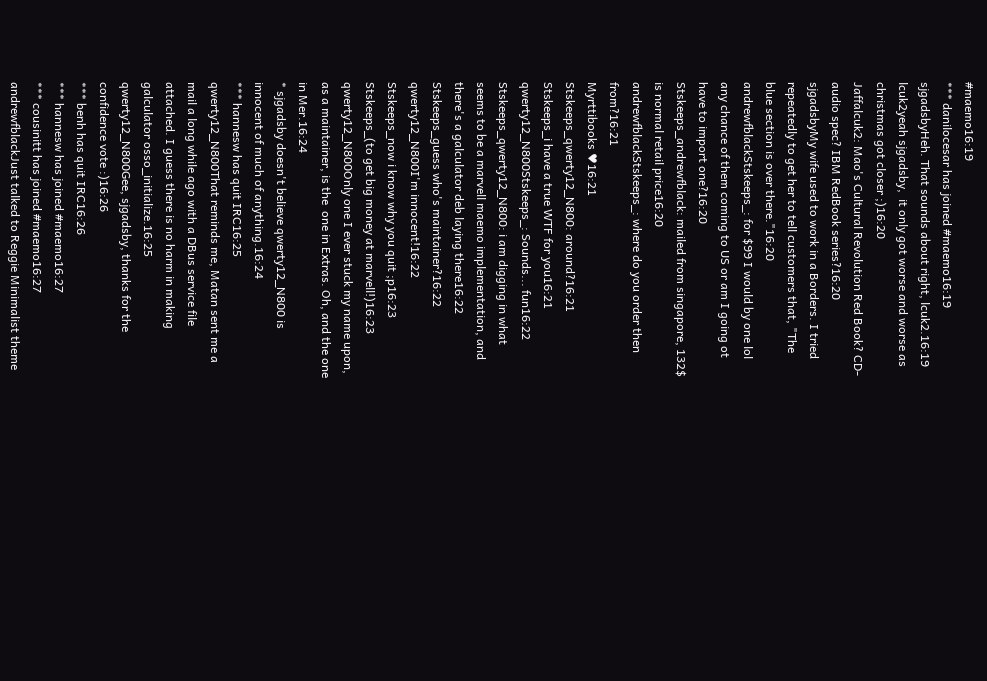#maemo16:19
*** danilocesar has joined #maemo16:19
sjgadsbyHeh. That sounds about right, lcuk2.16:19
lcuk2yeah sjgadsby,  it only got worse and worse as christmas got closer ;)16:20
Jaffalcuk2: Mao's Cultural Revolution Red Book? CD-audio spec? IBM RedBook series?16:20
sjgadsbyMy wife used to work in a Borders. I tried repeatedly to get her to tell customers that, "The blue section is over there."16:20
andrewfblackStskeeps_: for $99 I would by one lol any chance of them coming to US or am I going ot have to import one?16:20
Stskeeps_andrewfblack: mailed from singapore, 132$ is normal retail price16:20
andrewfblackStskeeps_: where do you order then from?16:21
Myrttibooks ♥16:21
Stskeeps_qwerty12_N800: around?16:21
Stskeeps_i have a true WTF for you16:21
qwerty12_N800Stskeeps_: Sounds... fun16:22
Stskeeps_qwerty12_N800: i am digging in what seems to be a marvell maemo implementation, and there's a galculator deb laying there16:22
Stskeeps_guess who's maintainer?16:22
qwerty12_N800I'm innocent!16:22
Stskeeps_now i know why you quit ;p16:23
Stskeeps_(to get big money at marvell!)16:23
qwerty12_N800Only one I ever stuck my name upon, as a maintainer, is the  one in Extras. Oh, and the one in Mer.16:24
* sjgadsby doesn't believe qwerty12_N800 is innocent of much of anything.16:24
*** hannesw has quit IRC16:25
qwerty12_N800That reminds me, Matan sent me a mail a long while ago with a DBus service file attached. I guess there is no harm in making galculator osso_initialize.16:25
qwerty12_N800Gee, sjgadsby, thanks for the confidence vote :)16:26
*** benh has quit IRC16:26
*** hannesw has joined #maemo16:27
*** cousinitt has joined #maemo16:27
andrewfblackJust talked to Reggie Minimalist theme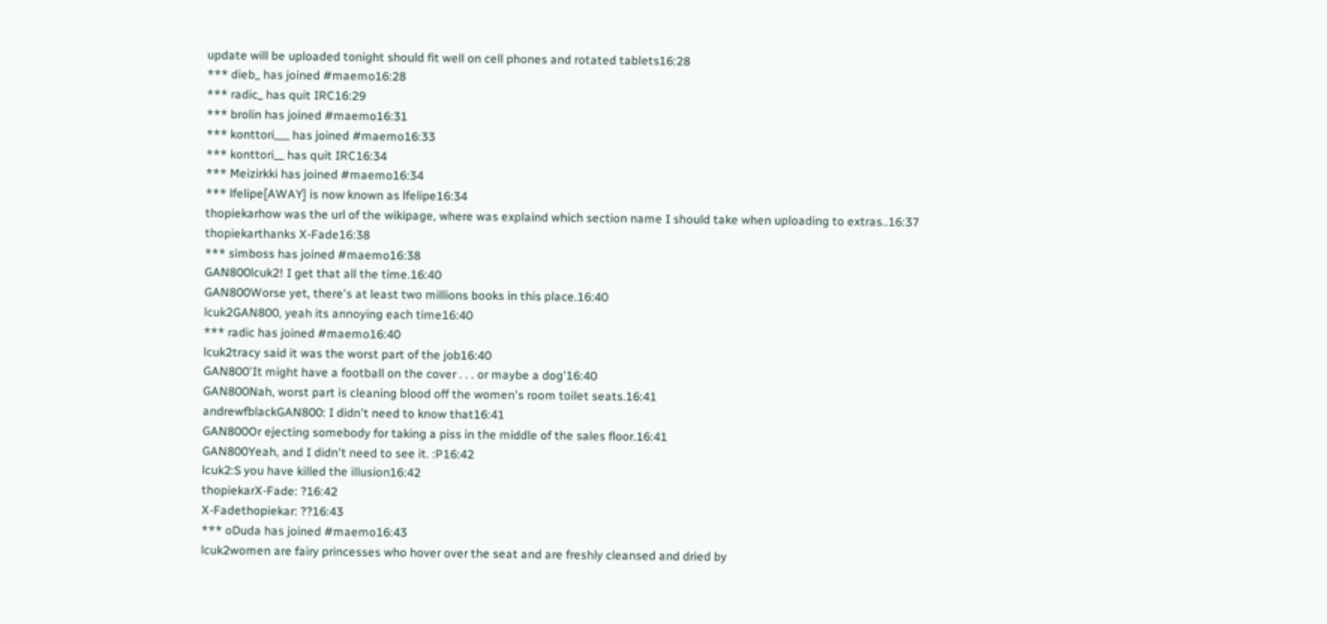update will be uploaded tonight should fit well on cell phones and rotated tablets16:28
*** dieb_ has joined #maemo16:28
*** radic_ has quit IRC16:29
*** brolin has joined #maemo16:31
*** konttori___ has joined #maemo16:33
*** konttori__ has quit IRC16:34
*** Meizirkki has joined #maemo16:34
*** lfelipe[AWAY] is now known as lfelipe16:34
thopiekarhow was the url of the wikipage, where was explaind which section name I should take when uploading to extras..16:37
thopiekarthanks X-Fade16:38
*** simboss has joined #maemo16:38
GAN800lcuk2! I get that all the time.16:40
GAN800Worse yet, there's at least two millions books in this place.16:40
lcuk2GAN800, yeah its annoying each time16:40
*** radic has joined #maemo16:40
lcuk2tracy said it was the worst part of the job16:40
GAN800'It might have a football on the cover . . . or maybe a dog'16:40
GAN800Nah, worst part is cleaning blood off the women's room toilet seats.16:41
andrewfblackGAN800: I didn't need to know that16:41
GAN800Or ejecting somebody for taking a piss in the middle of the sales floor.16:41
GAN800Yeah, and I didn't need to see it. :P16:42
lcuk2:S you have killed the illusion16:42
thopiekarX-Fade: ?16:42
X-Fadethopiekar: ??16:43
*** oDuda has joined #maemo16:43
lcuk2women are fairy princesses who hover over the seat and are freshly cleansed and dried by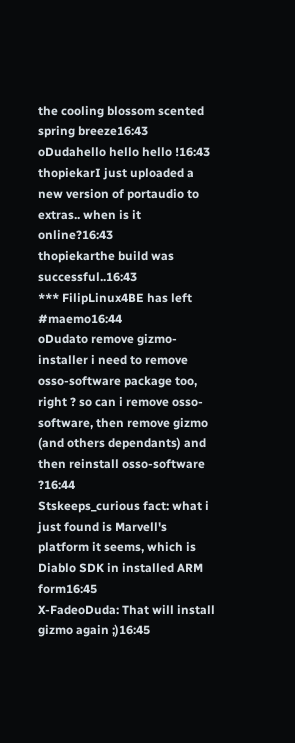the cooling blossom scented spring breeze16:43
oDudahello hello hello !16:43
thopiekarI just uploaded a new version of portaudio to extras.. when is it online?16:43
thopiekarthe build was successful..16:43
*** FilipLinux4BE has left #maemo16:44
oDudato remove gizmo-installer i need to remove osso-software package too, right ? so can i remove osso-software, then remove gizmo (and others dependants) and then reinstall osso-software ?16:44
Stskeeps_curious fact: what i just found is Marvell's platform it seems, which is Diablo SDK in installed ARM form16:45
X-FadeoDuda: That will install gizmo again ;)16:45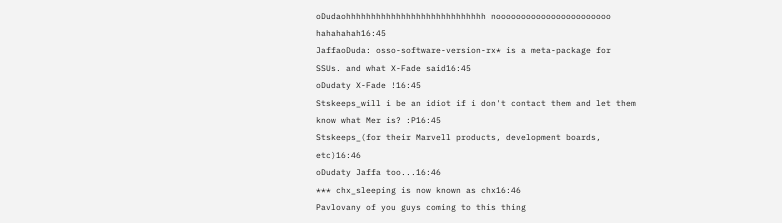oDudaohhhhhhhhhhhhhhhhhhhhhhhhhhhh nooooooooooooooooooooooo hahahahah16:45
JaffaoDuda: osso-software-version-rx* is a meta-package for SSUs. and what X-Fade said16:45
oDudaty X-Fade !16:45
Stskeeps_will i be an idiot if i don't contact them and let them know what Mer is? :P16:45
Stskeeps_(for their Marvell products, development boards, etc)16:46
oDudaty Jaffa too...16:46
*** chx_sleeping is now known as chx16:46
Pavlovany of you guys coming to this thing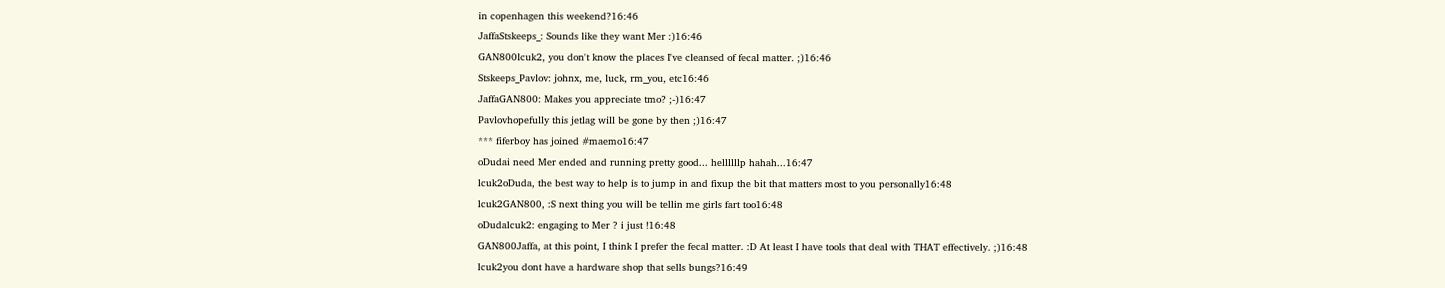in copenhagen this weekend?16:46
JaffaStskeeps_: Sounds like they want Mer :)16:46
GAN800lcuk2, you don't know the places I've cleansed of fecal matter. ;)16:46
Stskeeps_Pavlov: johnx, me, luck, rm_you, etc16:46
JaffaGAN800: Makes you appreciate tmo? ;-)16:47
Pavlovhopefully this jetlag will be gone by then ;)16:47
*** fiferboy has joined #maemo16:47
oDudai need Mer ended and running pretty good... hellllllp hahah...16:47
lcuk2oDuda, the best way to help is to jump in and fixup the bit that matters most to you personally16:48
lcuk2GAN800, :S next thing you will be tellin me girls fart too16:48
oDudalcuk2: engaging to Mer ? i just !16:48
GAN800Jaffa, at this point, I think I prefer the fecal matter. :D At least I have tools that deal with THAT effectively. ;)16:48
lcuk2you dont have a hardware shop that sells bungs?16:49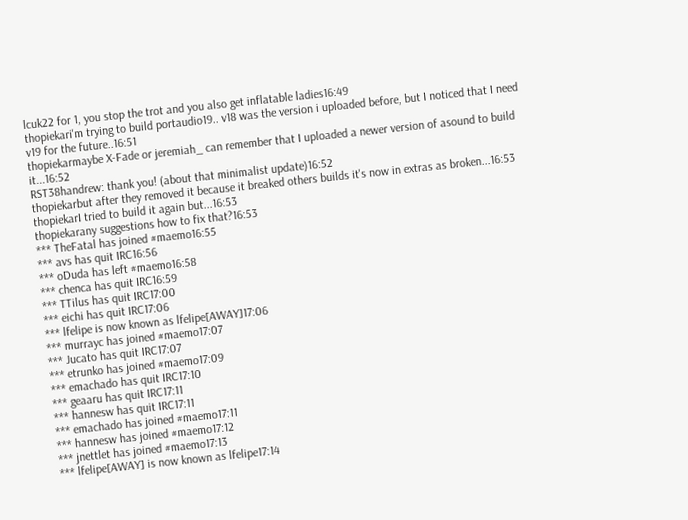lcuk22 for 1, you stop the trot and you also get inflatable ladies16:49
thopiekari'm trying to build portaudio19.. v18 was the version i uploaded before, but I noticed that I need v19 for the future..16:51
thopiekarmaybe X-Fade or jeremiah_ can remember that I uploaded a newer version of asound to build it...16:52
RST38handrew: thank you! (about that minimalist update)16:52
thopiekarbut after they removed it because it breaked others builds it's now in extras as broken...16:53
thopiekarI tried to build it again but...16:53
thopiekarany suggestions how to fix that?16:53
*** TheFatal has joined #maemo16:55
*** avs has quit IRC16:56
*** oDuda has left #maemo16:58
*** chenca has quit IRC16:59
*** TTilus has quit IRC17:00
*** eichi has quit IRC17:06
*** lfelipe is now known as lfelipe[AWAY]17:06
*** murrayc has joined #maemo17:07
*** Jucato has quit IRC17:07
*** etrunko has joined #maemo17:09
*** emachado has quit IRC17:10
*** geaaru has quit IRC17:11
*** hannesw has quit IRC17:11
*** emachado has joined #maemo17:11
*** hannesw has joined #maemo17:12
*** jnettlet has joined #maemo17:13
*** lfelipe[AWAY] is now known as lfelipe17:14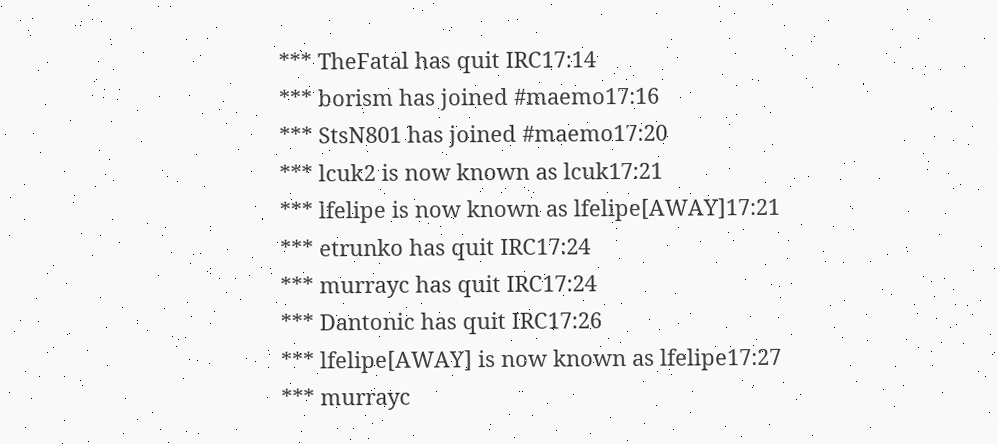*** TheFatal has quit IRC17:14
*** borism has joined #maemo17:16
*** StsN801 has joined #maemo17:20
*** lcuk2 is now known as lcuk17:21
*** lfelipe is now known as lfelipe[AWAY]17:21
*** etrunko has quit IRC17:24
*** murrayc has quit IRC17:24
*** Dantonic has quit IRC17:26
*** lfelipe[AWAY] is now known as lfelipe17:27
*** murrayc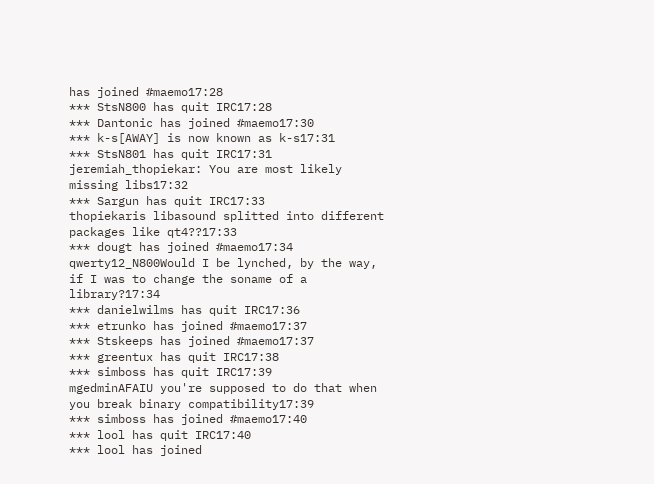has joined #maemo17:28
*** StsN800 has quit IRC17:28
*** Dantonic has joined #maemo17:30
*** k-s[AWAY] is now known as k-s17:31
*** StsN801 has quit IRC17:31
jeremiah_thopiekar: You are most likely missing libs17:32
*** Sargun has quit IRC17:33
thopiekaris libasound splitted into different packages like qt4??17:33
*** dougt has joined #maemo17:34
qwerty12_N800Would I be lynched, by the way, if I was to change the soname of a library?17:34
*** danielwilms has quit IRC17:36
*** etrunko has joined #maemo17:37
*** Stskeeps has joined #maemo17:37
*** greentux has quit IRC17:38
*** simboss has quit IRC17:39
mgedminAFAIU you're supposed to do that when you break binary compatibility17:39
*** simboss has joined #maemo17:40
*** lool has quit IRC17:40
*** lool has joined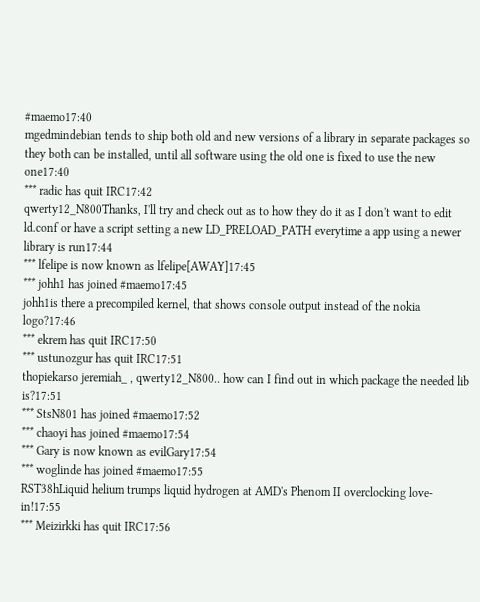#maemo17:40
mgedmindebian tends to ship both old and new versions of a library in separate packages so they both can be installed, until all software using the old one is fixed to use the new one17:40
*** radic has quit IRC17:42
qwerty12_N800Thanks, I'll try and check out as to how they do it as I don't want to edit ld.conf or have a script setting a new LD_PRELOAD_PATH everytime a app using a newer library is run17:44
*** lfelipe is now known as lfelipe[AWAY]17:45
*** johh1 has joined #maemo17:45
johh1is there a precompiled kernel, that shows console output instead of the nokia logo?17:46
*** ekrem has quit IRC17:50
*** ustunozgur has quit IRC17:51
thopiekarso jeremiah_ , qwerty12_N800.. how can I find out in which package the needed lib is?17:51
*** StsN801 has joined #maemo17:52
*** chaoyi has joined #maemo17:54
*** Gary is now known as evilGary17:54
*** woglinde has joined #maemo17:55
RST38hLiquid helium trumps liquid hydrogen at AMD's Phenom II overclocking love-in!17:55
*** Meizirkki has quit IRC17:56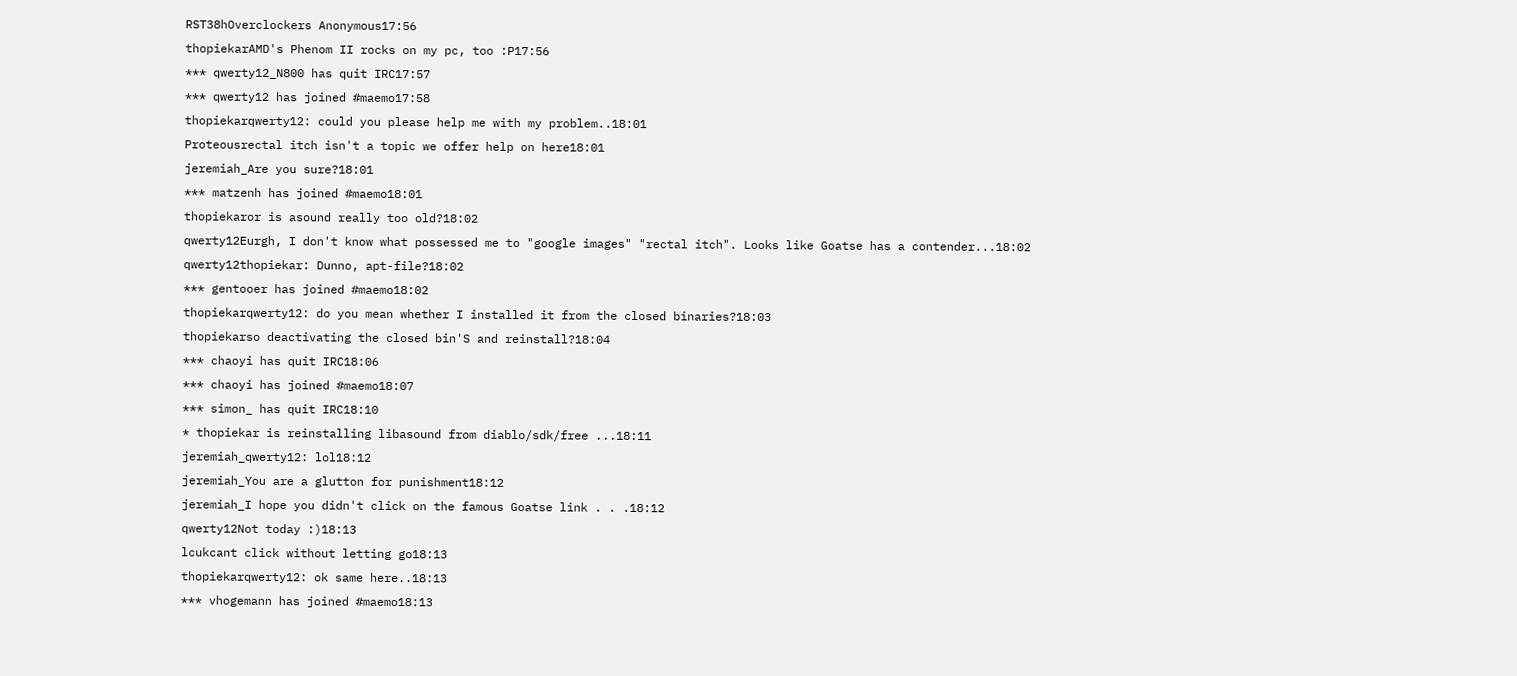RST38hOverclockers Anonymous17:56
thopiekarAMD's Phenom II rocks on my pc, too :P17:56
*** qwerty12_N800 has quit IRC17:57
*** qwerty12 has joined #maemo17:58
thopiekarqwerty12: could you please help me with my problem..18:01
Proteousrectal itch isn't a topic we offer help on here18:01
jeremiah_Are you sure?18:01
*** matzenh has joined #maemo18:01
thopiekaror is asound really too old?18:02
qwerty12Eurgh, I don't know what possessed me to "google images" "rectal itch". Looks like Goatse has a contender...18:02
qwerty12thopiekar: Dunno, apt-file?18:02
*** gentooer has joined #maemo18:02
thopiekarqwerty12: do you mean whether I installed it from the closed binaries?18:03
thopiekarso deactivating the closed bin'S and reinstall?18:04
*** chaoyi has quit IRC18:06
*** chaoyi has joined #maemo18:07
*** simon_ has quit IRC18:10
* thopiekar is reinstalling libasound from diablo/sdk/free ...18:11
jeremiah_qwerty12: lol18:12
jeremiah_You are a glutton for punishment18:12
jeremiah_I hope you didn't click on the famous Goatse link . . .18:12
qwerty12Not today :)18:13
lcukcant click without letting go18:13
thopiekarqwerty12: ok same here..18:13
*** vhogemann has joined #maemo18:13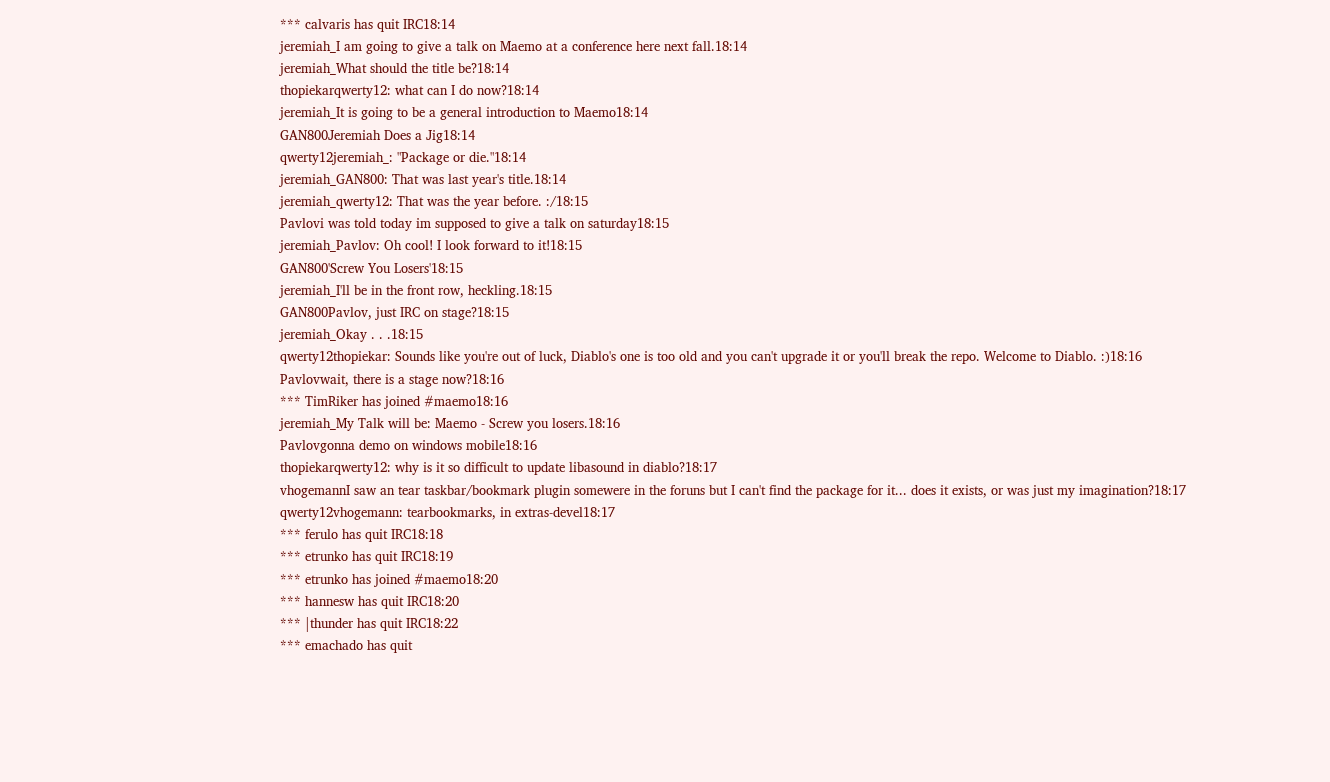*** calvaris has quit IRC18:14
jeremiah_I am going to give a talk on Maemo at a conference here next fall.18:14
jeremiah_What should the title be?18:14
thopiekarqwerty12: what can I do now?18:14
jeremiah_It is going to be a general introduction to Maemo18:14
GAN800Jeremiah Does a Jig18:14
qwerty12jeremiah_: "Package or die."18:14
jeremiah_GAN800: That was last year's title.18:14
jeremiah_qwerty12: That was the year before. :/18:15
Pavlovi was told today im supposed to give a talk on saturday18:15
jeremiah_Pavlov: Oh cool! I look forward to it!18:15
GAN800'Screw You Losers'18:15
jeremiah_I'll be in the front row, heckling.18:15
GAN800Pavlov, just IRC on stage?18:15
jeremiah_Okay . . .18:15
qwerty12thopiekar: Sounds like you're out of luck, Diablo's one is too old and you can't upgrade it or you'll break the repo. Welcome to Diablo. :)18:16
Pavlovwait, there is a stage now?18:16
*** TimRiker has joined #maemo18:16
jeremiah_My Talk will be: Maemo - Screw you losers.18:16
Pavlovgonna demo on windows mobile18:16
thopiekarqwerty12: why is it so difficult to update libasound in diablo?18:17
vhogemannI saw an tear taskbar/bookmark plugin somewere in the foruns but I can't find the package for it... does it exists, or was just my imagination?18:17
qwerty12vhogemann: tearbookmarks, in extras-devel18:17
*** ferulo has quit IRC18:18
*** etrunko has quit IRC18:19
*** etrunko has joined #maemo18:20
*** hannesw has quit IRC18:20
*** |thunder has quit IRC18:22
*** emachado has quit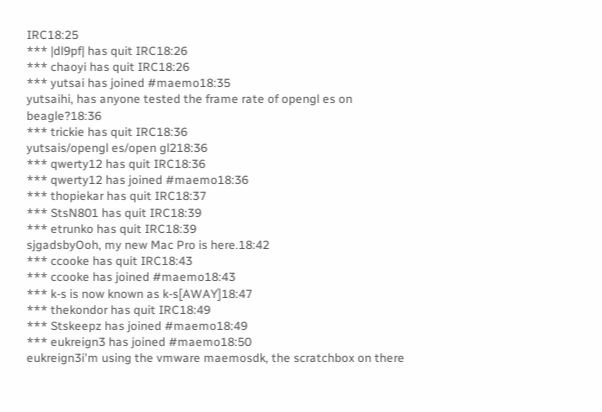IRC18:25
*** |dl9pf| has quit IRC18:26
*** chaoyi has quit IRC18:26
*** yutsai has joined #maemo18:35
yutsaihi, has anyone tested the frame rate of opengl es on beagle?18:36
*** trickie has quit IRC18:36
yutsais/opengl es/open gl218:36
*** qwerty12 has quit IRC18:36
*** qwerty12 has joined #maemo18:36
*** thopiekar has quit IRC18:37
*** StsN801 has quit IRC18:39
*** etrunko has quit IRC18:39
sjgadsbyOoh, my new Mac Pro is here.18:42
*** ccooke has quit IRC18:43
*** ccooke has joined #maemo18:43
*** k-s is now known as k-s[AWAY]18:47
*** thekondor has quit IRC18:49
*** Stskeepz has joined #maemo18:49
*** eukreign3 has joined #maemo18:50
eukreign3i'm using the vmware maemosdk, the scratchbox on there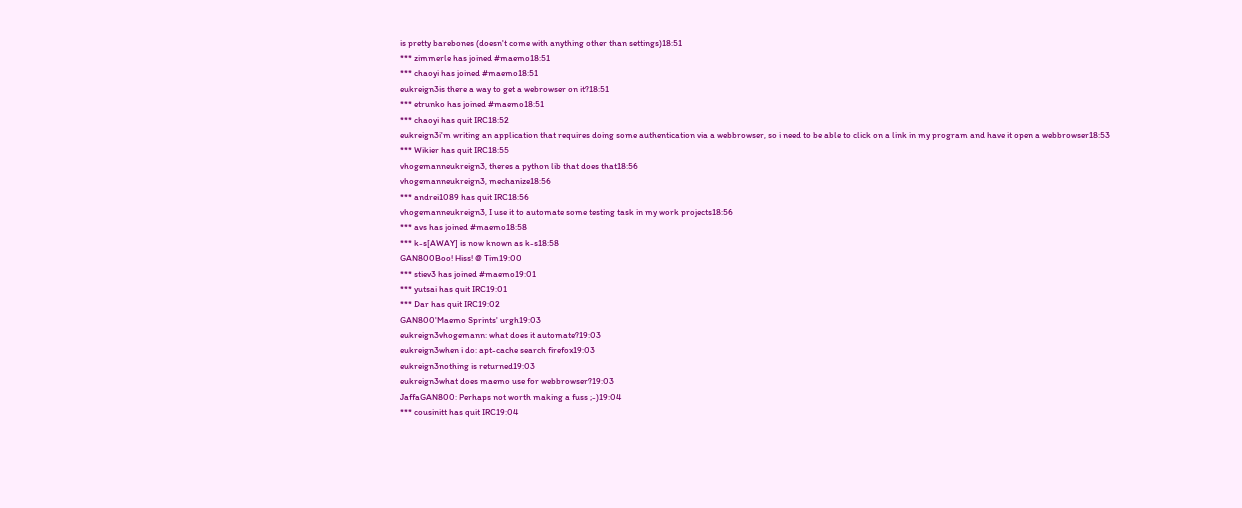is pretty barebones (doesn't come with anything other than settings)18:51
*** zimmerle has joined #maemo18:51
*** chaoyi has joined #maemo18:51
eukreign3is there a way to get a webrowser on it?18:51
*** etrunko has joined #maemo18:51
*** chaoyi has quit IRC18:52
eukreign3i'm writing an application that requires doing some authentication via a webbrowser, so i need to be able to click on a link in my program and have it open a webbrowser18:53
*** Wikier has quit IRC18:55
vhogemanneukreign3, theres a python lib that does that18:56
vhogemanneukreign3, mechanize18:56
*** andrei1089 has quit IRC18:56
vhogemanneukreign3, I use it to automate some testing task in my work projects18:56
*** avs has joined #maemo18:58
*** k-s[AWAY] is now known as k-s18:58
GAN800Boo! Hiss! @ Tim19:00
*** stiev3 has joined #maemo19:01
*** yutsai has quit IRC19:01
*** Dar has quit IRC19:02
GAN800'Maemo Sprints' urgh19:03
eukreign3vhogemann: what does it automate?19:03
eukreign3when i do: apt-cache search firefox19:03
eukreign3nothing is returned19:03
eukreign3what does maemo use for webbrowser?19:03
JaffaGAN800: Perhaps not worth making a fuss ;-)19:04
*** cousinitt has quit IRC19:04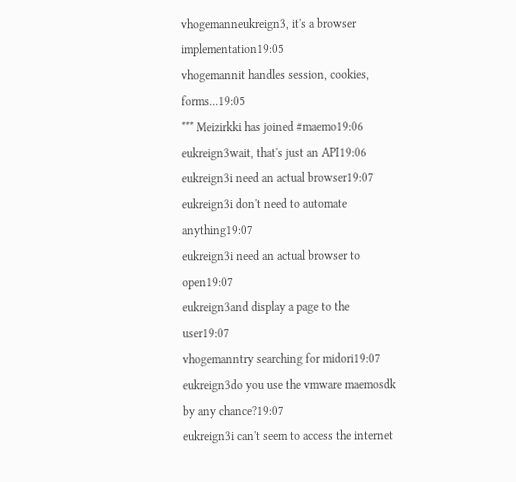vhogemanneukreign3, it's a browser implementation19:05
vhogemannit handles session, cookies, forms...19:05
*** Meizirkki has joined #maemo19:06
eukreign3wait, that's just an API19:06
eukreign3i need an actual browser19:07
eukreign3i don't need to automate anything19:07
eukreign3i need an actual browser to open19:07
eukreign3and display a page to the user19:07
vhogemanntry searching for midori19:07
eukreign3do you use the vmware maemosdk by any chance?19:07
eukreign3i can't seem to access the internet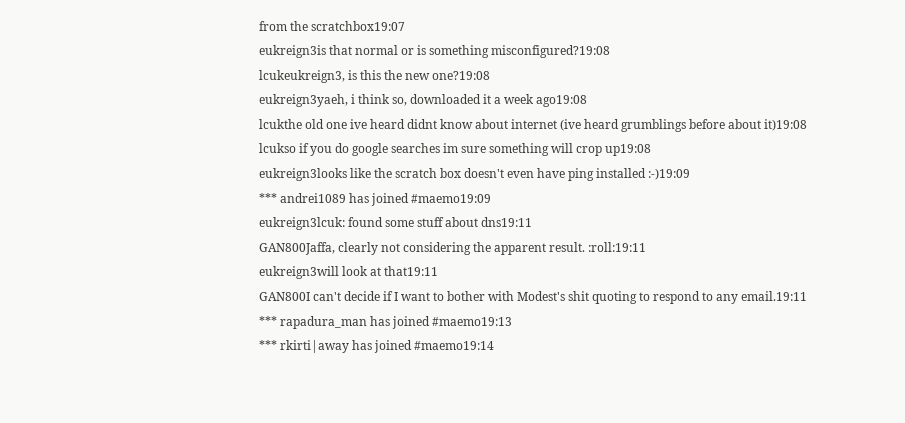from the scratchbox19:07
eukreign3is that normal or is something misconfigured?19:08
lcukeukreign3, is this the new one?19:08
eukreign3yaeh, i think so, downloaded it a week ago19:08
lcukthe old one ive heard didnt know about internet (ive heard grumblings before about it)19:08
lcukso if you do google searches im sure something will crop up19:08
eukreign3looks like the scratch box doesn't even have ping installed :-)19:09
*** andrei1089 has joined #maemo19:09
eukreign3lcuk: found some stuff about dns19:11
GAN800Jaffa, clearly not considering the apparent result. :roll:19:11
eukreign3will look at that19:11
GAN800I can't decide if I want to bother with Modest's shit quoting to respond to any email.19:11
*** rapadura_man has joined #maemo19:13
*** rkirti|away has joined #maemo19:14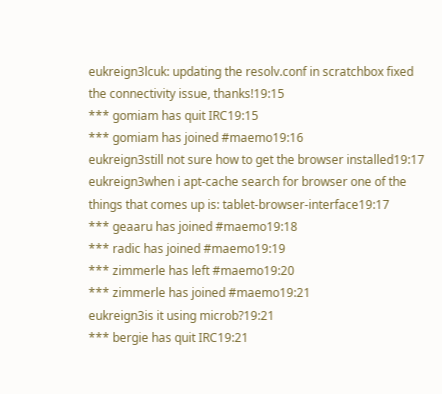eukreign3lcuk: updating the resolv.conf in scratchbox fixed the connectivity issue, thanks!19:15
*** gomiam has quit IRC19:15
*** gomiam has joined #maemo19:16
eukreign3still not sure how to get the browser installed19:17
eukreign3when i apt-cache search for browser one of the things that comes up is: tablet-browser-interface19:17
*** geaaru has joined #maemo19:18
*** radic has joined #maemo19:19
*** zimmerle has left #maemo19:20
*** zimmerle has joined #maemo19:21
eukreign3is it using microb?19:21
*** bergie has quit IRC19:21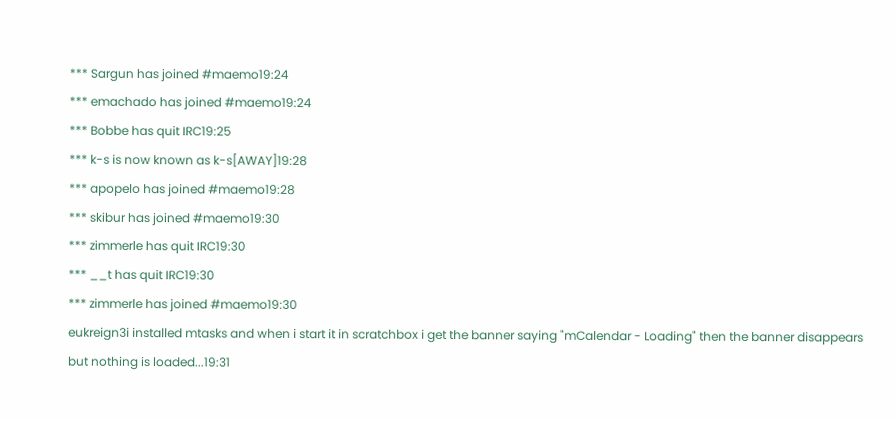*** Sargun has joined #maemo19:24
*** emachado has joined #maemo19:24
*** Bobbe has quit IRC19:25
*** k-s is now known as k-s[AWAY]19:28
*** apopelo has joined #maemo19:28
*** skibur has joined #maemo19:30
*** zimmerle has quit IRC19:30
*** __t has quit IRC19:30
*** zimmerle has joined #maemo19:30
eukreign3i installed mtasks and when i start it in scratchbox i get the banner saying "mCalendar - Loading" then the banner disappears but nothing is loaded...19:31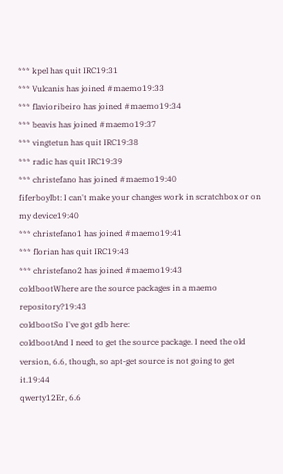*** kpel has quit IRC19:31
*** Vulcanis has joined #maemo19:33
*** flavioribeiro has joined #maemo19:34
*** beavis has joined #maemo19:37
*** vingtetun has quit IRC19:38
*** radic has quit IRC19:39
*** christefano has joined #maemo19:40
fiferboylbt: I can't make your changes work in scratchbox or on my device19:40
*** christefano1 has joined #maemo19:41
*** florian has quit IRC19:43
*** christefano2 has joined #maemo19:43
coldbootWhere are the source packages in a maemo repository?19:43
coldbootSo I've got gdb here:
coldbootAnd I need to get the source package. I need the old version, 6.6, though, so apt-get source is not going to get it.19:44
qwerty12Er, 6.6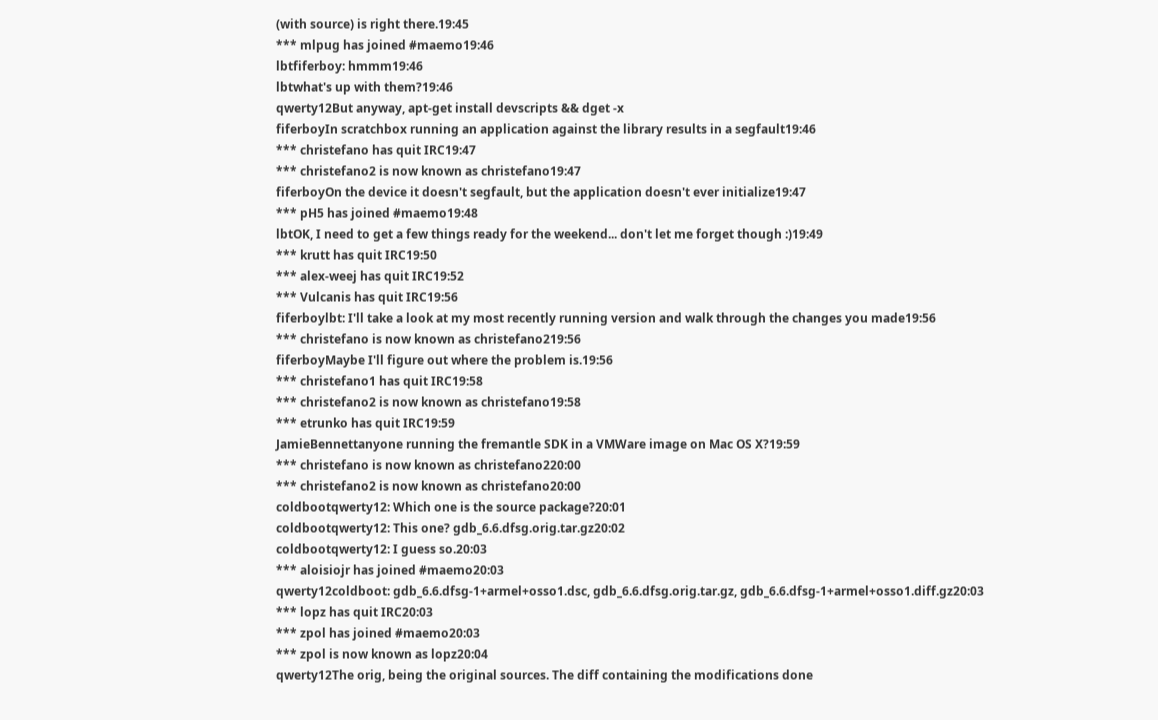(with source) is right there.19:45
*** mlpug has joined #maemo19:46
lbtfiferboy: hmmm19:46
lbtwhat's up with them?19:46
qwerty12But anyway, apt-get install devscripts && dget -x
fiferboyIn scratchbox running an application against the library results in a segfault19:46
*** christefano has quit IRC19:47
*** christefano2 is now known as christefano19:47
fiferboyOn the device it doesn't segfault, but the application doesn't ever initialize19:47
*** pH5 has joined #maemo19:48
lbtOK, I need to get a few things ready for the weekend... don't let me forget though :)19:49
*** krutt has quit IRC19:50
*** alex-weej has quit IRC19:52
*** Vulcanis has quit IRC19:56
fiferboylbt: I'll take a look at my most recently running version and walk through the changes you made19:56
*** christefano is now known as christefano219:56
fiferboyMaybe I'll figure out where the problem is.19:56
*** christefano1 has quit IRC19:58
*** christefano2 is now known as christefano19:58
*** etrunko has quit IRC19:59
JamieBennettanyone running the fremantle SDK in a VMWare image on Mac OS X?19:59
*** christefano is now known as christefano220:00
*** christefano2 is now known as christefano20:00
coldbootqwerty12: Which one is the source package?20:01
coldbootqwerty12: This one? gdb_6.6.dfsg.orig.tar.gz20:02
coldbootqwerty12: I guess so.20:03
*** aloisiojr has joined #maemo20:03
qwerty12coldboot: gdb_6.6.dfsg-1+armel+osso1.dsc, gdb_6.6.dfsg.orig.tar.gz, gdb_6.6.dfsg-1+armel+osso1.diff.gz20:03
*** lopz has quit IRC20:03
*** zpol has joined #maemo20:03
*** zpol is now known as lopz20:04
qwerty12The orig, being the original sources. The diff containing the modifications done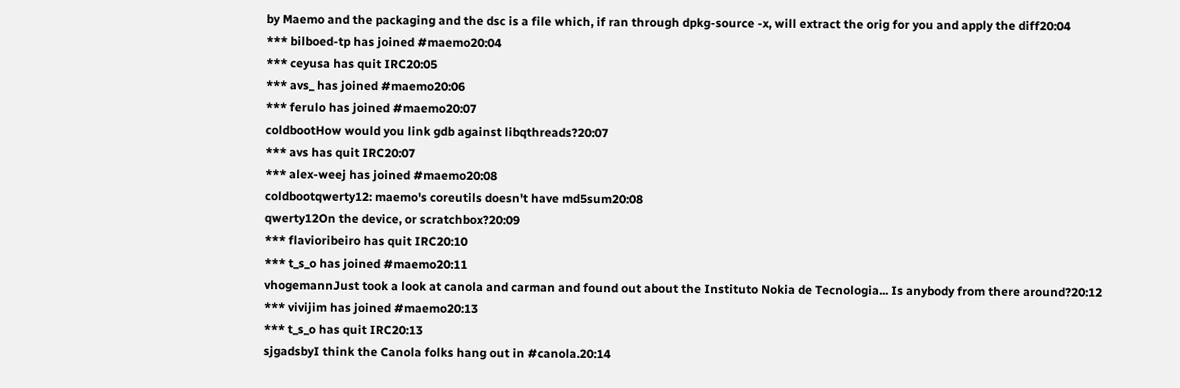by Maemo and the packaging and the dsc is a file which, if ran through dpkg-source -x, will extract the orig for you and apply the diff20:04
*** bilboed-tp has joined #maemo20:04
*** ceyusa has quit IRC20:05
*** avs_ has joined #maemo20:06
*** ferulo has joined #maemo20:07
coldbootHow would you link gdb against libqthreads?20:07
*** avs has quit IRC20:07
*** alex-weej has joined #maemo20:08
coldbootqwerty12: maemo's coreutils doesn't have md5sum20:08
qwerty12On the device, or scratchbox?20:09
*** flavioribeiro has quit IRC20:10
*** t_s_o has joined #maemo20:11
vhogemannJust took a look at canola and carman and found out about the Instituto Nokia de Tecnologia... Is anybody from there around?20:12
*** vivijim has joined #maemo20:13
*** t_s_o has quit IRC20:13
sjgadsbyI think the Canola folks hang out in #canola.20:14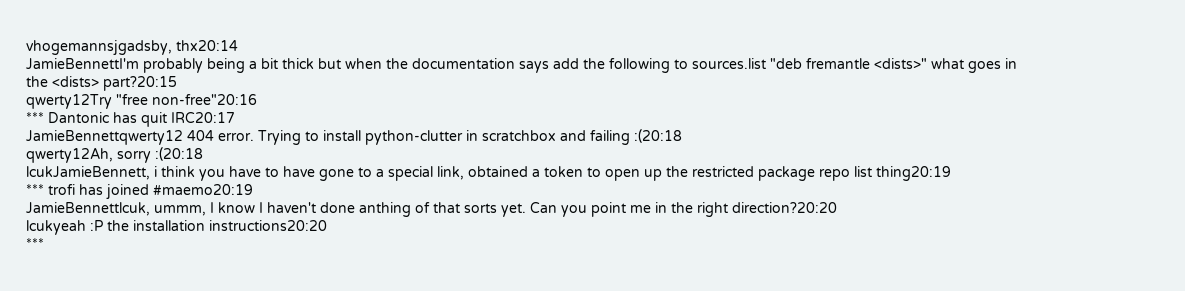vhogemannsjgadsby, thx20:14
JamieBennettI'm probably being a bit thick but when the documentation says add the following to sources.list "deb fremantle <dists>" what goes in the <dists> part?20:15
qwerty12Try "free non-free"20:16
*** Dantonic has quit IRC20:17
JamieBennettqwerty12 404 error. Trying to install python-clutter in scratchbox and failing :(20:18
qwerty12Ah, sorry :(20:18
lcukJamieBennett, i think you have to have gone to a special link, obtained a token to open up the restricted package repo list thing20:19
*** trofi has joined #maemo20:19
JamieBennettlcuk, ummm, I know I haven't done anthing of that sorts yet. Can you point me in the right direction?20:20
lcukyeah :P the installation instructions20:20
***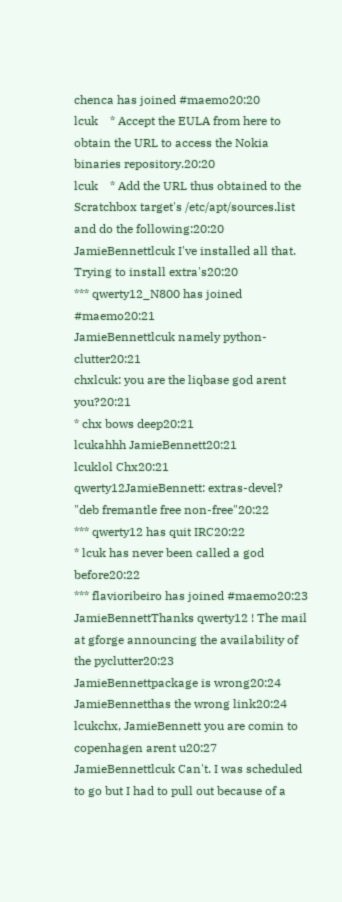chenca has joined #maemo20:20
lcuk    * Accept the EULA from here to obtain the URL to access the Nokia binaries repository.20:20
lcuk    * Add the URL thus obtained to the Scratchbox target's /etc/apt/sources.list and do the following:20:20
JamieBennettlcuk I've installed all that. Trying to install extra's20:20
*** qwerty12_N800 has joined #maemo20:21
JamieBennettlcuk namely python-clutter20:21
chxlcuk: you are the liqbase god arent you?20:21
* chx bows deep20:21
lcukahhh JamieBennett20:21
lcuklol Chx20:21
qwerty12JamieBennett: extras-devel? "deb fremantle free non-free"20:22
*** qwerty12 has quit IRC20:22
* lcuk has never been called a god before20:22
*** flavioribeiro has joined #maemo20:23
JamieBennettThanks qwerty12 ! The mail at gforge announcing the availability of the pyclutter20:23
JamieBennettpackage is wrong20:24
JamieBennetthas the wrong link20:24
lcukchx, JamieBennett you are comin to copenhagen arent u20:27
JamieBennettlcuk Can't. I was scheduled to go but I had to pull out because of a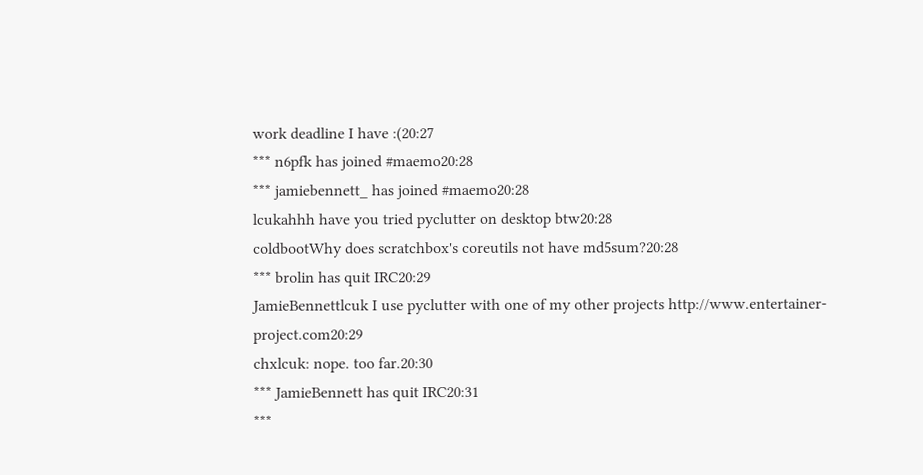work deadline I have :(20:27
*** n6pfk has joined #maemo20:28
*** jamiebennett_ has joined #maemo20:28
lcukahhh have you tried pyclutter on desktop btw20:28
coldbootWhy does scratchbox's coreutils not have md5sum?20:28
*** brolin has quit IRC20:29
JamieBennettlcuk I use pyclutter with one of my other projects http://www.entertainer-project.com20:29
chxlcuk: nope. too far.20:30
*** JamieBennett has quit IRC20:31
***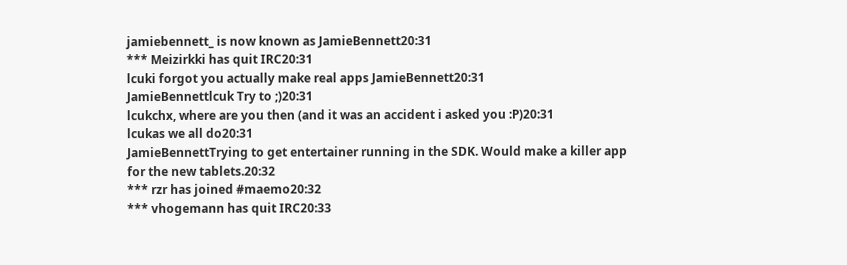jamiebennett_ is now known as JamieBennett20:31
*** Meizirkki has quit IRC20:31
lcuki forgot you actually make real apps JamieBennett20:31
JamieBennettlcuk Try to ;)20:31
lcukchx, where are you then (and it was an accident i asked you :P)20:31
lcukas we all do20:31
JamieBennettTrying to get entertainer running in the SDK. Would make a killer app for the new tablets.20:32
*** rzr has joined #maemo20:32
*** vhogemann has quit IRC20:33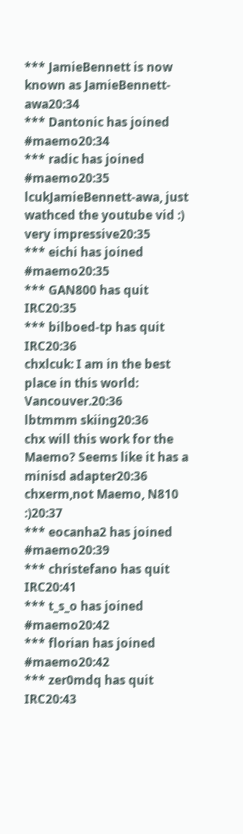*** JamieBennett is now known as JamieBennett-awa20:34
*** Dantonic has joined #maemo20:34
*** radic has joined #maemo20:35
lcukJamieBennett-awa, just wathced the youtube vid :) very impressive20:35
*** eichi has joined #maemo20:35
*** GAN800 has quit IRC20:35
*** bilboed-tp has quit IRC20:36
chxlcuk: I am in the best place in this world: Vancouver.20:36
lbtmmm skiing20:36
chx will this work for the Maemo? Seems like it has a minisd adapter20:36
chxerm,not Maemo, N810 :)20:37
*** eocanha2 has joined #maemo20:39
*** christefano has quit IRC20:41
*** t_s_o has joined #maemo20:42
*** florian has joined #maemo20:42
*** zer0mdq has quit IRC20:43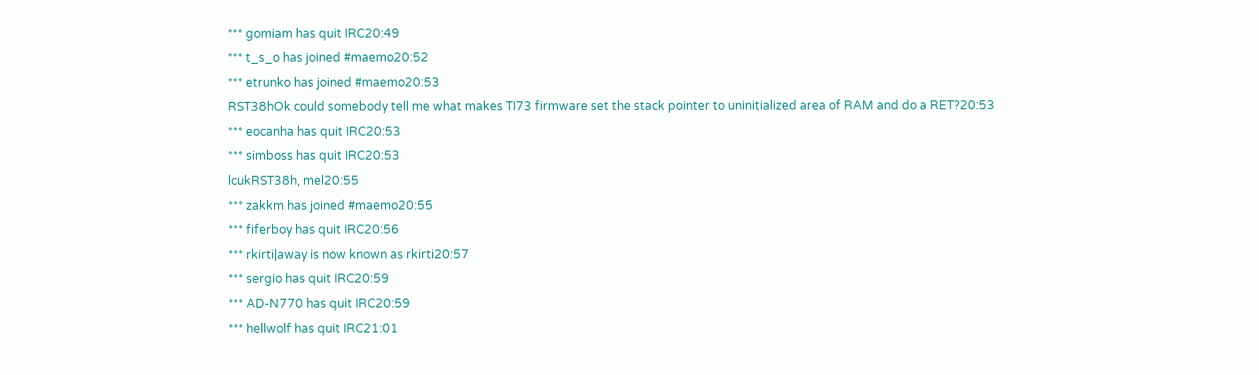*** gomiam has quit IRC20:49
*** t_s_o has joined #maemo20:52
*** etrunko has joined #maemo20:53
RST38hOk could somebody tell me what makes TI73 firmware set the stack pointer to uninitialized area of RAM and do a RET?20:53
*** eocanha has quit IRC20:53
*** simboss has quit IRC20:53
lcukRST38h, mel20:55
*** zakkm has joined #maemo20:55
*** fiferboy has quit IRC20:56
*** rkirti|away is now known as rkirti20:57
*** sergio has quit IRC20:59
*** AD-N770 has quit IRC20:59
*** hellwolf has quit IRC21:01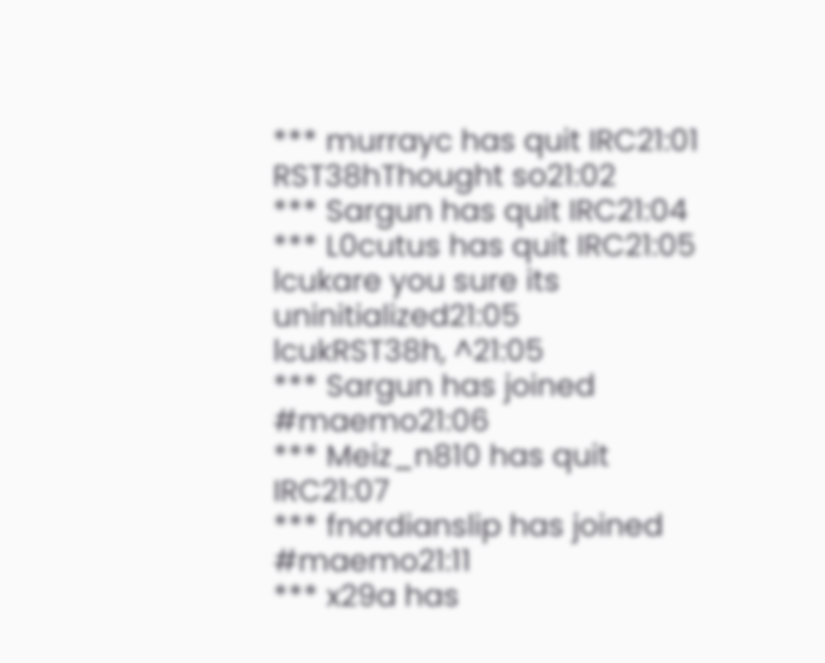*** murrayc has quit IRC21:01
RST38hThought so21:02
*** Sargun has quit IRC21:04
*** L0cutus has quit IRC21:05
lcukare you sure its uninitialized21:05
lcukRST38h, ^21:05
*** Sargun has joined #maemo21:06
*** Meiz_n810 has quit IRC21:07
*** fnordianslip has joined #maemo21:11
*** x29a has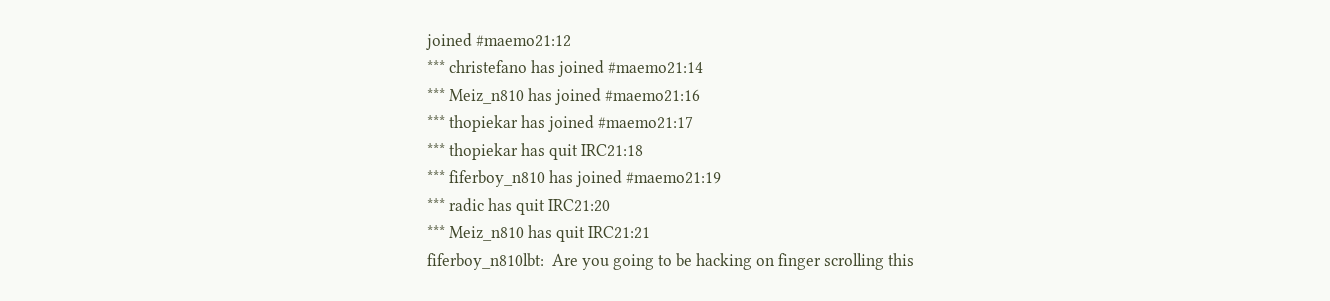joined #maemo21:12
*** christefano has joined #maemo21:14
*** Meiz_n810 has joined #maemo21:16
*** thopiekar has joined #maemo21:17
*** thopiekar has quit IRC21:18
*** fiferboy_n810 has joined #maemo21:19
*** radic has quit IRC21:20
*** Meiz_n810 has quit IRC21:21
fiferboy_n810lbt:  Are you going to be hacking on finger scrolling this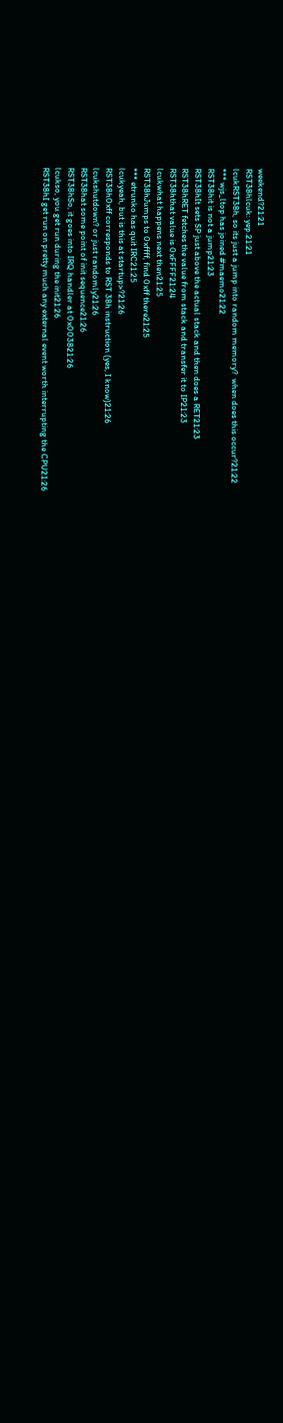weekend?21:21
RST38hlcuk: yep.21:21
lcukRST38h, so its just a jump into random memory?  when does this occur?21:22
*** wjs_ltop has joined #maemo21:22
RST38hit is not a jump21:23
RST38hIt sets SP just above the actual stack and then does a RET21:23
RST38hRET fetches the value from stack and transfer it to IP21:23
RST38hthat value is 0xFFFF21:24
lcukwhat happens next then21:25
RST38hJumps to 0xffff, find 0xff there21:25
*** etrunko has quit IRC21:25
lcukyeah, but is this at startup>?21:26
RST38h0xff corresponds to RST 38h instruction (yes, I know)21:26
lcukshutdown? or just randomly21:26
RST38hat some point of init sequence21:26
RST38hSo, it goes into IRQ handler at 0x003821:26
lcukso, you get run during the init21:26
RST38hI get run on pretty much any external event worth interrupting the CPU21:26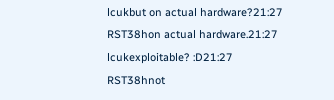lcukbut on actual hardware?21:27
RST38hon actual hardware.21:27
lcukexploitable? :D21:27
RST38hnot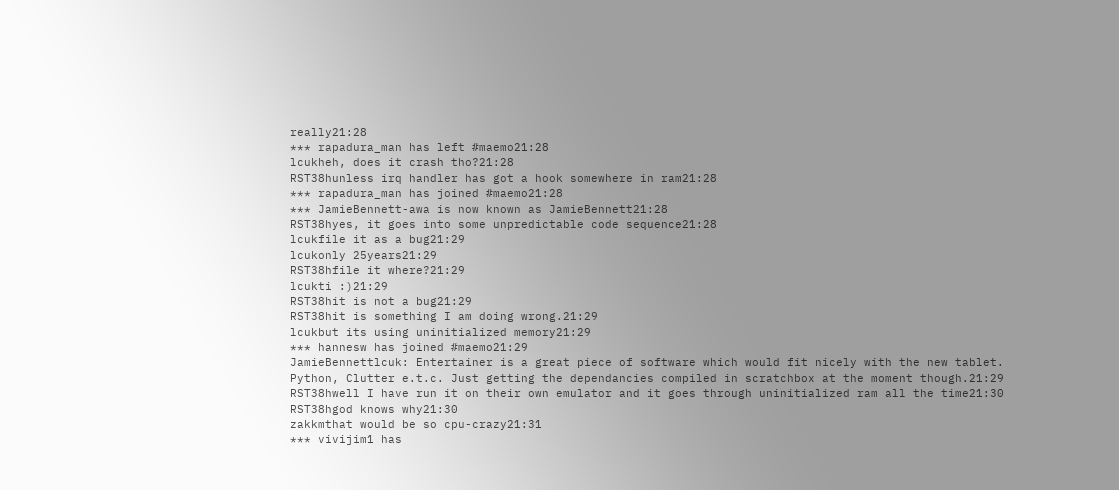really21:28
*** rapadura_man has left #maemo21:28
lcukheh, does it crash tho?21:28
RST38hunless irq handler has got a hook somewhere in ram21:28
*** rapadura_man has joined #maemo21:28
*** JamieBennett-awa is now known as JamieBennett21:28
RST38hyes, it goes into some unpredictable code sequence21:28
lcukfile it as a bug21:29
lcukonly 25years21:29
RST38hfile it where?21:29
lcukti :)21:29
RST38hit is not a bug21:29
RST38hit is something I am doing wrong.21:29
lcukbut its using uninitialized memory21:29
*** hannesw has joined #maemo21:29
JamieBennettlcuk: Entertainer is a great piece of software which would fit nicely with the new tablet. Python, Clutter e.t.c. Just getting the dependancies compiled in scratchbox at the moment though.21:29
RST38hwell I have run it on their own emulator and it goes through uninitialized ram all the time21:30
RST38hgod knows why21:30
zakkmthat would be so cpu-crazy21:31
*** vivijim1 has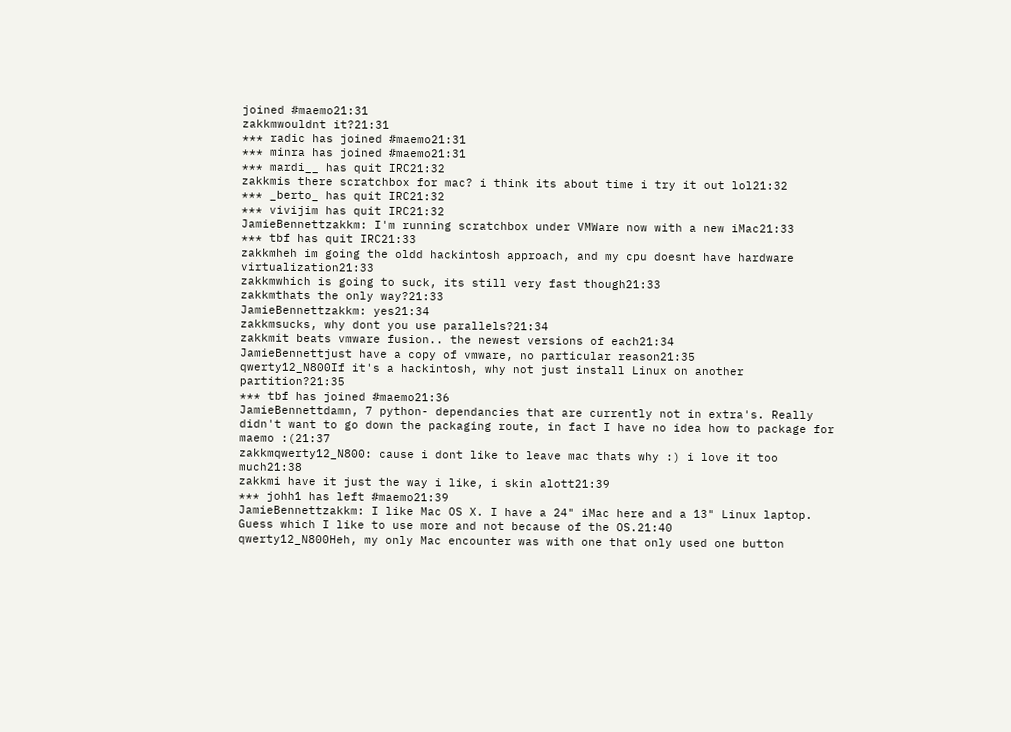joined #maemo21:31
zakkmwouldnt it?21:31
*** radic has joined #maemo21:31
*** minra has joined #maemo21:31
*** mardi__ has quit IRC21:32
zakkmis there scratchbox for mac? i think its about time i try it out lol21:32
*** _berto_ has quit IRC21:32
*** vivijim has quit IRC21:32
JamieBennettzakkm: I'm running scratchbox under VMWare now with a new iMac21:33
*** tbf has quit IRC21:33
zakkmheh im going the oldd hackintosh approach, and my cpu doesnt have hardware virtualization21:33
zakkmwhich is going to suck, its still very fast though21:33
zakkmthats the only way?21:33
JamieBennettzakkm: yes21:34
zakkmsucks, why dont you use parallels?21:34
zakkmit beats vmware fusion.. the newest versions of each21:34
JamieBennettjust have a copy of vmware, no particular reason21:35
qwerty12_N800If it's a hackintosh, why not just install Linux on another partition?21:35
*** tbf has joined #maemo21:36
JamieBennettdamn, 7 python- dependancies that are currently not in extra's. Really didn't want to go down the packaging route, in fact I have no idea how to package for maemo :(21:37
zakkmqwerty12_N800: cause i dont like to leave mac thats why :) i love it too much21:38
zakkmi have it just the way i like, i skin alott21:39
*** johh1 has left #maemo21:39
JamieBennettzakkm: I like Mac OS X. I have a 24" iMac here and a 13" Linux laptop. Guess which I like to use more and not because of the OS.21:40
qwerty12_N800Heh, my only Mac encounter was with one that only used one button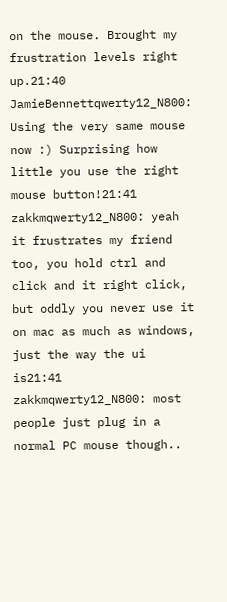on the mouse. Brought my frustration levels right up.21:40
JamieBennettqwerty12_N800: Using the very same mouse now :) Surprising how little you use the right mouse button!21:41
zakkmqwerty12_N800: yeah it frustrates my friend too, you hold ctrl and click and it right click, but oddly you never use it on mac as much as windows, just the way the ui is21:41
zakkmqwerty12_N800: most people just plug in a normal PC mouse though..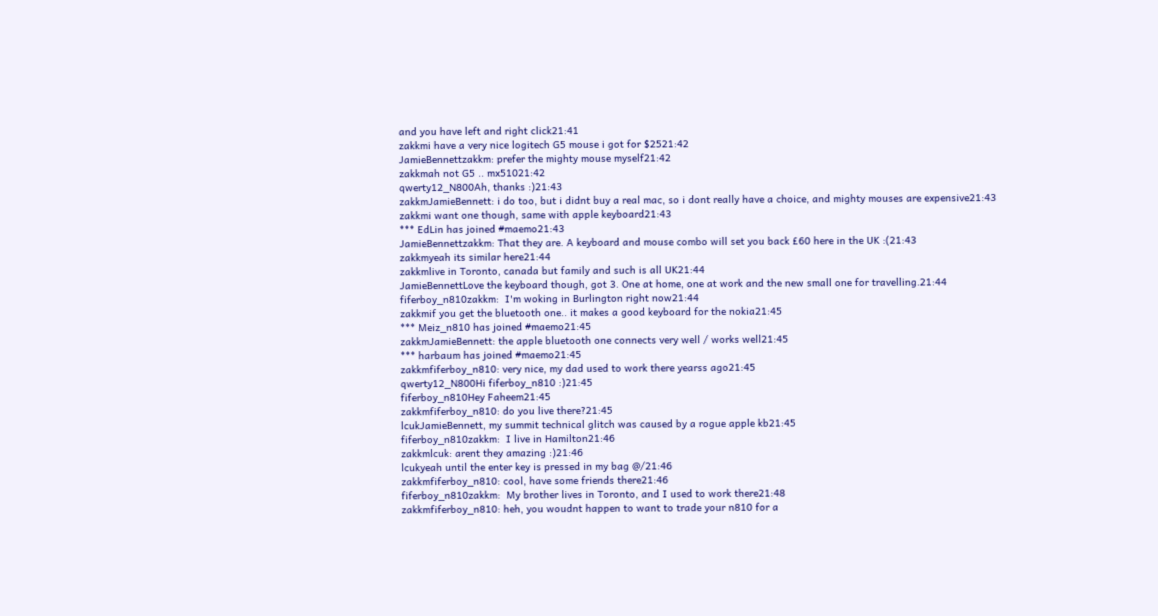and you have left and right click21:41
zakkmi have a very nice logitech G5 mouse i got for $2521:42
JamieBennettzakkm: prefer the mighty mouse myself21:42
zakkmah not G5 .. mx51021:42
qwerty12_N800Ah, thanks :)21:43
zakkmJamieBennett: i do too, but i didnt buy a real mac, so i dont really have a choice, and mighty mouses are expensive21:43
zakkmi want one though, same with apple keyboard21:43
*** EdLin has joined #maemo21:43
JamieBennettzakkm: That they are. A keyboard and mouse combo will set you back £60 here in the UK :(21:43
zakkmyeah its similar here21:44
zakkmlive in Toronto, canada but family and such is all UK21:44
JamieBennettLove the keyboard though, got 3. One at home, one at work and the new small one for travelling.21:44
fiferboy_n810zakkm:  I'm woking in Burlington right now21:44
zakkmif you get the bluetooth one.. it makes a good keyboard for the nokia21:45
*** Meiz_n810 has joined #maemo21:45
zakkmJamieBennett: the apple bluetooth one connects very well / works well21:45
*** harbaum has joined #maemo21:45
zakkmfiferboy_n810: very nice, my dad used to work there yearss ago21:45
qwerty12_N800Hi fiferboy_n810 :)21:45
fiferboy_n810Hey Faheem21:45
zakkmfiferboy_n810: do you live there?21:45
lcukJamieBennett, my summit technical glitch was caused by a rogue apple kb21:45
fiferboy_n810zakkm:  I live in Hamilton21:46
zakkmlcuk: arent they amazing :)21:46
lcukyeah until the enter key is pressed in my bag @/21:46
zakkmfiferboy_n810: cool, have some friends there21:46
fiferboy_n810zakkm:  My brother lives in Toronto, and I used to work there21:48
zakkmfiferboy_n810: heh, you woudnt happen to want to trade your n810 for a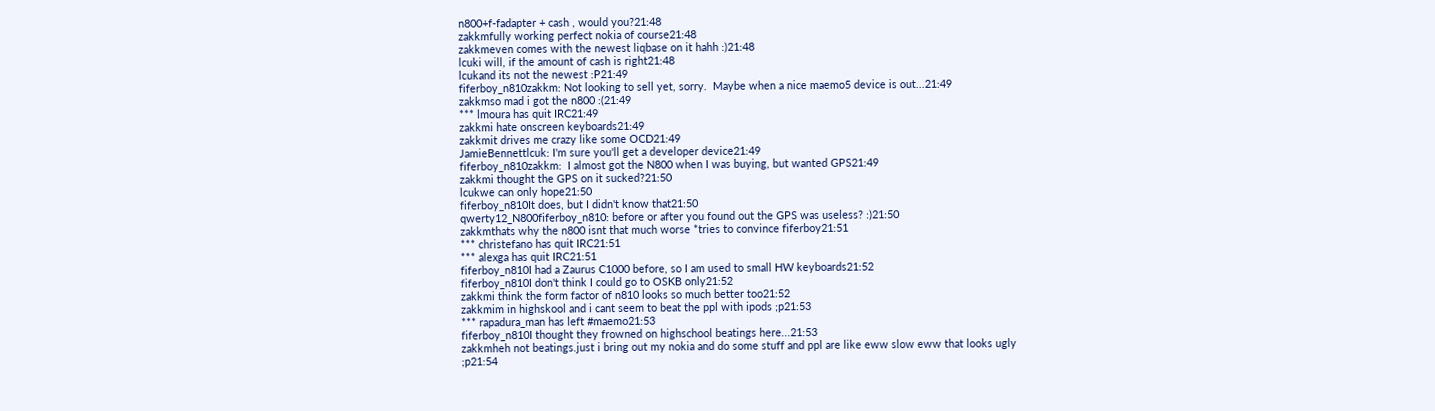n800+f-fadapter + cash , would you?21:48
zakkmfully working perfect nokia of course21:48
zakkmeven comes with the newest liqbase on it hahh :)21:48
lcuki will, if the amount of cash is right21:48
lcukand its not the newest :P21:49
fiferboy_n810zakkm: Not looking to sell yet, sorry.  Maybe when a nice maemo5 device is out...21:49
zakkmso mad i got the n800 :(21:49
*** lmoura has quit IRC21:49
zakkmi hate onscreen keyboards21:49
zakkmit drives me crazy like some OCD21:49
JamieBennettlcuk: I'm sure you'll get a developer device21:49
fiferboy_n810zakkm:  I almost got the N800 when I was buying, but wanted GPS21:49
zakkmi thought the GPS on it sucked?21:50
lcukwe can only hope21:50
fiferboy_n810It does, but I didn't know that21:50
qwerty12_N800fiferboy_n810: before or after you found out the GPS was useless? :)21:50
zakkmthats why the n800 isnt that much worse *tries to convince fiferboy21:51
*** christefano has quit IRC21:51
*** alexga has quit IRC21:51
fiferboy_n810I had a Zaurus C1000 before, so I am used to small HW keyboards21:52
fiferboy_n810I don't think I could go to OSKB only21:52
zakkmi think the form factor of n810 looks so much better too21:52
zakkmim in highskool and i cant seem to beat the ppl with ipods ;p21:53
*** rapadura_man has left #maemo21:53
fiferboy_n810I thought they frowned on highschool beatings here...21:53
zakkmheh not beatings.just i bring out my nokia and do some stuff and ppl are like eww slow eww that looks ugly ;p21:54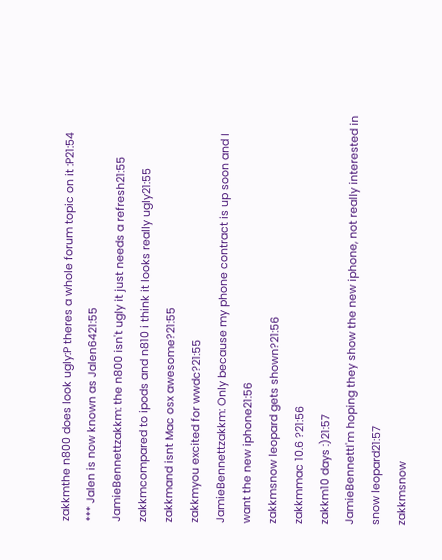zakkmthe n800 does look ugly:P theres a whole forum topic on it :P21:54
*** Jalen is now known as Jalen6421:55
JamieBennettzakkm: the n800 isn't ugly it just needs a refresh21:55
zakkmcompared to ipods and n810 i think it looks really ugly21:55
zakkmand isnt Mac osx awesome?21:55
zakkmyou excited for wwdc?21:55
JamieBennettzakkm: Only because my phone contract is up soon and I want the new iphone21:56
zakkmsnow leopard gets shown?21:56
zakkmmac 10.6 ?21:56
zakkm10 days :)21:57
JamieBennettI'm hoping they show the new iphone, not really interested in snow leopard21:57
zakkmsnow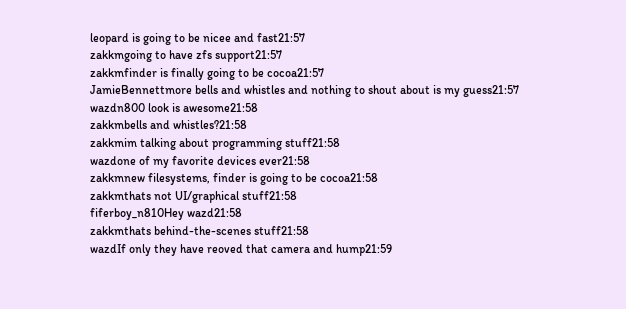leopard is going to be nicee and fast21:57
zakkmgoing to have zfs support21:57
zakkmfinder is finally going to be cocoa21:57
JamieBennettmore bells and whistles and nothing to shout about is my guess21:57
wazdn800 look is awesome21:58
zakkmbells and whistles?21:58
zakkmim talking about programming stuff21:58
wazdone of my favorite devices ever21:58
zakkmnew filesystems, finder is going to be cocoa21:58
zakkmthats not UI/graphical stuff21:58
fiferboy_n810Hey wazd21:58
zakkmthats behind-the-scenes stuff21:58
wazdIf only they have reoved that camera and hump21:59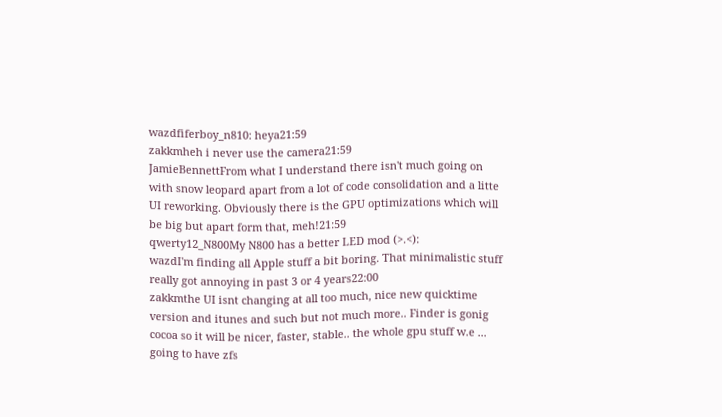wazdfiferboy_n810: heya21:59
zakkmheh i never use the camera21:59
JamieBennettFrom what I understand there isn't much going on with snow leopard apart from a lot of code consolidation and a litte UI reworking. Obviously there is the GPU optimizations which will be big but apart form that, meh!21:59
qwerty12_N800My N800 has a better LED mod (>.<):
wazdI'm finding all Apple stuff a bit boring. That minimalistic stuff really got annoying in past 3 or 4 years22:00
zakkmthe UI isnt changing at all too much, nice new quicktime version and itunes and such but not much more.. Finder is gonig cocoa so it will be nicer, faster, stable.. the whole gpu stuff w.e ... going to have zfs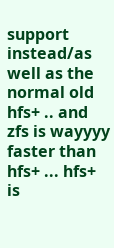support instead/as well as the normal old hfs+ .. and zfs is wayyyy faster than hfs+ ... hfs+ is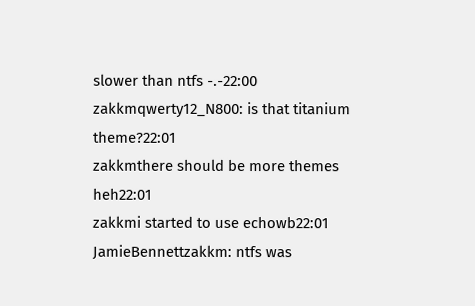slower than ntfs -.-22:00
zakkmqwerty12_N800: is that titanium theme?22:01
zakkmthere should be more themes heh22:01
zakkmi started to use echowb22:01
JamieBennettzakkm: ntfs was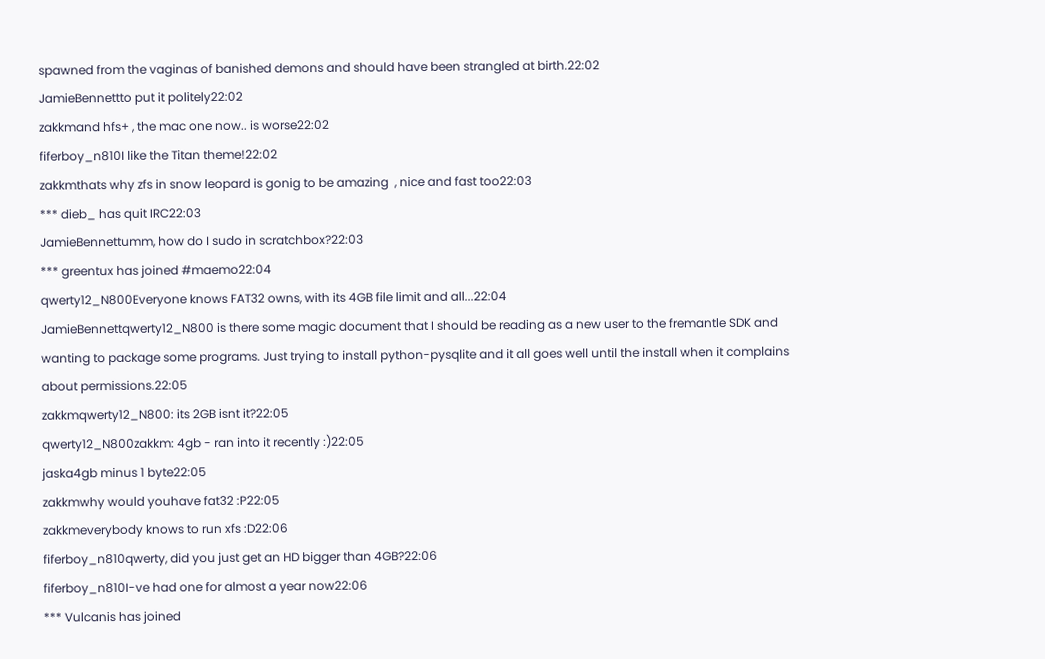spawned from the vaginas of banished demons and should have been strangled at birth.22:02
JamieBennettto put it politely22:02
zakkmand hfs+ , the mac one now.. is worse22:02
fiferboy_n810I like the Titan theme!22:02
zakkmthats why zfs in snow leopard is gonig to be amazing  , nice and fast too22:03
*** dieb_ has quit IRC22:03
JamieBennettumm, how do I sudo in scratchbox?22:03
*** greentux has joined #maemo22:04
qwerty12_N800Everyone knows FAT32 owns, with its 4GB file limit and all...22:04
JamieBennettqwerty12_N800 is there some magic document that I should be reading as a new user to the fremantle SDK and wanting to package some programs. Just trying to install python-pysqlite and it all goes well until the install when it complains about permissions.22:05
zakkmqwerty12_N800: its 2GB isnt it?22:05
qwerty12_N800zakkm: 4gb - ran into it recently :)22:05
jaska4gb minus 1 byte22:05
zakkmwhy would youhave fat32 :P22:05
zakkmeverybody knows to run xfs :D22:06
fiferboy_n810qwerty, did you just get an HD bigger than 4GB?22:06
fiferboy_n810I-ve had one for almost a year now22:06
*** Vulcanis has joined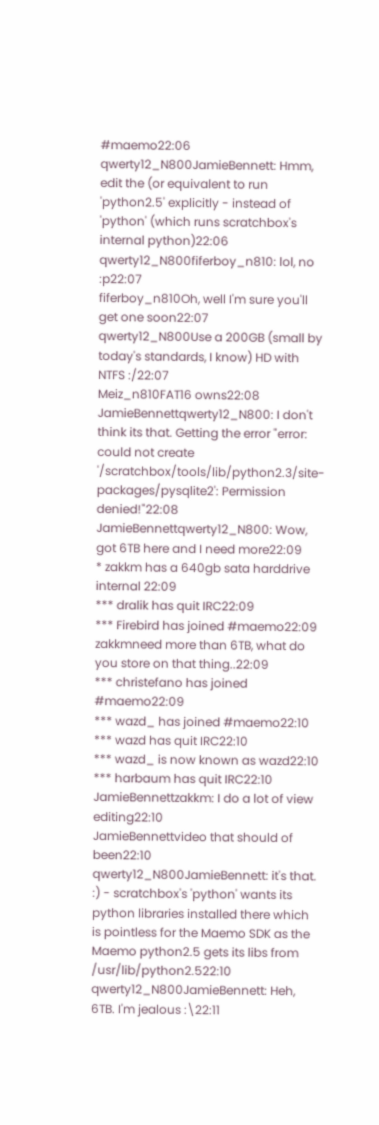#maemo22:06
qwerty12_N800JamieBennett: Hmm, edit the (or equivalent to run 'python2.5' explicitly - instead of 'python' (which runs scratchbox's internal python)22:06
qwerty12_N800fiferboy_n810: lol, no :p22:07
fiferboy_n810Oh, well I'm sure you'll get one soon22:07
qwerty12_N800Use a 200GB (small by today's standards, I know) HD with NTFS :/22:07
Meiz_n810FAT16 owns22:08
JamieBennettqwerty12_N800: I don't think its that. Getting the error "error: could not create '/scratchbox/tools/lib/python2.3/site-packages/pysqlite2': Permission denied!"22:08
JamieBennettqwerty12_N800: Wow, got 6TB here and I need more22:09
* zakkm has a 640gb sata harddrive internal 22:09
*** dralik has quit IRC22:09
*** Firebird has joined #maemo22:09
zakkmneed more than 6TB, what do you store on that thing..22:09
*** christefano has joined #maemo22:09
*** wazd_ has joined #maemo22:10
*** wazd has quit IRC22:10
*** wazd_ is now known as wazd22:10
*** harbaum has quit IRC22:10
JamieBennettzakkm: I do a lot of view editing22:10
JamieBennettvideo that should of been22:10
qwerty12_N800JamieBennett: it's that. :) - scratchbox's 'python' wants its python libraries installed there which is pointless for the Maemo SDK as the Maemo python2.5 gets its libs from /usr/lib/python2.522:10
qwerty12_N800JamieBennett: Heh, 6TB. I'm jealous :\22:11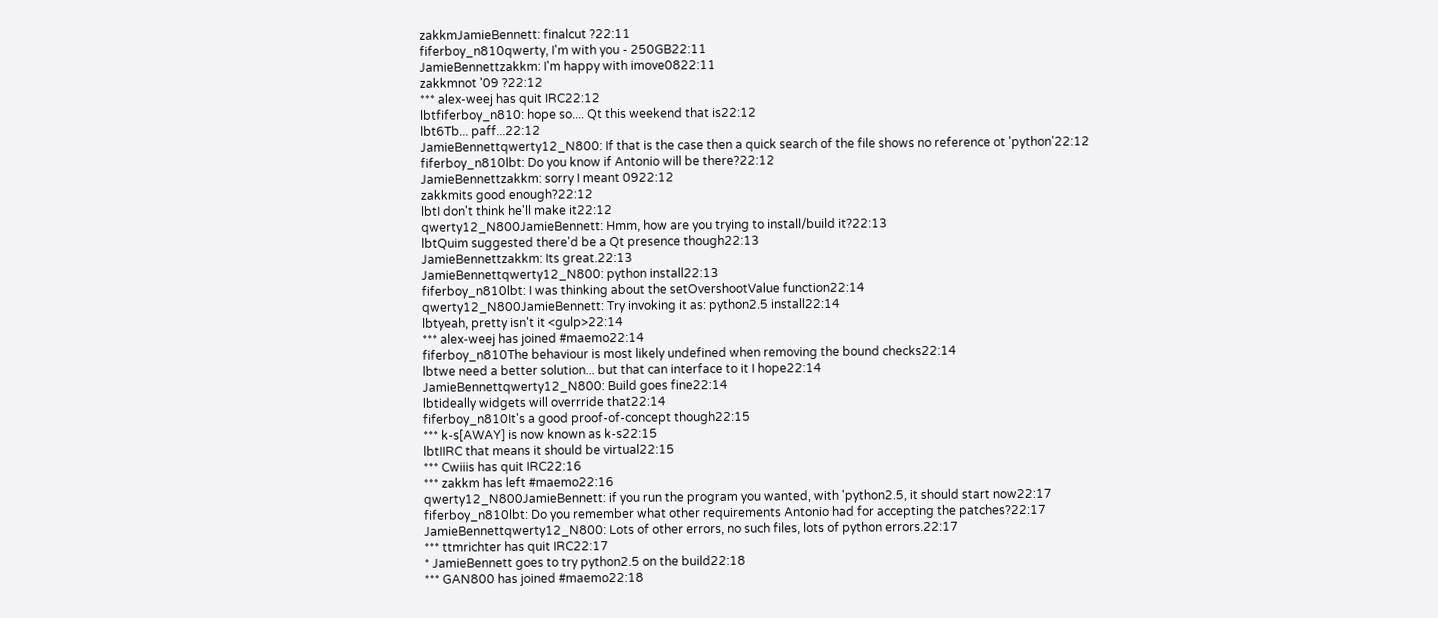zakkmJamieBennett: finalcut ?22:11
fiferboy_n810qwerty, I'm with you - 250GB22:11
JamieBennettzakkm: I'm happy with imove0822:11
zakkmnot '09 ?22:12
*** alex-weej has quit IRC22:12
lbtfiferboy_n810: hope so.... Qt this weekend that is22:12
lbt6Tb... paff...22:12
JamieBennettqwerty12_N800: If that is the case then a quick search of the file shows no reference ot 'python'22:12
fiferboy_n810lbt: Do you know if Antonio will be there?22:12
JamieBennettzakkm: sorry I meant 0922:12
zakkmits good enough?22:12
lbtI don't think he'll make it22:12
qwerty12_N800JamieBennett: Hmm, how are you trying to install/build it?22:13
lbtQuim suggested there'd be a Qt presence though22:13
JamieBennettzakkm: Its great.22:13
JamieBennettqwerty12_N800: python install22:13
fiferboy_n810lbt: I was thinking about the setOvershootValue function22:14
qwerty12_N800JamieBennett: Try invoking it as: python2.5 install22:14
lbtyeah, pretty isn't it <gulp>22:14
*** alex-weej has joined #maemo22:14
fiferboy_n810The behaviour is most likely undefined when removing the bound checks22:14
lbtwe need a better solution... but that can interface to it I hope22:14
JamieBennettqwerty12_N800: Build goes fine22:14
lbtideally widgets will overrride that22:14
fiferboy_n810It's a good proof-of-concept though22:15
*** k-s[AWAY] is now known as k-s22:15
lbtIIRC that means it should be virtual22:15
*** Cwiiis has quit IRC22:16
*** zakkm has left #maemo22:16
qwerty12_N800JamieBennett: if you run the program you wanted, with 'python2.5, it should start now22:17
fiferboy_n810lbt: Do you remember what other requirements Antonio had for accepting the patches?22:17
JamieBennettqwerty12_N800: Lots of other errors, no such files, lots of python errors.22:17
*** ttmrichter has quit IRC22:17
* JamieBennett goes to try python2.5 on the build22:18
*** GAN800 has joined #maemo22:18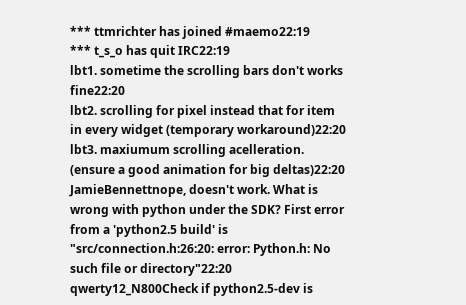*** ttmrichter has joined #maemo22:19
*** t_s_o has quit IRC22:19
lbt1. sometime the scrolling bars don't works fine22:20
lbt2. scrolling for pixel instead that for item in every widget (temporary workaround)22:20
lbt3. maxiumum scrolling acelleration. (ensure a good animation for big deltas)22:20
JamieBennettnope, doesn't work. What is wrong with python under the SDK? First error from a 'python2.5 build' is "src/connection.h:26:20: error: Python.h: No such file or directory"22:20
qwerty12_N800Check if python2.5-dev is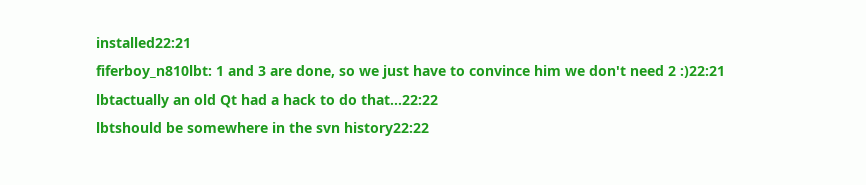installed22:21
fiferboy_n810lbt: 1 and 3 are done, so we just have to convince him we don't need 2 :)22:21
lbtactually an old Qt had a hack to do that...22:22
lbtshould be somewhere in the svn history22:22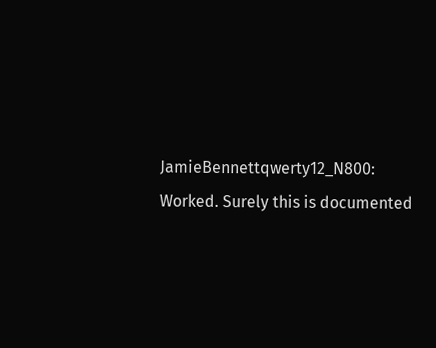JamieBennettqwerty12_N800: Worked. Surely this is documented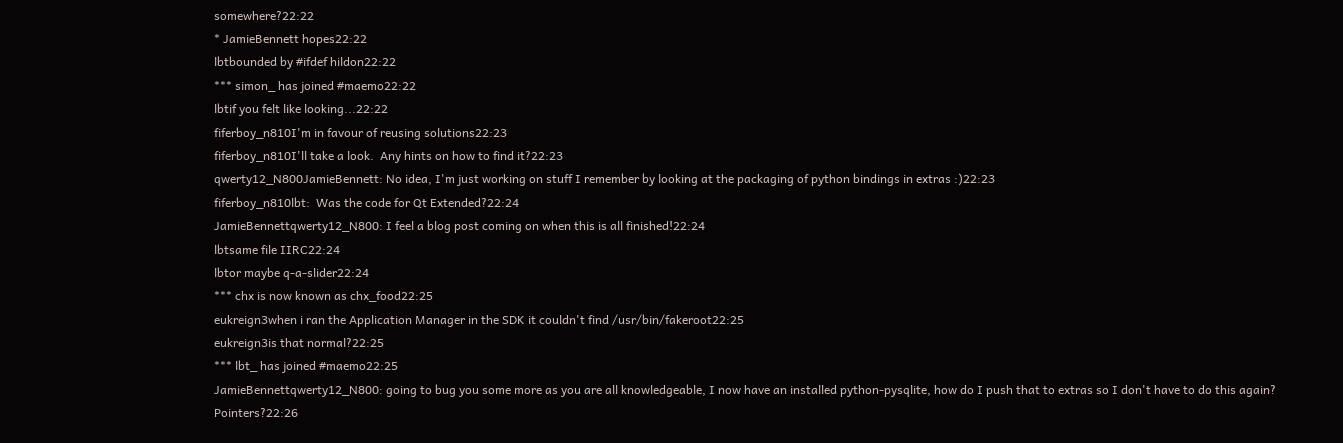somewhere?22:22
* JamieBennett hopes22:22
lbtbounded by #ifdef hildon22:22
*** simon_ has joined #maemo22:22
lbtif you felt like looking...22:22
fiferboy_n810I'm in favour of reusing solutions22:23
fiferboy_n810I'll take a look.  Any hints on how to find it?22:23
qwerty12_N800JamieBennett: No idea, I'm just working on stuff I remember by looking at the packaging of python bindings in extras :)22:23
fiferboy_n810lbt:  Was the code for Qt Extended?22:24
JamieBennettqwerty12_N800: I feel a blog post coming on when this is all finished!22:24
lbtsame file IIRC22:24
lbtor maybe q-a-slider22:24
*** chx is now known as chx_food22:25
eukreign3when i ran the Application Manager in the SDK it couldn't find /usr/bin/fakeroot22:25
eukreign3is that normal?22:25
*** lbt_ has joined #maemo22:25
JamieBennettqwerty12_N800: going to bug you some more as you are all knowledgeable, I now have an installed python-pysqlite, how do I push that to extras so I don't have to do this again? Pointers?22:26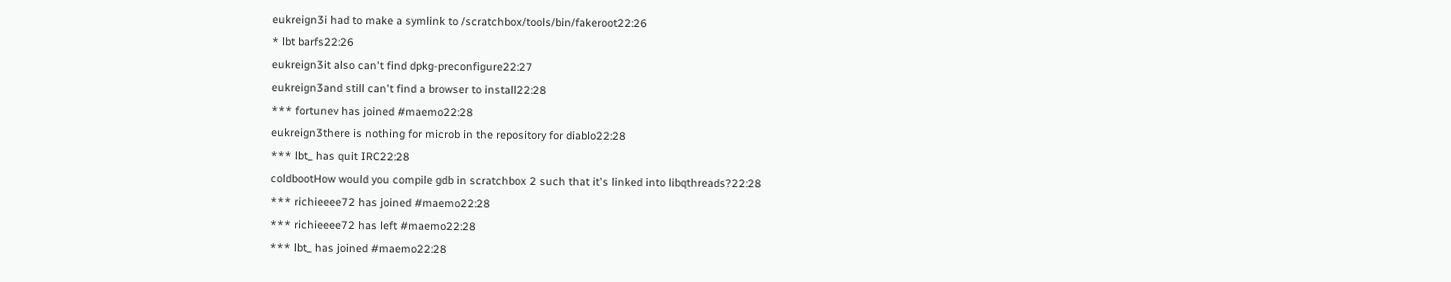eukreign3i had to make a symlink to /scratchbox/tools/bin/fakeroot22:26
* lbt barfs22:26
eukreign3it also can't find dpkg-preconfigure22:27
eukreign3and still can't find a browser to install22:28
*** fortunev has joined #maemo22:28
eukreign3there is nothing for microb in the repository for diablo22:28
*** lbt_ has quit IRC22:28
coldbootHow would you compile gdb in scratchbox 2 such that it's linked into libqthreads?22:28
*** richieeee72 has joined #maemo22:28
*** richieeee72 has left #maemo22:28
*** lbt_ has joined #maemo22:28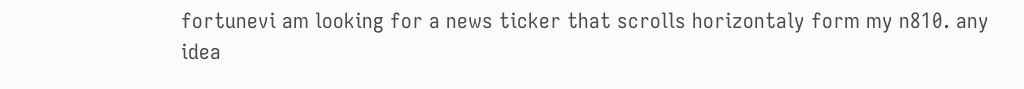fortunevi am looking for a news ticker that scrolls horizontaly form my n810. any idea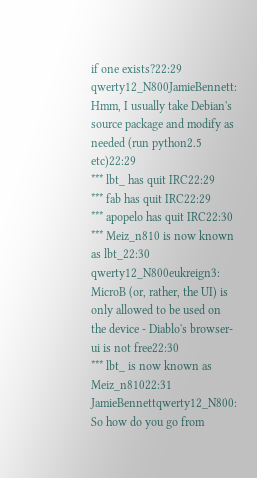if one exists?22:29
qwerty12_N800JamieBennett: Hmm, I usually take Debian's source package and modify as needed (run python2.5 etc)22:29
*** lbt_ has quit IRC22:29
*** fab has quit IRC22:29
*** apopelo has quit IRC22:30
*** Meiz_n810 is now known as lbt_22:30
qwerty12_N800eukreign3: MicroB (or, rather, the UI) is only allowed to be used on the device - Diablo's browser-ui is not free22:30
*** lbt_ is now known as Meiz_n81022:31
JamieBennettqwerty12_N800: So how do you go from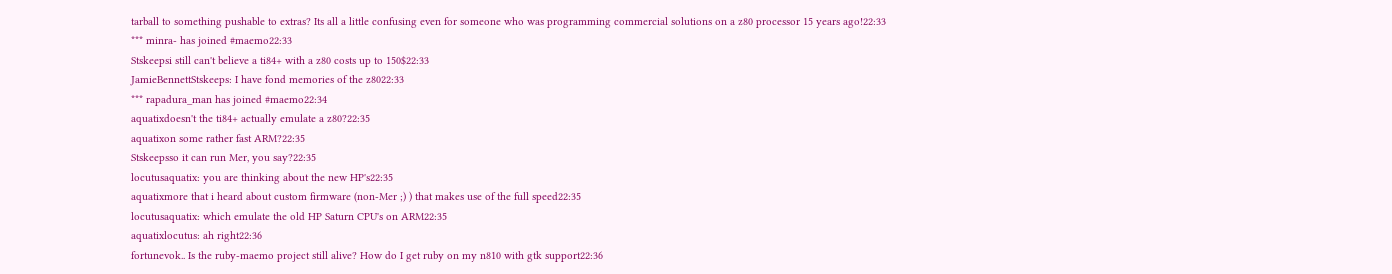tarball to something pushable to extras? Its all a little confusing even for someone who was programming commercial solutions on a z80 processor 15 years ago!22:33
*** minra- has joined #maemo22:33
Stskeepsi still can't believe a ti84+ with a z80 costs up to 150$22:33
JamieBennettStskeeps: I have fond memories of the z8022:33
*** rapadura_man has joined #maemo22:34
aquatixdoesn't the ti84+ actually emulate a z80?22:35
aquatixon some rather fast ARM?22:35
Stskeepsso it can run Mer, you say?22:35
locutusaquatix: you are thinking about the new HP's22:35
aquatixmore that i heard about custom firmware (non-Mer ;) ) that makes use of the full speed22:35
locutusaquatix: which emulate the old HP Saturn CPU's on ARM22:35
aquatixlocutus: ah right22:36
fortunevok.. Is the ruby-maemo project still alive? How do I get ruby on my n810 with gtk support22:36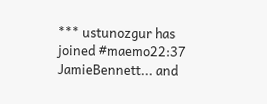*** ustunozgur has joined #maemo22:37
JamieBennett... and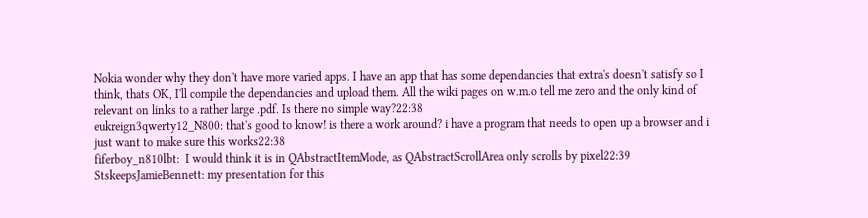Nokia wonder why they don't have more varied apps. I have an app that has some dependancies that extra's doesn't satisfy so I think, thats OK, I'll compile the dependancies and upload them. All the wiki pages on w.m.o tell me zero and the only kind of relevant on links to a rather large .pdf. Is there no simple way?22:38
eukreign3qwerty12_N800: that's good to know! is there a work around? i have a program that needs to open up a browser and i just want to make sure this works22:38
fiferboy_n810lbt:  I would think it is in QAbstractItemMode, as QAbstractScrollArea only scrolls by pixel22:39
StskeepsJamieBennett: my presentation for this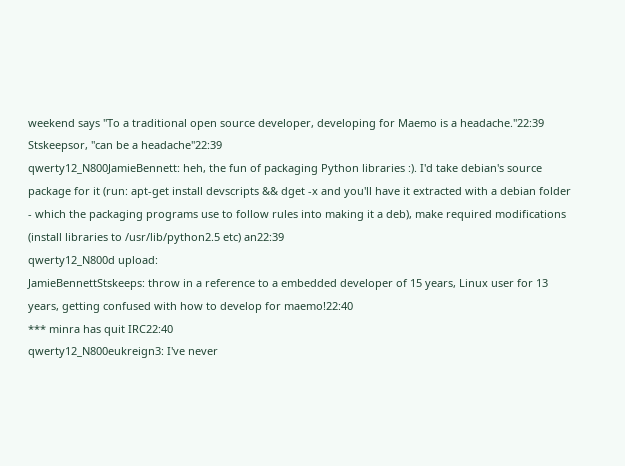weekend says "To a traditional open source developer, developing for Maemo is a headache."22:39
Stskeepsor, "can be a headache"22:39
qwerty12_N800JamieBennett: heh, the fun of packaging Python libraries :). I'd take debian's source package for it (run: apt-get install devscripts && dget -x and you'll have it extracted with a debian folder - which the packaging programs use to follow rules into making it a deb), make required modifications (install libraries to /usr/lib/python2.5 etc) an22:39
qwerty12_N800d upload:
JamieBennettStskeeps: throw in a reference to a embedded developer of 15 years, Linux user for 13 years, getting confused with how to develop for maemo!22:40
*** minra has quit IRC22:40
qwerty12_N800eukreign3: I've never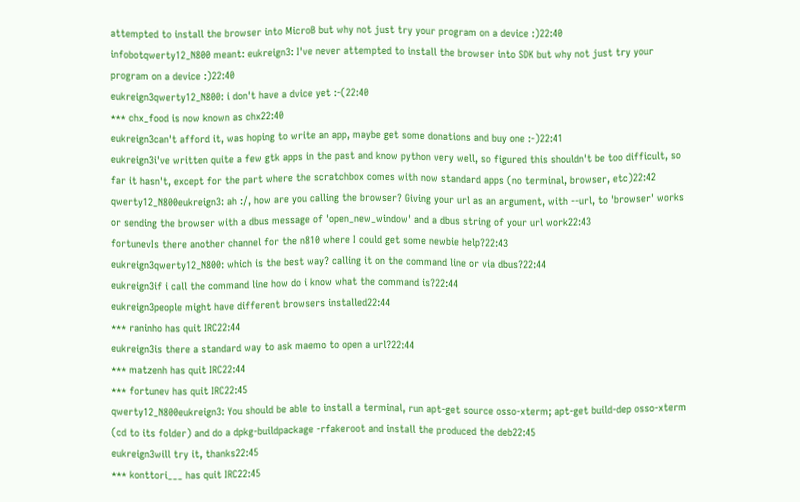attempted to install the browser into MicroB but why not just try your program on a device :)22:40
infobotqwerty12_N800 meant: eukreign3: I've never attempted to install the browser into SDK but why not just try your program on a device :)22:40
eukreign3qwerty12_N800: i don't have a dvice yet :-(22:40
*** chx_food is now known as chx22:40
eukreign3can't afford it, was hoping to write an app, maybe get some donations and buy one :-)22:41
eukreign3i've written quite a few gtk apps in the past and know python very well, so figured this shouldn't be too difficult, so far it hasn't, except for the part where the scratchbox comes with now standard apps (no terminal, browser, etc)22:42
qwerty12_N800eukreign3: ah :/, how are you calling the browser? Giving your url as an argument, with --url, to 'browser' works or sending the browser with a dbus message of 'open_new_window' and a dbus string of your url work22:43
fortunevIs there another channel for the n810 where I could get some newbie help?22:43
eukreign3qwerty12_N800: which is the best way? calling it on the command line or via dbus?22:44
eukreign3if i call the command line how do i know what the command is?22:44
eukreign3people might have different browsers installed22:44
*** raninho has quit IRC22:44
eukreign3is there a standard way to ask maemo to open a url?22:44
*** matzenh has quit IRC22:44
*** fortunev has quit IRC22:45
qwerty12_N800eukreign3: You should be able to install a terminal, run apt-get source osso-xterm; apt-get build-dep osso-xterm (cd to its folder) and do a dpkg-buildpackage -rfakeroot and install the produced the deb22:45
eukreign3will try it, thanks22:45
*** konttori___ has quit IRC22:45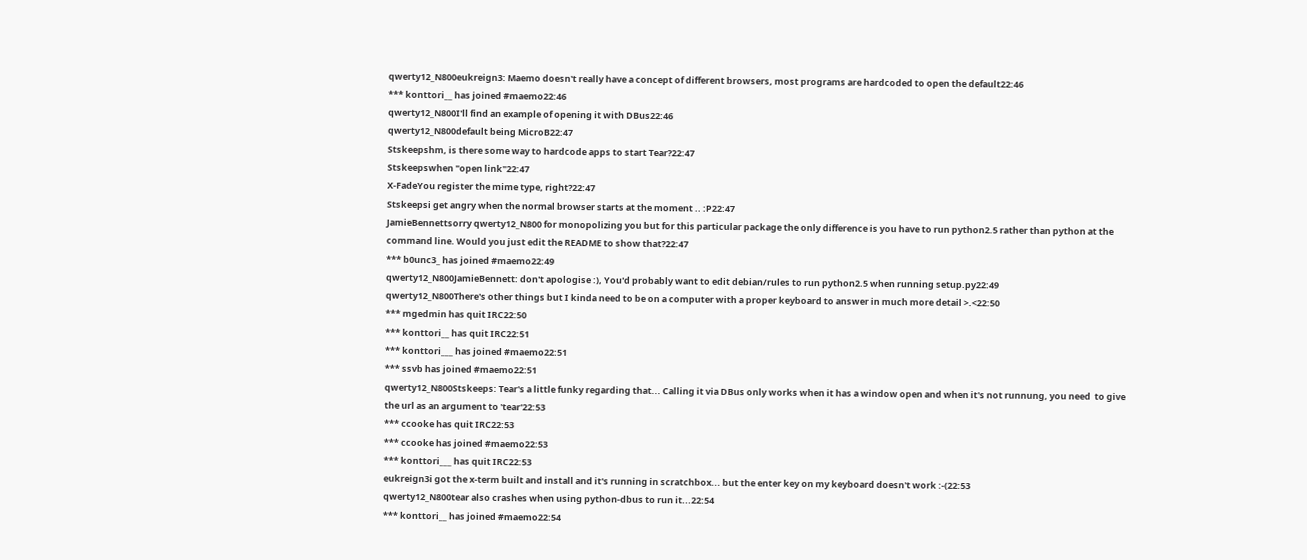qwerty12_N800eukreign3: Maemo doesn't really have a concept of different browsers, most programs are hardcoded to open the default22:46
*** konttori__ has joined #maemo22:46
qwerty12_N800I'll find an example of opening it with DBus22:46
qwerty12_N800default being MicroB22:47
Stskeepshm, is there some way to hardcode apps to start Tear?22:47
Stskeepswhen "open link"22:47
X-FadeYou register the mime type, right?22:47
Stskeepsi get angry when the normal browser starts at the moment .. :P22:47
JamieBennettsorry qwerty12_N800 for monopolizing you but for this particular package the only difference is you have to run python2.5 rather than python at the command line. Would you just edit the README to show that?22:47
*** b0unc3_ has joined #maemo22:49
qwerty12_N800JamieBennett: don't apologise :), You'd probably want to edit debian/rules to run python2.5 when running setup.py22:49
qwerty12_N800There's other things but I kinda need to be on a computer with a proper keyboard to answer in much more detail >.<22:50
*** mgedmin has quit IRC22:50
*** konttori__ has quit IRC22:51
*** konttori___ has joined #maemo22:51
*** ssvb has joined #maemo22:51
qwerty12_N800Stskeeps: Tear's a little funky regarding that... Calling it via DBus only works when it has a window open and when it's not runnung, you need  to give the url as an argument to 'tear'22:53
*** ccooke has quit IRC22:53
*** ccooke has joined #maemo22:53
*** konttori___ has quit IRC22:53
eukreign3i got the x-term built and install and it's running in scratchbox... but the enter key on my keyboard doesn't work :-(22:53
qwerty12_N800tear also crashes when using python-dbus to run it...22:54
*** konttori__ has joined #maemo22:54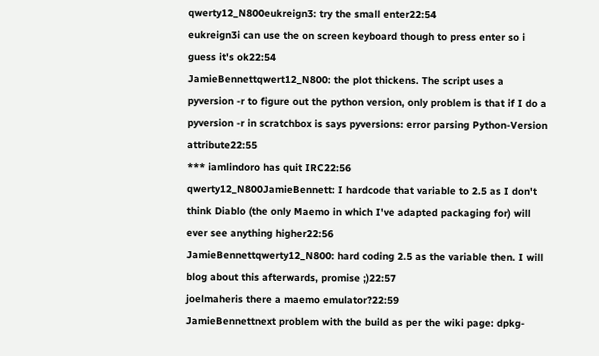qwerty12_N800eukreign3: try the small enter22:54
eukreign3i can use the on screen keyboard though to press enter so i guess it's ok22:54
JamieBennettqwert12_N800: the plot thickens. The script uses a pyversion -r to figure out the python version, only problem is that if I do a pyversion -r in scratchbox is says pyversions: error parsing Python-Version attribute22:55
*** iamlindoro has quit IRC22:56
qwerty12_N800JamieBennett: I hardcode that variable to 2.5 as I don't think Diablo (the only Maemo in which I've adapted packaging for) will ever see anything higher22:56
JamieBennettqwerty12_N800: hard coding 2.5 as the variable then. I will blog about this afterwards, promise ;)22:57
joelmaheris there a maemo emulator?22:59
JamieBennettnext problem with the build as per the wiki page: dpkg-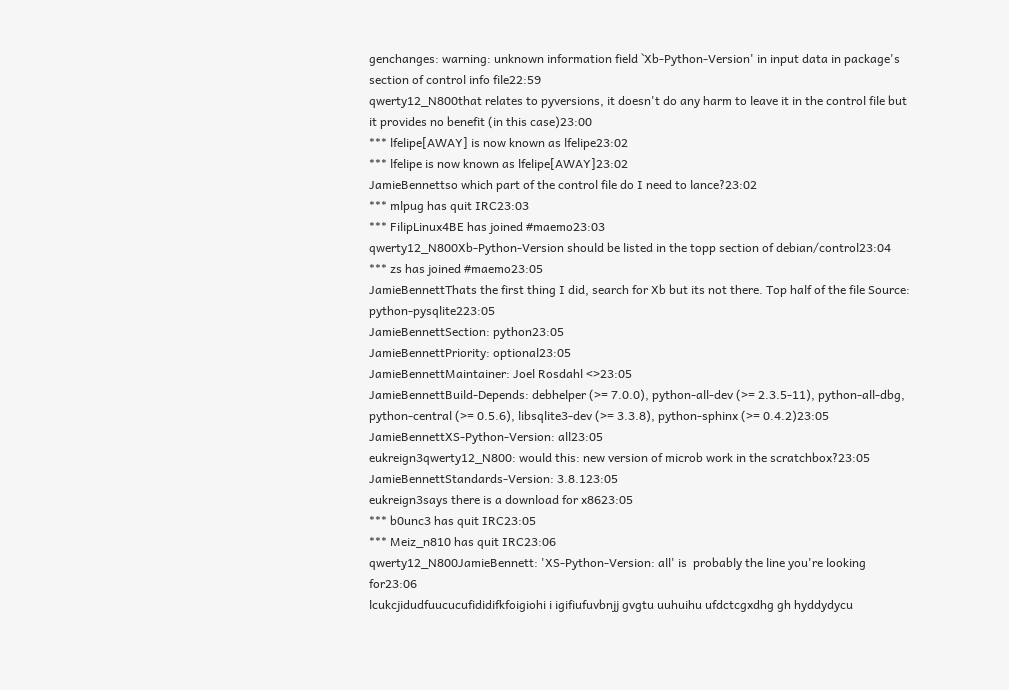genchanges: warning: unknown information field `Xb-Python-Version' in input data in package's section of control info file22:59
qwerty12_N800that relates to pyversions, it doesn't do any harm to leave it in the control file but it provides no benefit (in this case)23:00
*** lfelipe[AWAY] is now known as lfelipe23:02
*** lfelipe is now known as lfelipe[AWAY]23:02
JamieBennettso which part of the control file do I need to lance?23:02
*** mlpug has quit IRC23:03
*** FilipLinux4BE has joined #maemo23:03
qwerty12_N800Xb-Python-Version should be listed in the topp section of debian/control23:04
*** zs has joined #maemo23:05
JamieBennettThats the first thing I did, search for Xb but its not there. Top half of the file Source: python-pysqlite223:05
JamieBennettSection: python23:05
JamieBennettPriority: optional23:05
JamieBennettMaintainer: Joel Rosdahl <>23:05
JamieBennettBuild-Depends: debhelper (>= 7.0.0), python-all-dev (>= 2.3.5-11), python-all-dbg, python-central (>= 0.5.6), libsqlite3-dev (>= 3.3.8), python-sphinx (>= 0.4.2)23:05
JamieBennettXS-Python-Version: all23:05
eukreign3qwerty12_N800: would this: new version of microb work in the scratchbox?23:05
JamieBennettStandards-Version: 3.8.123:05
eukreign3says there is a download for x8623:05
*** b0unc3 has quit IRC23:05
*** Meiz_n810 has quit IRC23:06
qwerty12_N800JamieBennett: 'XS-Python-Version: all' is  probably the line you're looking for23:06
lcukcjidudfuucucufididifkfoigiohi i igifiufuvbnjj gvgtu uuhuihu ufdctcgxdhg gh hyddydycu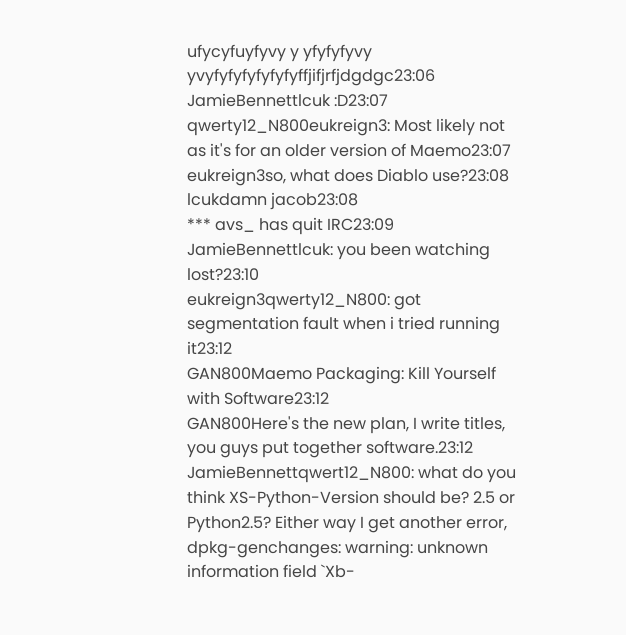ufycyfuyfyvy y yfyfyfyvy yvyfyfyfyfyfyfyffjifjrfjdgdgc23:06
JamieBennettlcuk :D23:07
qwerty12_N800eukreign3: Most likely not as it's for an older version of Maemo23:07
eukreign3so, what does Diablo use?23:08
lcukdamn jacob23:08
*** avs_ has quit IRC23:09
JamieBennettlcuk: you been watching lost?23:10
eukreign3qwerty12_N800: got segmentation fault when i tried running it23:12
GAN800Maemo Packaging: Kill Yourself with Software23:12
GAN800Here's the new plan, I write titles, you guys put together software.23:12
JamieBennettqwert12_N800: what do you think XS-Python-Version should be? 2.5 or Python2.5? Either way I get another error, dpkg-genchanges: warning: unknown information field `Xb-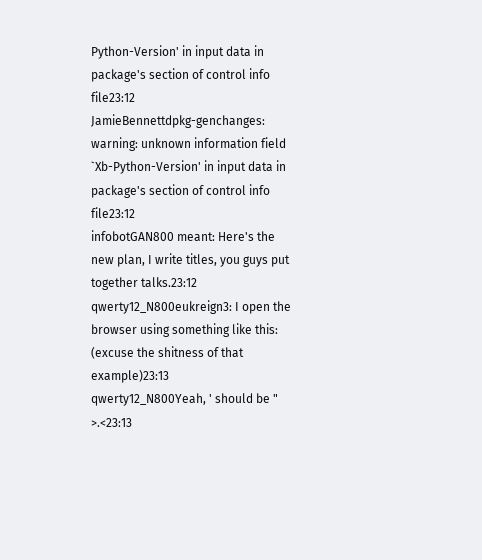Python-Version' in input data in package's section of control info file23:12
JamieBennettdpkg-genchanges: warning: unknown information field `Xb-Python-Version' in input data in package's section of control info file23:12
infobotGAN800 meant: Here's the new plan, I write titles, you guys put together talks.23:12
qwerty12_N800eukreign3: I open the browser using something like this: (excuse the shitness of that example)23:13
qwerty12_N800Yeah, ' should be " >.<23:13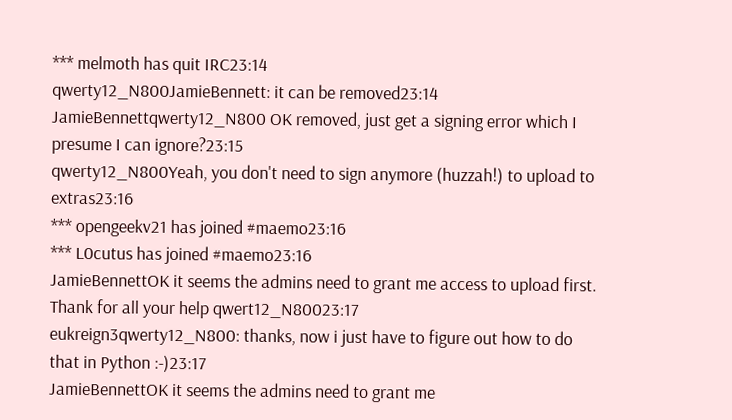*** melmoth has quit IRC23:14
qwerty12_N800JamieBennett: it can be removed23:14
JamieBennettqwerty12_N800 OK removed, just get a signing error which I presume I can ignore?23:15
qwerty12_N800Yeah, you don't need to sign anymore (huzzah!) to upload to extras23:16
*** opengeekv21 has joined #maemo23:16
*** L0cutus has joined #maemo23:16
JamieBennettOK it seems the admins need to grant me access to upload first. Thank for all your help qwert12_N80023:17
eukreign3qwerty12_N800: thanks, now i just have to figure out how to do that in Python :-)23:17
JamieBennettOK it seems the admins need to grant me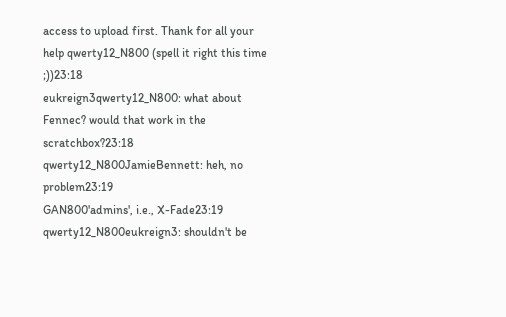access to upload first. Thank for all your help qwerty12_N800 (spell it right this time ;))23:18
eukreign3qwerty12_N800: what about Fennec? would that work in the scratchbox?23:18
qwerty12_N800JamieBennett: heh, no problem23:19
GAN800'admins', i.e., X-Fade23:19
qwerty12_N800eukreign3: shouldn't be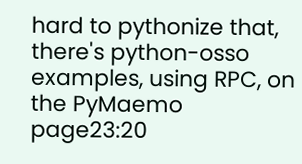hard to pythonize that, there's python-osso examples, using RPC, on the PyMaemo page23:20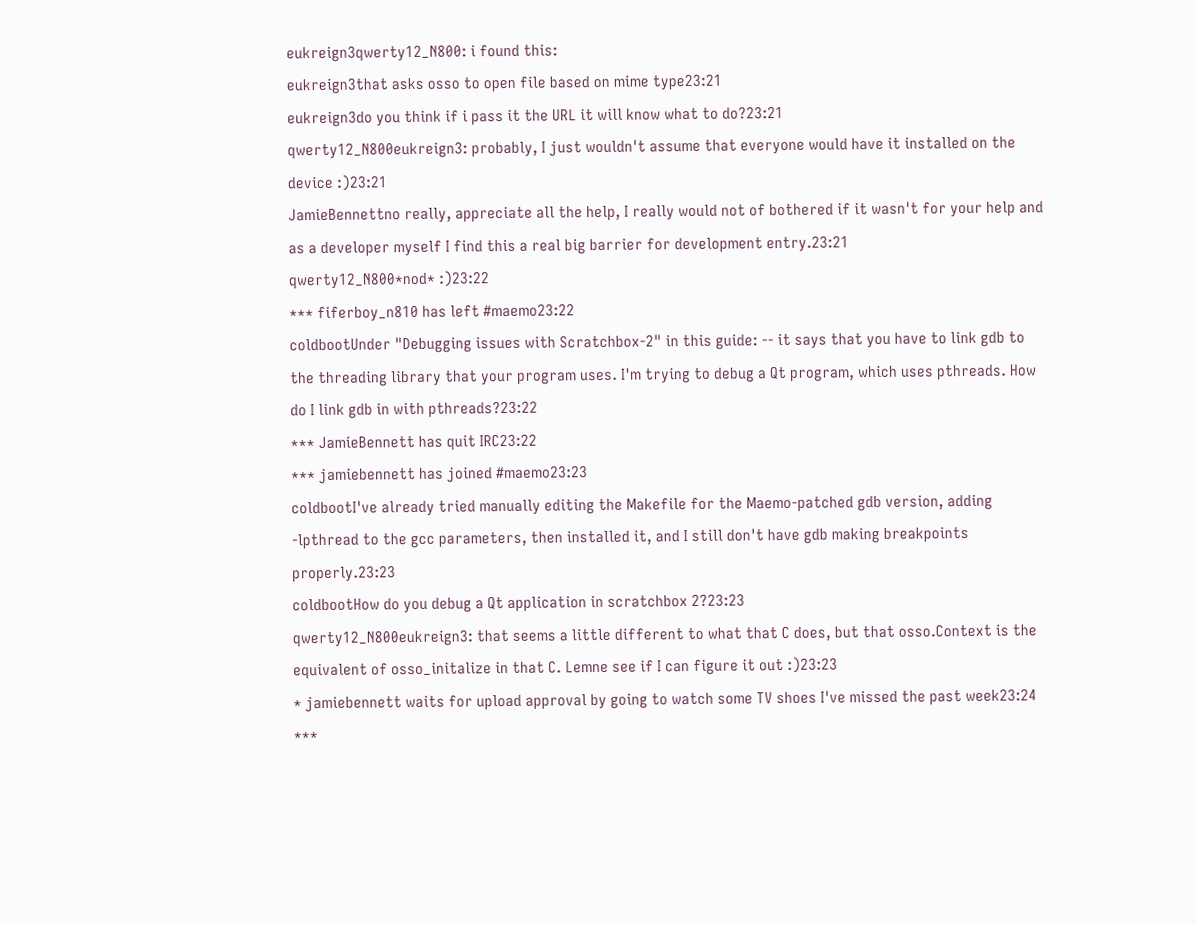eukreign3qwerty12_N800: i found this:
eukreign3that asks osso to open file based on mime type23:21
eukreign3do you think if i pass it the URL it will know what to do?23:21
qwerty12_N800eukreign3: probably, I just wouldn't assume that everyone would have it installed on the device :)23:21
JamieBennettno really, appreciate all the help, I really would not of bothered if it wasn't for your help and as a developer myself I find this a real big barrier for development entry.23:21
qwerty12_N800*nod* :)23:22
*** fiferboy_n810 has left #maemo23:22
coldbootUnder "Debugging issues with Scratchbox-2" in this guide: -- it says that you have to link gdb to the threading library that your program uses. I'm trying to debug a Qt program, which uses pthreads. How do I link gdb in with pthreads?23:22
*** JamieBennett has quit IRC23:22
*** jamiebennett has joined #maemo23:23
coldbootI've already tried manually editing the Makefile for the Maemo-patched gdb version, adding -lpthread to the gcc parameters, then installed it, and I still don't have gdb making breakpoints properly.23:23
coldbootHow do you debug a Qt application in scratchbox 2?23:23
qwerty12_N800eukreign3: that seems a little different to what that C does, but that osso.Context is the equivalent of osso_initalize in that C. Lemne see if I can figure it out :)23:23
* jamiebennett waits for upload approval by going to watch some TV shoes I've missed the past week23:24
***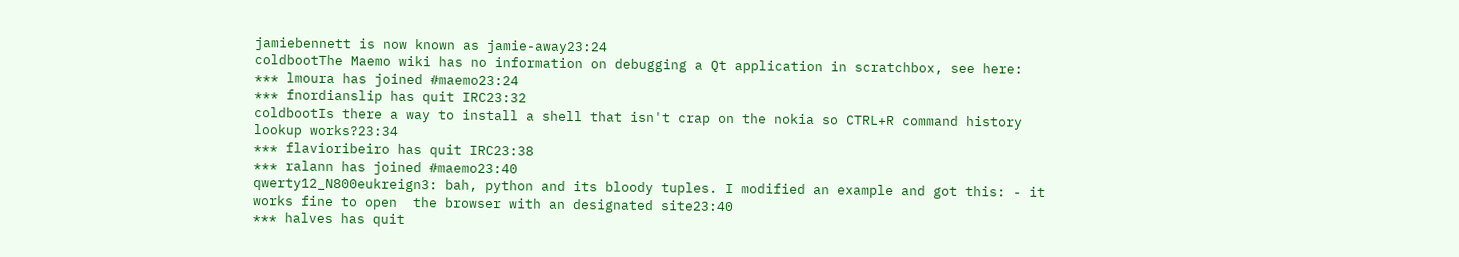jamiebennett is now known as jamie-away23:24
coldbootThe Maemo wiki has no information on debugging a Qt application in scratchbox, see here:
*** lmoura has joined #maemo23:24
*** fnordianslip has quit IRC23:32
coldbootIs there a way to install a shell that isn't crap on the nokia so CTRL+R command history lookup works?23:34
*** flavioribeiro has quit IRC23:38
*** ralann has joined #maemo23:40
qwerty12_N800eukreign3: bah, python and its bloody tuples. I modified an example and got this: - it works fine to open  the browser with an designated site23:40
*** halves has quit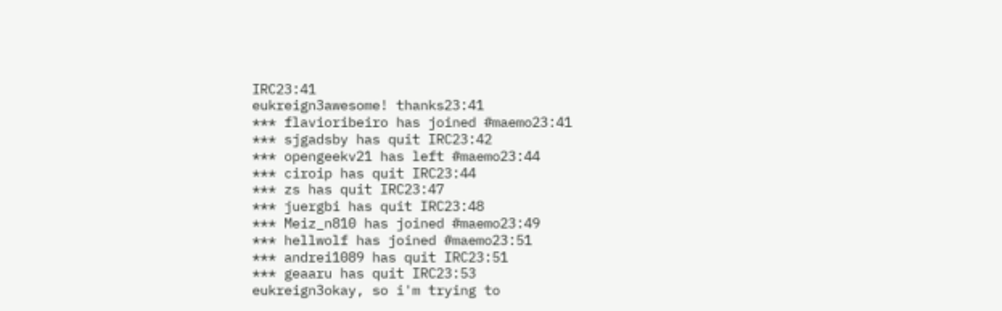IRC23:41
eukreign3awesome! thanks23:41
*** flavioribeiro has joined #maemo23:41
*** sjgadsby has quit IRC23:42
*** opengeekv21 has left #maemo23:44
*** ciroip has quit IRC23:44
*** zs has quit IRC23:47
*** juergbi has quit IRC23:48
*** Meiz_n810 has joined #maemo23:49
*** hellwolf has joined #maemo23:51
*** andrei1089 has quit IRC23:51
*** geaaru has quit IRC23:53
eukreign3okay, so i'm trying to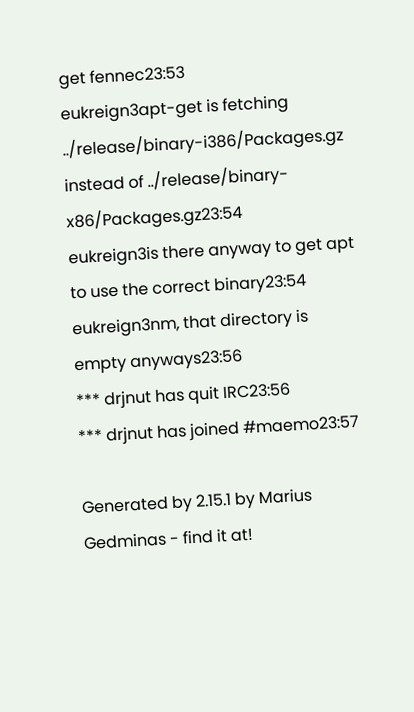get fennec23:53
eukreign3apt-get is fetching ../release/binary-i386/Packages.gz instead of ../release/binary-x86/Packages.gz23:54
eukreign3is there anyway to get apt to use the correct binary23:54
eukreign3nm, that directory is empty anyways23:56
*** drjnut has quit IRC23:56
*** drjnut has joined #maemo23:57

Generated by 2.15.1 by Marius Gedminas - find it at!